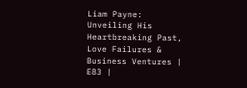Liam Payne: Unveiling His Heartbreaking Past, Love Failures & Business Ventures | E83 |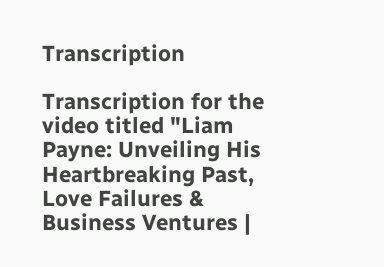Transcription

Transcription for the video titled "Liam Payne: Unveiling His Heartbreaking Past, Love Failures & Business Ventures |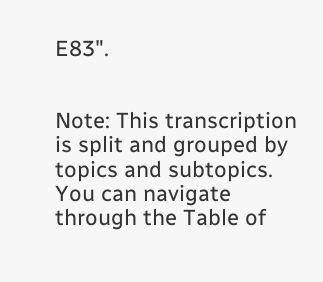E83".


Note: This transcription is split and grouped by topics and subtopics. You can navigate through the Table of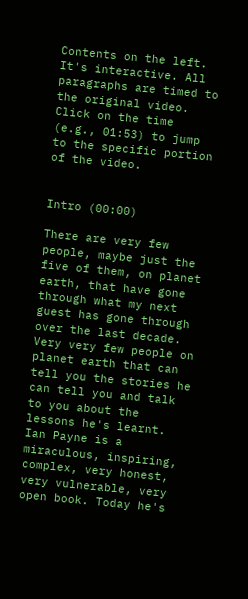Contents on the left. It's interactive. All paragraphs are timed to the original video. Click on the time (e.g., 01:53) to jump to the specific portion of the video.


Intro (00:00)

There are very few people, maybe just the five of them, on planet earth, that have gone through what my next guest has gone through over the last decade. Very very few people on planet earth that can tell you the stories he can tell you and talk to you about the lessons he's learnt. Ian Payne is a miraculous, inspiring, complex, very honest, very vulnerable, very open book. Today he's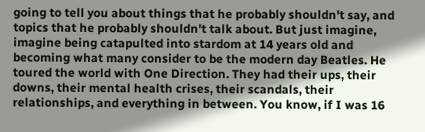going to tell you about things that he probably shouldn't say, and topics that he probably shouldn't talk about. But just imagine, imagine being catapulted into stardom at 14 years old and becoming what many consider to be the modern day Beatles. He toured the world with One Direction. They had their ups, their downs, their mental health crises, their scandals, their relationships, and everything in between. You know, if I was 16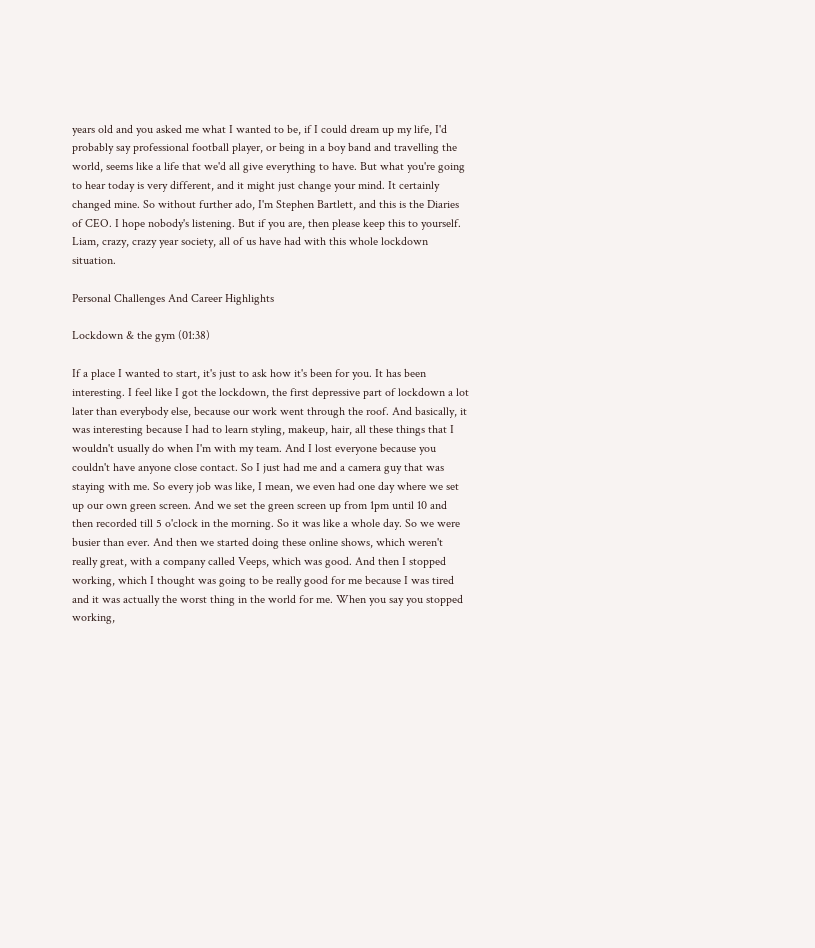years old and you asked me what I wanted to be, if I could dream up my life, I'd probably say professional football player, or being in a boy band and travelling the world, seems like a life that we'd all give everything to have. But what you're going to hear today is very different, and it might just change your mind. It certainly changed mine. So without further ado, I'm Stephen Bartlett, and this is the Diaries of CEO. I hope nobody's listening. But if you are, then please keep this to yourself. Liam, crazy, crazy year society, all of us have had with this whole lockdown situation.

Personal Challenges And Career Highlights

Lockdown & the gym (01:38)

If a place I wanted to start, it's just to ask how it's been for you. It has been interesting. I feel like I got the lockdown, the first depressive part of lockdown a lot later than everybody else, because our work went through the roof. And basically, it was interesting because I had to learn styling, makeup, hair, all these things that I wouldn't usually do when I'm with my team. And I lost everyone because you couldn't have anyone close contact. So I just had me and a camera guy that was staying with me. So every job was like, I mean, we even had one day where we set up our own green screen. And we set the green screen up from 1pm until 10 and then recorded till 5 o'clock in the morning. So it was like a whole day. So we were busier than ever. And then we started doing these online shows, which weren't really great, with a company called Veeps, which was good. And then I stopped working, which I thought was going to be really good for me because I was tired and it was actually the worst thing in the world for me. When you say you stopped working,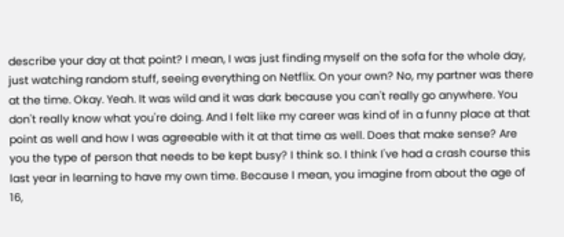describe your day at that point? I mean, I was just finding myself on the sofa for the whole day, just watching random stuff, seeing everything on Netflix. On your own? No, my partner was there at the time. Okay. Yeah. It was wild and it was dark because you can't really go anywhere. You don't really know what you're doing. And I felt like my career was kind of in a funny place at that point as well and how I was agreeable with it at that time as well. Does that make sense? Are you the type of person that needs to be kept busy? I think so. I think I've had a crash course this last year in learning to have my own time. Because I mean, you imagine from about the age of 16,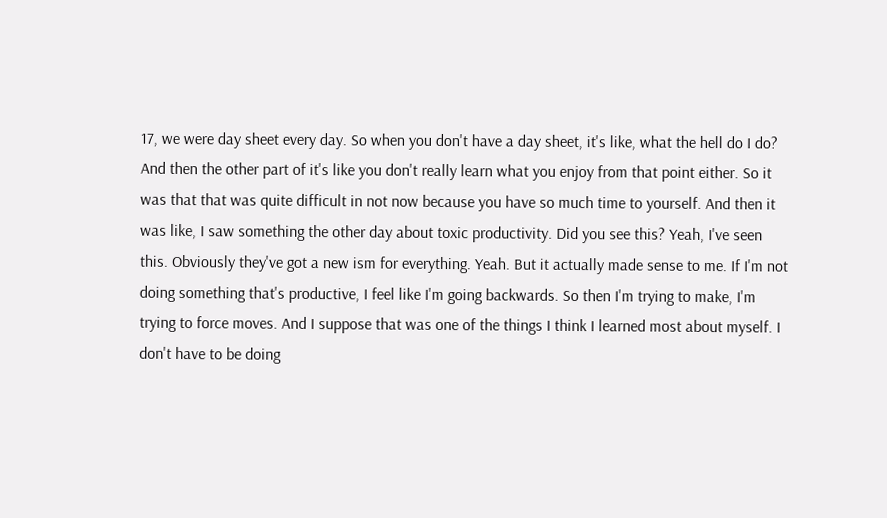17, we were day sheet every day. So when you don't have a day sheet, it's like, what the hell do I do? And then the other part of it's like you don't really learn what you enjoy from that point either. So it was that that was quite difficult in not now because you have so much time to yourself. And then it was like, I saw something the other day about toxic productivity. Did you see this? Yeah, I've seen this. Obviously they've got a new ism for everything. Yeah. But it actually made sense to me. If I'm not doing something that's productive, I feel like I'm going backwards. So then I'm trying to make, I'm trying to force moves. And I suppose that was one of the things I think I learned most about myself. I don't have to be doing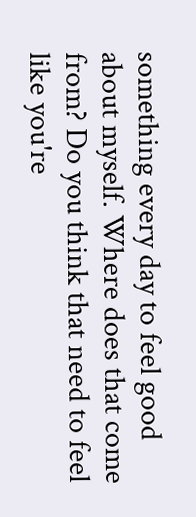something every day to feel good about myself. Where does that come from? Do you think that need to feel like you're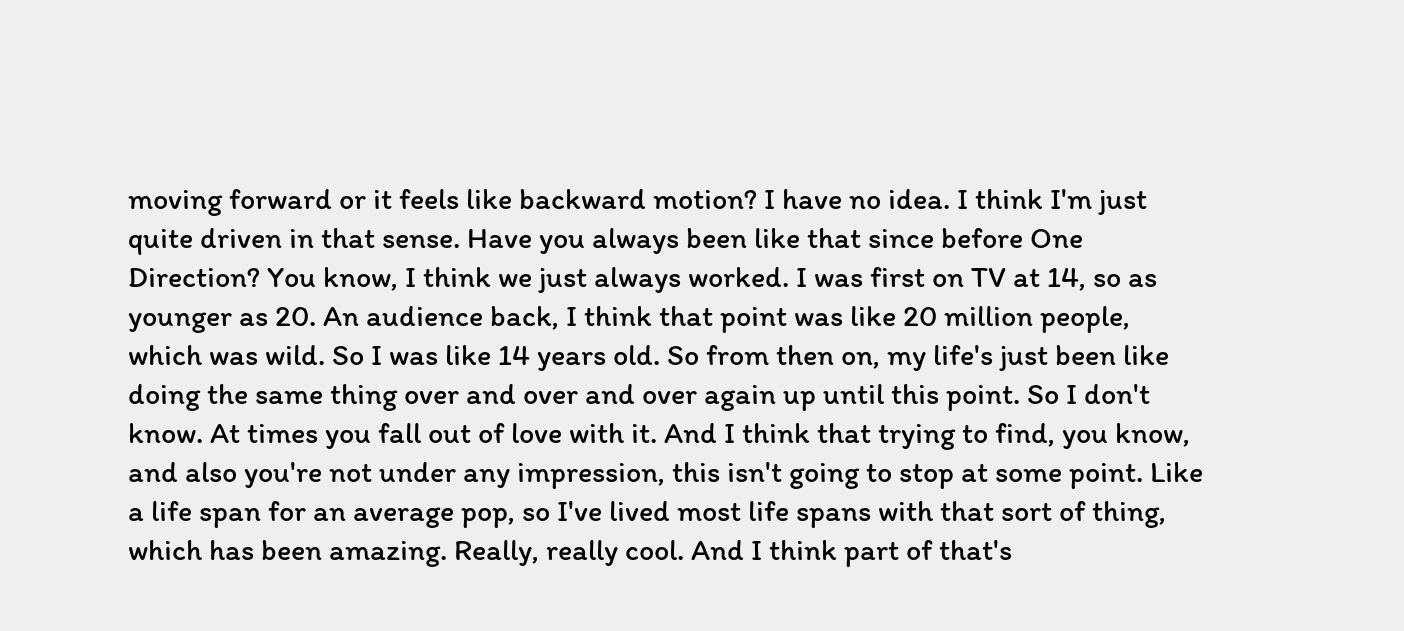moving forward or it feels like backward motion? I have no idea. I think I'm just quite driven in that sense. Have you always been like that since before One Direction? You know, I think we just always worked. I was first on TV at 14, so as younger as 20. An audience back, I think that point was like 20 million people, which was wild. So I was like 14 years old. So from then on, my life's just been like doing the same thing over and over and over again up until this point. So I don't know. At times you fall out of love with it. And I think that trying to find, you know, and also you're not under any impression, this isn't going to stop at some point. Like a life span for an average pop, so I've lived most life spans with that sort of thing, which has been amazing. Really, really cool. And I think part of that's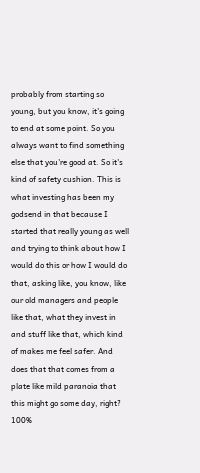probably from starting so young, but you know, it's going to end at some point. So you always want to find something else that you're good at. So it's kind of safety cushion. This is what investing has been my godsend in that because I started that really young as well and trying to think about how I would do this or how I would do that, asking like, you know, like our old managers and people like that, what they invest in and stuff like that, which kind of makes me feel safer. And does that that comes from a plate like mild paranoia that this might go some day, right? 100%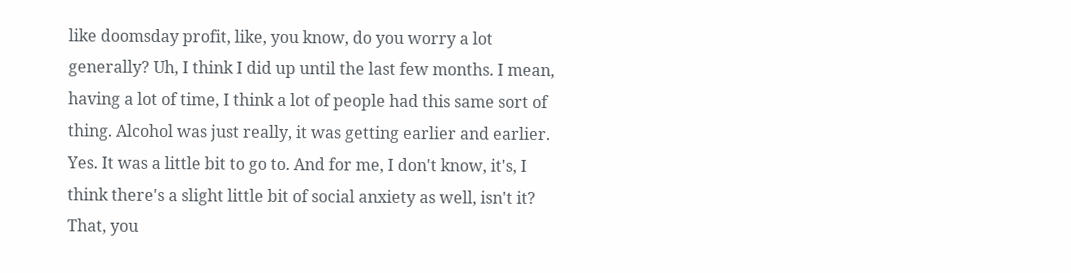like doomsday profit, like, you know, do you worry a lot generally? Uh, I think I did up until the last few months. I mean, having a lot of time, I think a lot of people had this same sort of thing. Alcohol was just really, it was getting earlier and earlier. Yes. It was a little bit to go to. And for me, I don't know, it's, I think there's a slight little bit of social anxiety as well, isn't it? That, you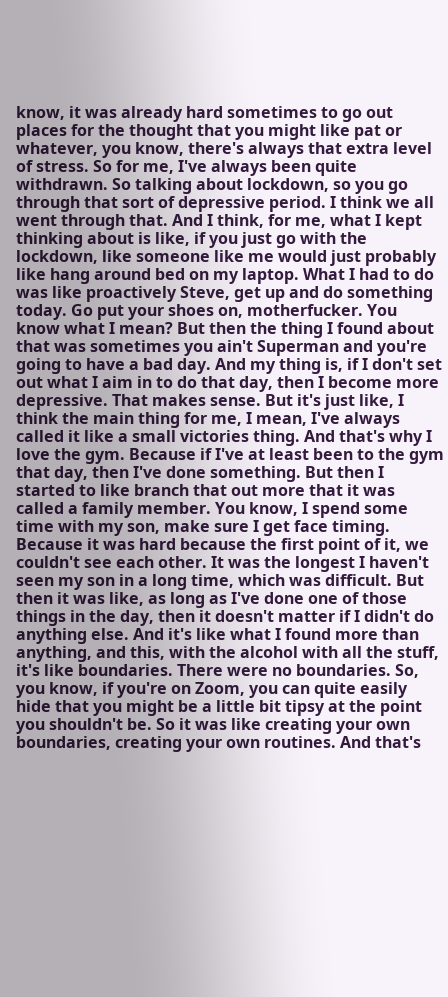know, it was already hard sometimes to go out places for the thought that you might like pat or whatever, you know, there's always that extra level of stress. So for me, I've always been quite withdrawn. So talking about lockdown, so you go through that sort of depressive period. I think we all went through that. And I think, for me, what I kept thinking about is like, if you just go with the lockdown, like someone like me would just probably like hang around bed on my laptop. What I had to do was like proactively Steve, get up and do something today. Go put your shoes on, motherfucker. You know what I mean? But then the thing I found about that was sometimes you ain't Superman and you're going to have a bad day. And my thing is, if I don't set out what I aim in to do that day, then I become more depressive. That makes sense. But it's just like, I think the main thing for me, I mean, I've always called it like a small victories thing. And that's why I love the gym. Because if I've at least been to the gym that day, then I've done something. But then I started to like branch that out more that it was called a family member. You know, I spend some time with my son, make sure I get face timing. Because it was hard because the first point of it, we couldn't see each other. It was the longest I haven't seen my son in a long time, which was difficult. But then it was like, as long as I've done one of those things in the day, then it doesn't matter if I didn't do anything else. And it's like what I found more than anything, and this, with the alcohol with all the stuff, it's like boundaries. There were no boundaries. So, you know, if you're on Zoom, you can quite easily hide that you might be a little bit tipsy at the point you shouldn't be. So it was like creating your own boundaries, creating your own routines. And that's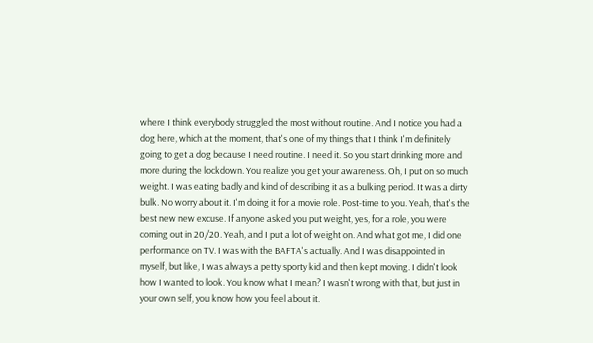where I think everybody struggled the most without routine. And I notice you had a dog here, which at the moment, that's one of my things that I think I'm definitely going to get a dog because I need routine. I need it. So you start drinking more and more during the lockdown. You realize you get your awareness. Oh, I put on so much weight. I was eating badly and kind of describing it as a bulking period. It was a dirty bulk. No worry about it. I'm doing it for a movie role. Post-time to you. Yeah, that's the best new new excuse. If anyone asked you put weight, yes, for a role, you were coming out in 20/20. Yeah, and I put a lot of weight on. And what got me, I did one performance on TV. I was with the BAFTA's actually. And I was disappointed in myself, but like, I was always a petty sporty kid and then kept moving. I didn't look how I wanted to look. You know what I mean? I wasn't wrong with that, but just in your own self, you know how you feel about it.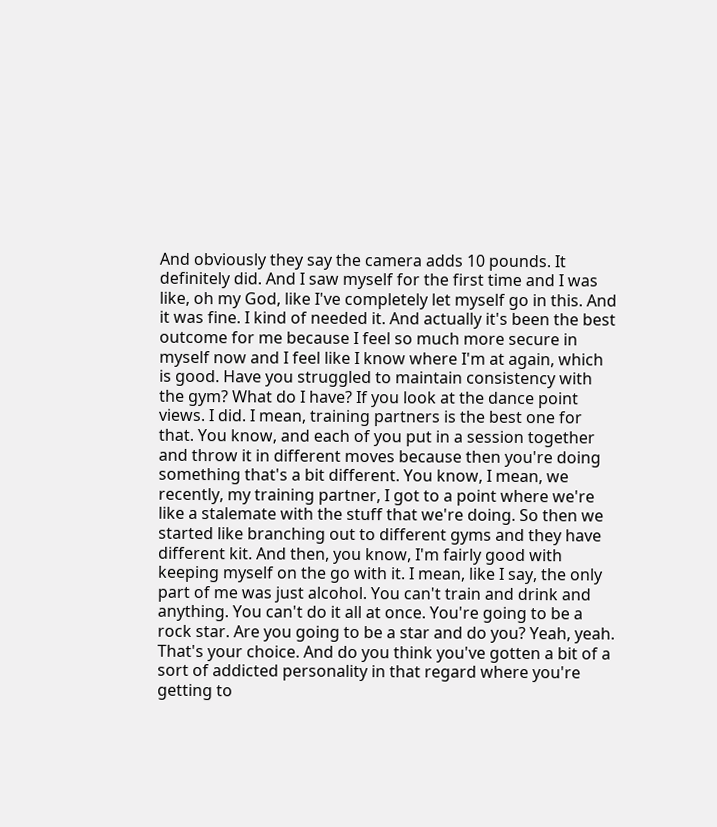And obviously they say the camera adds 10 pounds. It definitely did. And I saw myself for the first time and I was like, oh my God, like I've completely let myself go in this. And it was fine. I kind of needed it. And actually it's been the best outcome for me because I feel so much more secure in myself now and I feel like I know where I'm at again, which is good. Have you struggled to maintain consistency with the gym? What do I have? If you look at the dance point views. I did. I mean, training partners is the best one for that. You know, and each of you put in a session together and throw it in different moves because then you're doing something that's a bit different. You know, I mean, we recently, my training partner, I got to a point where we're like a stalemate with the stuff that we're doing. So then we started like branching out to different gyms and they have different kit. And then, you know, I'm fairly good with keeping myself on the go with it. I mean, like I say, the only part of me was just alcohol. You can't train and drink and anything. You can't do it all at once. You're going to be a rock star. Are you going to be a star and do you? Yeah, yeah. That's your choice. And do you think you've gotten a bit of a sort of addicted personality in that regard where you're getting to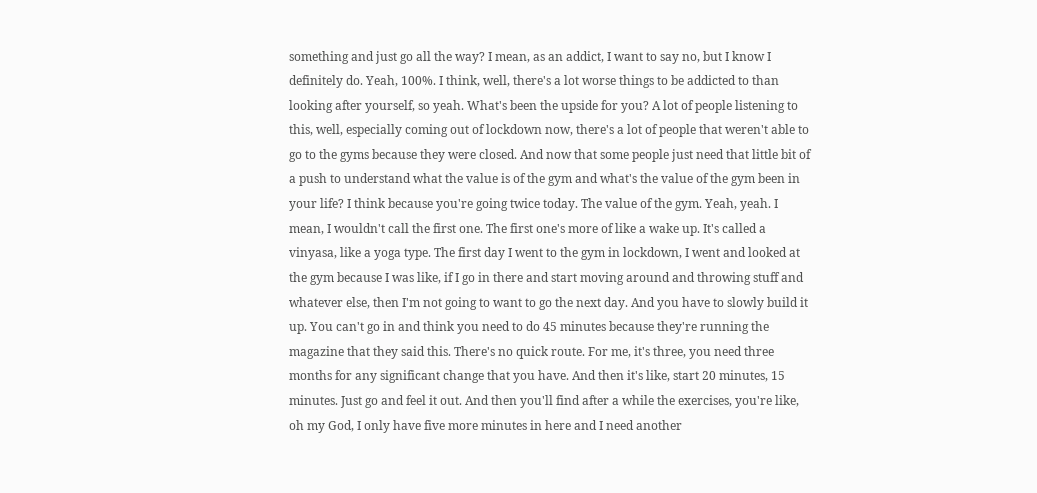something and just go all the way? I mean, as an addict, I want to say no, but I know I definitely do. Yeah, 100%. I think, well, there's a lot worse things to be addicted to than looking after yourself, so yeah. What's been the upside for you? A lot of people listening to this, well, especially coming out of lockdown now, there's a lot of people that weren't able to go to the gyms because they were closed. And now that some people just need that little bit of a push to understand what the value is of the gym and what's the value of the gym been in your life? I think because you're going twice today. The value of the gym. Yeah, yeah. I mean, I wouldn't call the first one. The first one's more of like a wake up. It's called a vinyasa, like a yoga type. The first day I went to the gym in lockdown, I went and looked at the gym because I was like, if I go in there and start moving around and throwing stuff and whatever else, then I'm not going to want to go the next day. And you have to slowly build it up. You can't go in and think you need to do 45 minutes because they're running the magazine that they said this. There's no quick route. For me, it's three, you need three months for any significant change that you have. And then it's like, start 20 minutes, 15 minutes. Just go and feel it out. And then you'll find after a while the exercises, you're like, oh my God, I only have five more minutes in here and I need another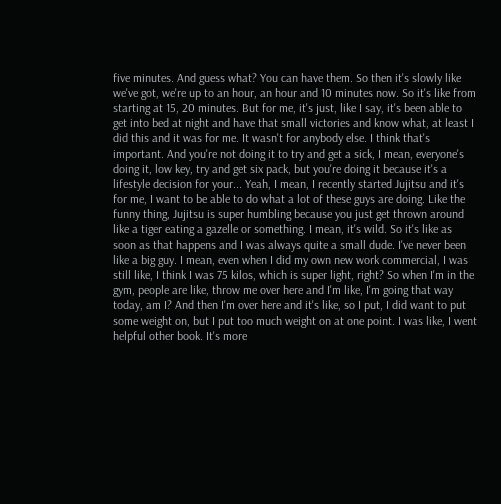five minutes. And guess what? You can have them. So then it's slowly like we've got, we're up to an hour, an hour and 10 minutes now. So it's like from starting at 15, 20 minutes. But for me, it's just, like I say, it's been able to get into bed at night and have that small victories and know what, at least I did this and it was for me. It wasn't for anybody else. I think that's important. And you're not doing it to try and get a sick, I mean, everyone's doing it, low key, try and get six pack, but you're doing it because it's a lifestyle decision for your... Yeah, I mean, I recently started Jujitsu and it's for me, I want to be able to do what a lot of these guys are doing. Like the funny thing, Jujitsu is super humbling because you just get thrown around like a tiger eating a gazelle or something. I mean, it's wild. So it's like as soon as that happens and I was always quite a small dude. I've never been like a big guy. I mean, even when I did my own new work commercial, I was still like, I think I was 75 kilos, which is super light, right? So when I'm in the gym, people are like, throw me over here and I'm like, I'm going that way today, am I? And then I'm over here and it's like, so I put, I did want to put some weight on, but I put too much weight on at one point. I was like, I went helpful other book. It's more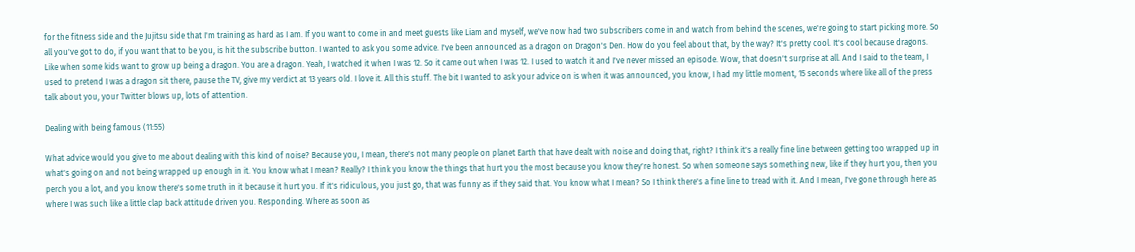for the fitness side and the Jujitsu side that I'm training as hard as I am. If you want to come in and meet guests like Liam and myself, we've now had two subscribers come in and watch from behind the scenes, we're going to start picking more. So all you've got to do, if you want that to be you, is hit the subscribe button. I wanted to ask you some advice. I've been announced as a dragon on Dragon's Den. How do you feel about that, by the way? It's pretty cool. It's cool because dragons. Like when some kids want to grow up being a dragon. You are a dragon. Yeah, I watched it when I was 12. So it came out when I was 12. I used to watch it and I've never missed an episode. Wow, that doesn't surprise at all. And I said to the team, I used to pretend I was a dragon sit there, pause the TV, give my verdict at 13 years old. I love it. All this stuff. The bit I wanted to ask your advice on is when it was announced, you know, I had my little moment, 15 seconds where like all of the press talk about you, your Twitter blows up, lots of attention.

Dealing with being famous (11:55)

What advice would you give to me about dealing with this kind of noise? Because you, I mean, there's not many people on planet Earth that have dealt with noise and doing that, right? I think it's a really fine line between getting too wrapped up in what's going on and not being wrapped up enough in it. You know what I mean? Really? I think you know the things that hurt you the most because you know they're honest. So when someone says something new, like if they hurt you, then you perch you a lot, and you know there's some truth in it because it hurt you. If it's ridiculous, you just go, that was funny as if they said that. You know what I mean? So I think there's a fine line to tread with it. And I mean, I've gone through here as where I was such like a little clap back attitude driven you. Responding. Where as soon as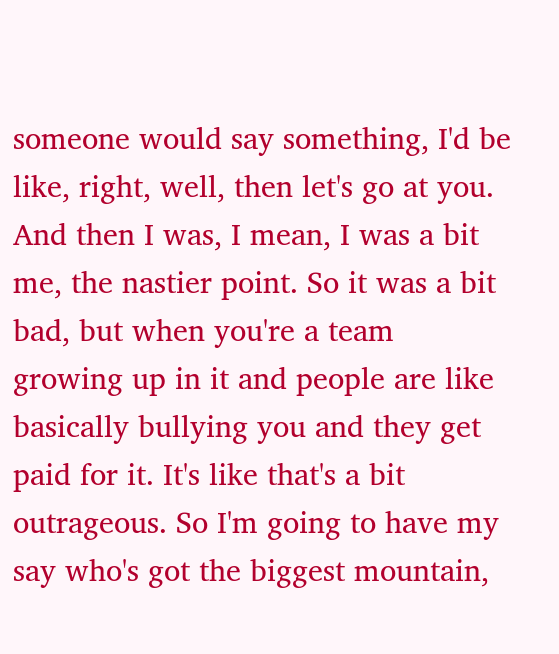someone would say something, I'd be like, right, well, then let's go at you. And then I was, I mean, I was a bit me, the nastier point. So it was a bit bad, but when you're a team growing up in it and people are like basically bullying you and they get paid for it. It's like that's a bit outrageous. So I'm going to have my say who's got the biggest mountain,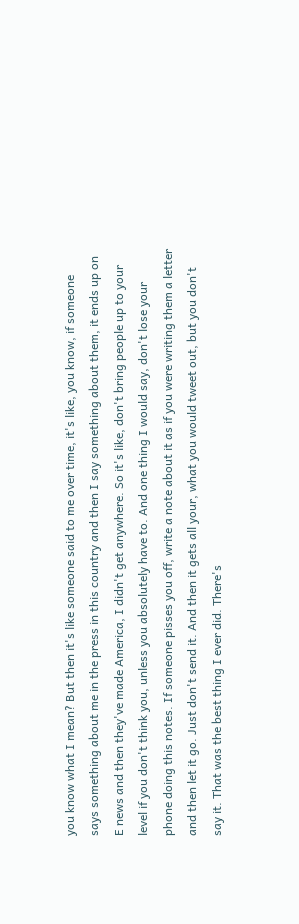you know what I mean? But then it's like someone said to me over time, it's like, you know, if someone says something about me in the press in this country and then I say something about them, it ends up on E news and then they've made America, I didn't get anywhere. So it's like, don't bring people up to your level if you don't think you, unless you absolutely have to. And one thing I would say, don't lose your phone doing this notes. If someone pisses you off, write a note about it as if you were writing them a letter and then let it go. Just don't send it. And then it gets all your, what you would tweet out, but you don't say it. That was the best thing I ever did. There's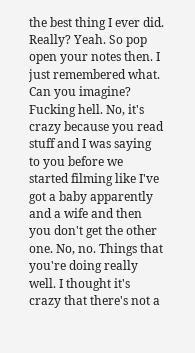the best thing I ever did. Really? Yeah. So pop open your notes then. I just remembered what. Can you imagine? Fucking hell. No, it's crazy because you read stuff and I was saying to you before we started filming like I've got a baby apparently and a wife and then you don't get the other one. No, no. Things that you're doing really well. I thought it's crazy that there's not a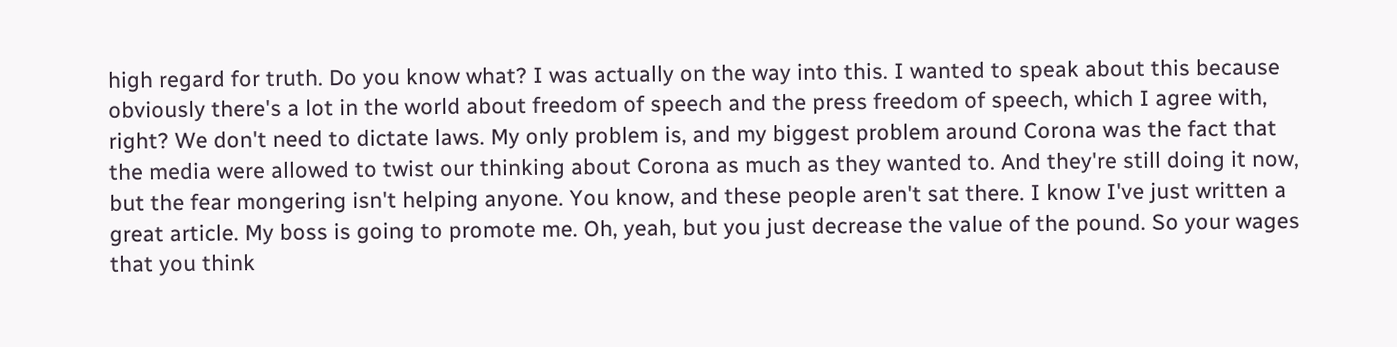high regard for truth. Do you know what? I was actually on the way into this. I wanted to speak about this because obviously there's a lot in the world about freedom of speech and the press freedom of speech, which I agree with, right? We don't need to dictate laws. My only problem is, and my biggest problem around Corona was the fact that the media were allowed to twist our thinking about Corona as much as they wanted to. And they're still doing it now, but the fear mongering isn't helping anyone. You know, and these people aren't sat there. I know I've just written a great article. My boss is going to promote me. Oh, yeah, but you just decrease the value of the pound. So your wages that you think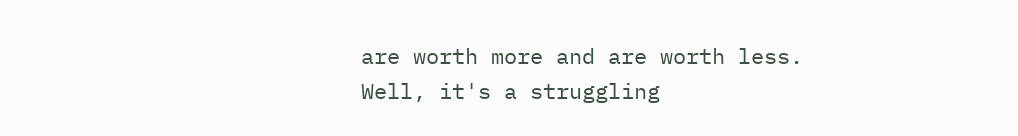are worth more and are worth less. Well, it's a struggling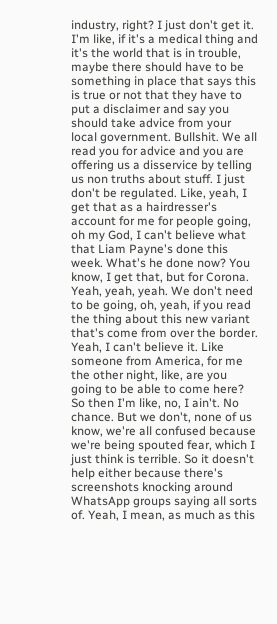industry, right? I just don't get it. I'm like, if it's a medical thing and it's the world that is in trouble, maybe there should have to be something in place that says this is true or not that they have to put a disclaimer and say you should take advice from your local government. Bullshit. We all read you for advice and you are offering us a disservice by telling us non truths about stuff. I just don't be regulated. Like, yeah, I get that as a hairdresser's account for me for people going, oh my God, I can't believe what that Liam Payne's done this week. What's he done now? You know, I get that, but for Corona. Yeah, yeah, yeah. We don't need to be going, oh, yeah, if you read the thing about this new variant that's come from over the border. Yeah, I can't believe it. Like someone from America, for me the other night, like, are you going to be able to come here? So then I'm like, no, I ain't. No chance. But we don't, none of us know, we're all confused because we're being spouted fear, which I just think is terrible. So it doesn't help either because there's screenshots knocking around WhatsApp groups saying all sorts of. Yeah, I mean, as much as this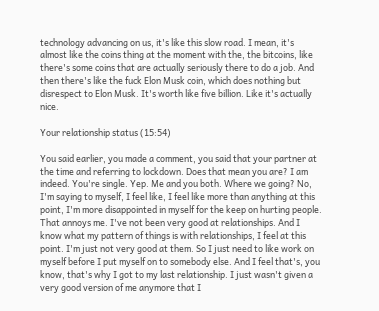technology advancing on us, it's like this slow road. I mean, it's almost like the coins thing at the moment with the, the bitcoins, like there's some coins that are actually seriously there to do a job. And then there's like the fuck Elon Musk coin, which does nothing but disrespect to Elon Musk. It's worth like five billion. Like it's actually nice.

Your relationship status (15:54)

You said earlier, you made a comment, you said that your partner at the time and referring to lockdown. Does that mean you are? I am indeed. You're single. Yep. Me and you both. Where we going? No, I'm saying to myself, I feel like, I feel like more than anything at this point, I'm more disappointed in myself for the keep on hurting people. That annoys me. I've not been very good at relationships. And I know what my pattern of things is with relationships, I feel at this point. I'm just not very good at them. So I just need to like work on myself before I put myself on to somebody else. And I feel that's, you know, that's why I got to my last relationship. I just wasn't given a very good version of me anymore that I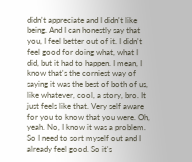didn't appreciate and I didn't like being. And I can honestly say that you, I feel better out of it. I didn't feel good for doing what, what I did, but it had to happen. I mean, I know that's the corniest way of saying it was the best of both of us, like whatever, cool, a story, bro. It just feels like that. Very self aware for you to know that you were. Oh, yeah. No, I know it was a problem. So I need to sort myself out and I already feel good. So it's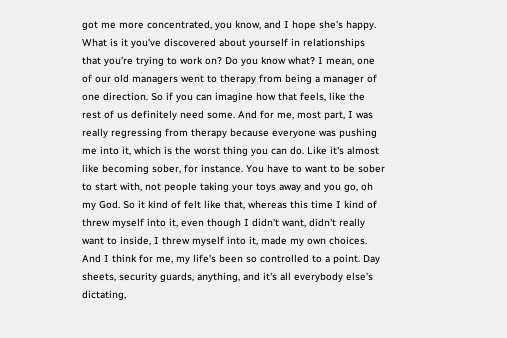got me more concentrated, you know, and I hope she's happy. What is it you've discovered about yourself in relationships that you're trying to work on? Do you know what? I mean, one of our old managers went to therapy from being a manager of one direction. So if you can imagine how that feels, like the rest of us definitely need some. And for me, most part, I was really regressing from therapy because everyone was pushing me into it, which is the worst thing you can do. Like it's almost like becoming sober, for instance. You have to want to be sober to start with, not people taking your toys away and you go, oh my God. So it kind of felt like that, whereas this time I kind of threw myself into it, even though I didn't want, didn't really want to inside, I threw myself into it, made my own choices. And I think for me, my life's been so controlled to a point. Day sheets, security guards, anything, and it's all everybody else's dictating,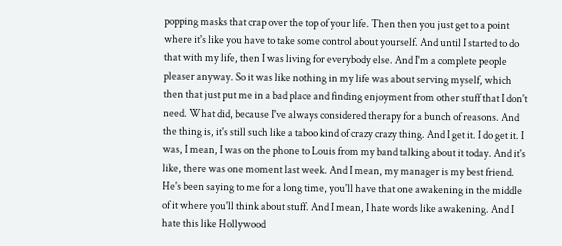popping masks that crap over the top of your life. Then then you just get to a point where it's like you have to take some control about yourself. And until I started to do that with my life, then I was living for everybody else. And I'm a complete people pleaser anyway. So it was like nothing in my life was about serving myself, which then that just put me in a bad place and finding enjoyment from other stuff that I don't need. What did, because I've always considered therapy for a bunch of reasons. And the thing is, it's still such like a taboo kind of crazy crazy thing. And I get it. I do get it. I was, I mean, I was on the phone to Louis from my band talking about it today. And it's like, there was one moment last week. And I mean, my manager is my best friend. He's been saying to me for a long time, you'll have that one awakening in the middle of it where you'll think about stuff. And I mean, I hate words like awakening. And I hate this like Hollywood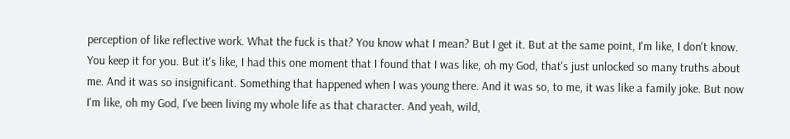perception of like reflective work. What the fuck is that? You know what I mean? But I get it. But at the same point, I'm like, I don't know. You keep it for you. But it's like, I had this one moment that I found that I was like, oh my God, that's just unlocked so many truths about me. And it was so insignificant. Something that happened when I was young there. And it was so, to me, it was like a family joke. But now I'm like, oh my God, I've been living my whole life as that character. And yeah, wild,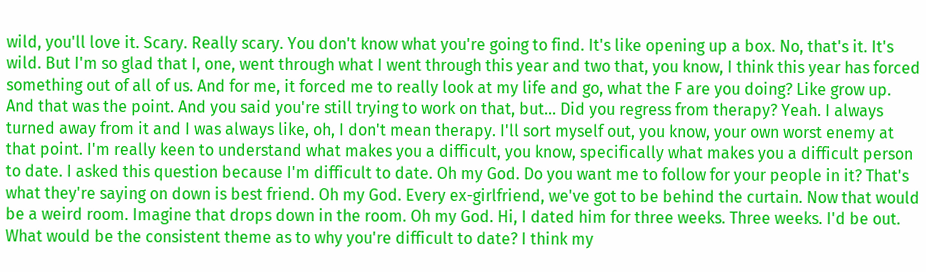wild, you'll love it. Scary. Really scary. You don't know what you're going to find. It's like opening up a box. No, that's it. It's wild. But I'm so glad that I, one, went through what I went through this year and two that, you know, I think this year has forced something out of all of us. And for me, it forced me to really look at my life and go, what the F are you doing? Like grow up. And that was the point. And you said you're still trying to work on that, but... Did you regress from therapy? Yeah. I always turned away from it and I was always like, oh, I don't mean therapy. I'll sort myself out, you know, your own worst enemy at that point. I'm really keen to understand what makes you a difficult, you know, specifically what makes you a difficult person to date. I asked this question because I'm difficult to date. Oh my God. Do you want me to follow for your people in it? That's what they're saying on down is best friend. Oh my God. Every ex-girlfriend, we've got to be behind the curtain. Now that would be a weird room. Imagine that drops down in the room. Oh my God. Hi, I dated him for three weeks. Three weeks. I'd be out. What would be the consistent theme as to why you're difficult to date? I think my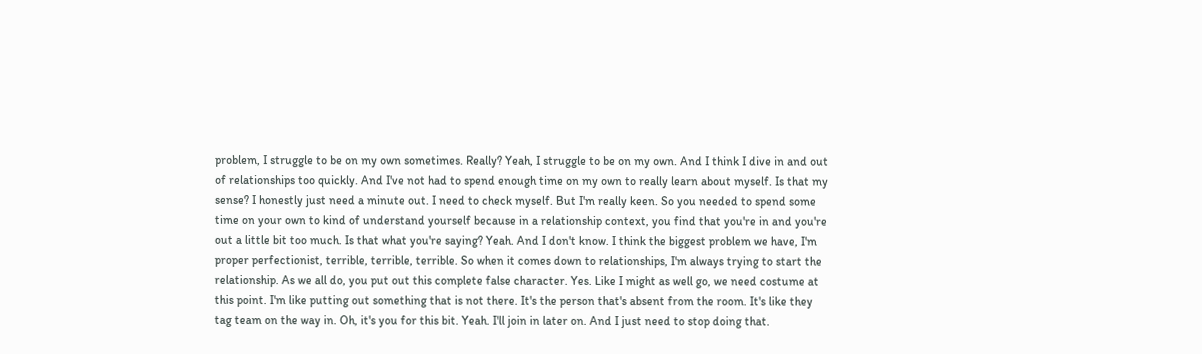problem, I struggle to be on my own sometimes. Really? Yeah, I struggle to be on my own. And I think I dive in and out of relationships too quickly. And I've not had to spend enough time on my own to really learn about myself. Is that my sense? I honestly just need a minute out. I need to check myself. But I'm really keen. So you needed to spend some time on your own to kind of understand yourself because in a relationship context, you find that you're in and you're out a little bit too much. Is that what you're saying? Yeah. And I don't know. I think the biggest problem we have, I'm proper perfectionist, terrible, terrible, terrible. So when it comes down to relationships, I'm always trying to start the relationship. As we all do, you put out this complete false character. Yes. Like I might as well go, we need costume at this point. I'm like putting out something that is not there. It's the person that's absent from the room. It's like they tag team on the way in. Oh, it's you for this bit. Yeah. I'll join in later on. And I just need to stop doing that.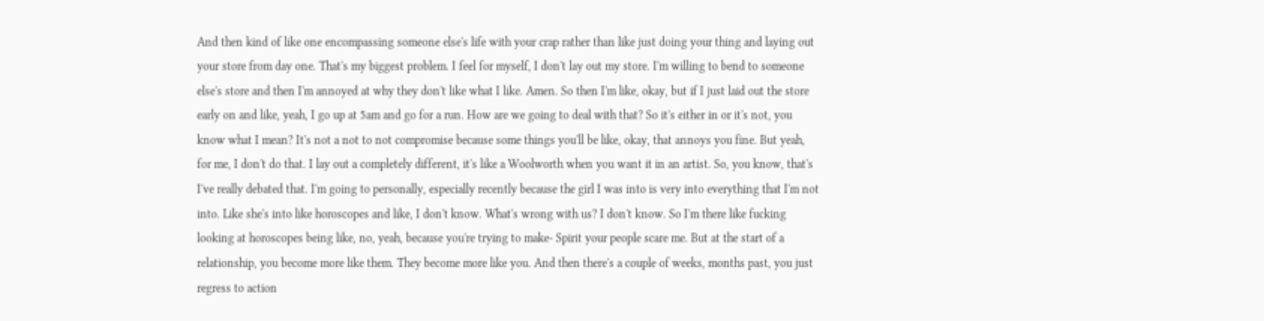And then kind of like one encompassing someone else's life with your crap rather than like just doing your thing and laying out your store from day one. That's my biggest problem. I feel for myself, I don't lay out my store. I'm willing to bend to someone else's store and then I'm annoyed at why they don't like what I like. Amen. So then I'm like, okay, but if I just laid out the store early on and like, yeah, I go up at 5am and go for a run. How are we going to deal with that? So it's either in or it's not, you know what I mean? It's not a not to not compromise because some things you'll be like, okay, that annoys you fine. But yeah, for me, I don't do that. I lay out a completely different, it's like a Woolworth when you want it in an artist. So, you know, that's I've really debated that. I'm going to personally, especially recently because the girl I was into is very into everything that I'm not into. Like she's into like horoscopes and like, I don't know. What's wrong with us? I don't know. So I'm there like fucking looking at horoscopes being like, no, yeah, because you're trying to make- Spirit your people scare me. But at the start of a relationship, you become more like them. They become more like you. And then there's a couple of weeks, months past, you just regress to action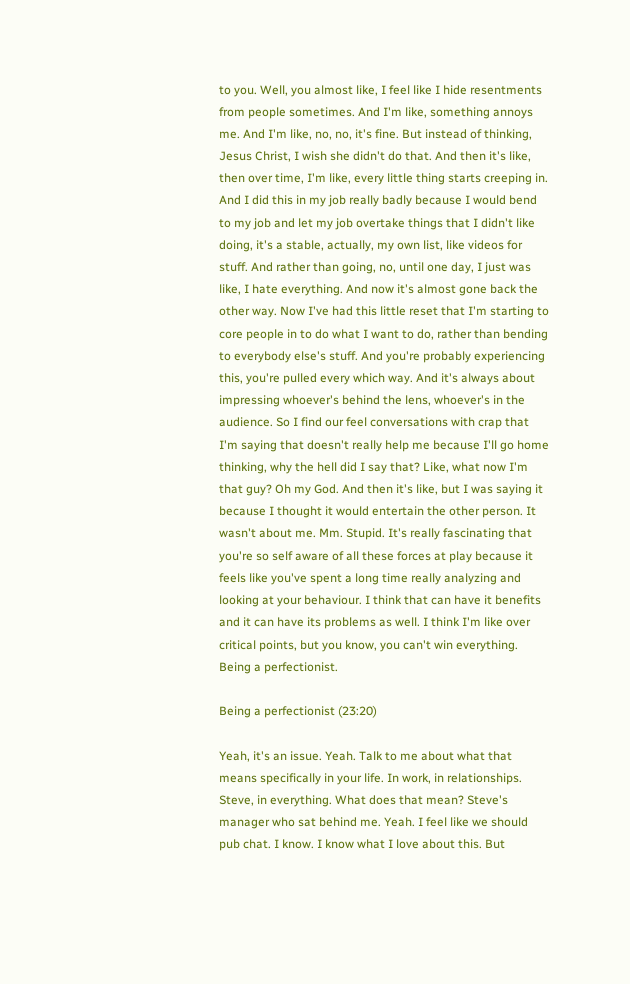to you. Well, you almost like, I feel like I hide resentments from people sometimes. And I'm like, something annoys me. And I'm like, no, no, it's fine. But instead of thinking, Jesus Christ, I wish she didn't do that. And then it's like, then over time, I'm like, every little thing starts creeping in. And I did this in my job really badly because I would bend to my job and let my job overtake things that I didn't like doing, it's a stable, actually, my own list, like videos for stuff. And rather than going, no, until one day, I just was like, I hate everything. And now it's almost gone back the other way. Now I've had this little reset that I'm starting to core people in to do what I want to do, rather than bending to everybody else's stuff. And you're probably experiencing this, you're pulled every which way. And it's always about impressing whoever's behind the lens, whoever's in the audience. So I find our feel conversations with crap that I'm saying that doesn't really help me because I'll go home thinking, why the hell did I say that? Like, what now I'm that guy? Oh my God. And then it's like, but I was saying it because I thought it would entertain the other person. It wasn't about me. Mm. Stupid. It's really fascinating that you're so self aware of all these forces at play because it feels like you've spent a long time really analyzing and looking at your behaviour. I think that can have it benefits and it can have its problems as well. I think I'm like over critical points, but you know, you can't win everything. Being a perfectionist.

Being a perfectionist (23:20)

Yeah, it's an issue. Yeah. Talk to me about what that means specifically in your life. In work, in relationships. Steve, in everything. What does that mean? Steve's manager who sat behind me. Yeah. I feel like we should pub chat. I know. I know what I love about this. But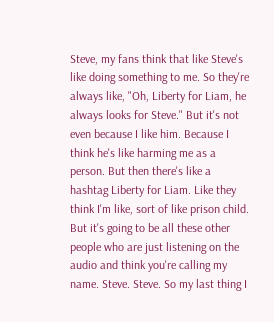Steve, my fans think that like Steve's like doing something to me. So they're always like, "Oh, Liberty for Liam, he always looks for Steve." But it's not even because I like him. Because I think he's like harming me as a person. But then there's like a hashtag Liberty for Liam. Like they think I'm like, sort of like prison child. But it's going to be all these other people who are just listening on the audio and think you're calling my name. Steve. Steve. So my last thing I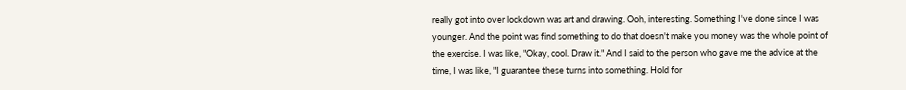really got into over lockdown was art and drawing. Ooh, interesting. Something I've done since I was younger. And the point was find something to do that doesn't make you money was the whole point of the exercise. I was like, "Okay, cool. Draw it." And I said to the person who gave me the advice at the time, I was like, "I guarantee these turns into something. Hold for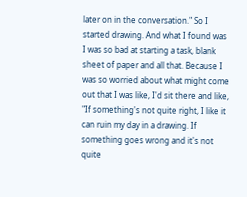later on in the conversation." So I started drawing. And what I found was I was so bad at starting a task, blank sheet of paper and all that. Because I was so worried about what might come out that I was like, I'd sit there and like, "If something's not quite right, I like it can ruin my day in a drawing. If something goes wrong and it's not quite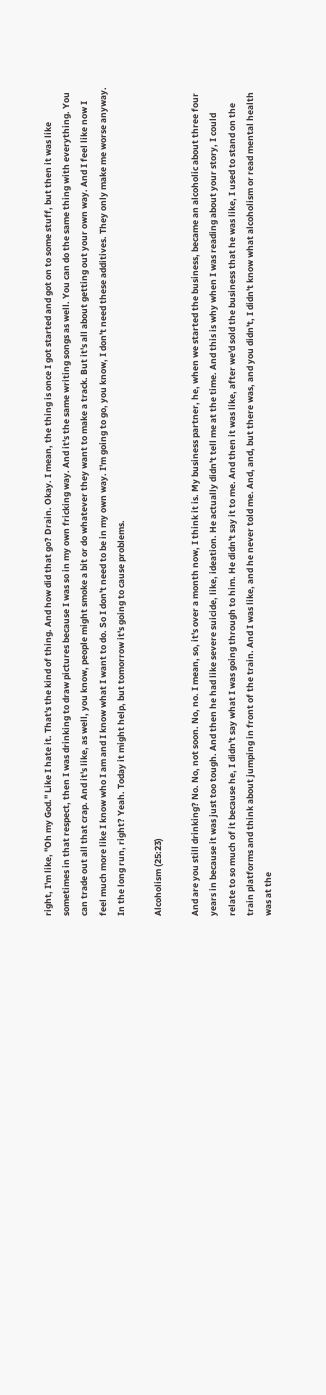right, I'm like, "Oh my God." Like I hate it. That's the kind of thing. And how did that go? Drain. Okay. I mean, the thing is once I got started and got on to some stuff, but then it was like sometimes in that respect, then I was drinking to draw pictures because I was so in my own fricking way. And it's the same writing songs as well. You can do the same thing with everything. You can trade out all that crap. And it's like, as well, you know, people might smoke a bit or do whatever they want to make a track. But it's all about getting out your own way. And I feel like now I feel much more like I know who I am and I know what I want to do. So I don't need to be in my own way. I'm going to go, you know, I don't need these additives. They only make me worse anyway. In the long run, right? Yeah. Today it might help, but tomorrow it's going to cause problems.

Alcoholism (25:23)

And are you still drinking? No. No, not soon. No, no. I mean, so, it's over a month now, I think it is. My business partner, he, when we started the business, became an alcoholic about three four years in because it was just too tough. And then he had like severe suicide, like, ideation. He actually didn't tell me at the time. And this is why when I was reading about your story, I could relate to so much of it because he, I didn't say what I was going through to him. He didn't say it to me. And then it was like, after we'd sold the business that he was like, I used to stand on the train platforms and think about jumping in front of the train. And I was like, and he never told me. And, and, but there was, and you didn't, I didn't know what alcoholism or read mental health was at the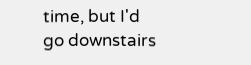time, but I'd go downstairs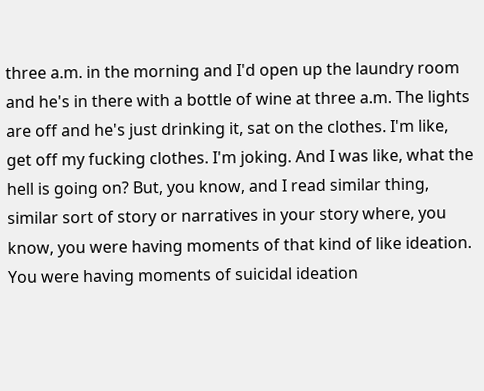three a.m. in the morning and I'd open up the laundry room and he's in there with a bottle of wine at three a.m. The lights are off and he's just drinking it, sat on the clothes. I'm like, get off my fucking clothes. I'm joking. And I was like, what the hell is going on? But, you know, and I read similar thing, similar sort of story or narratives in your story where, you know, you were having moments of that kind of like ideation. You were having moments of suicidal ideation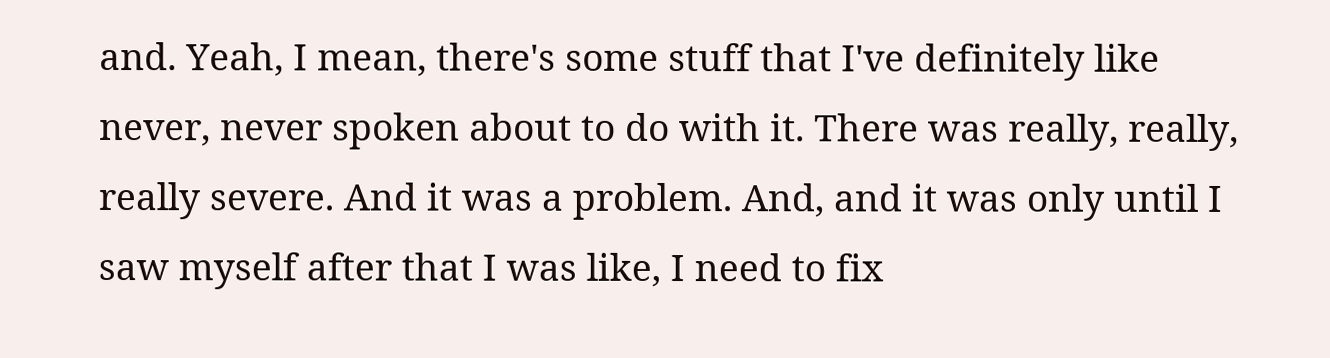and. Yeah, I mean, there's some stuff that I've definitely like never, never spoken about to do with it. There was really, really, really severe. And it was a problem. And, and it was only until I saw myself after that I was like, I need to fix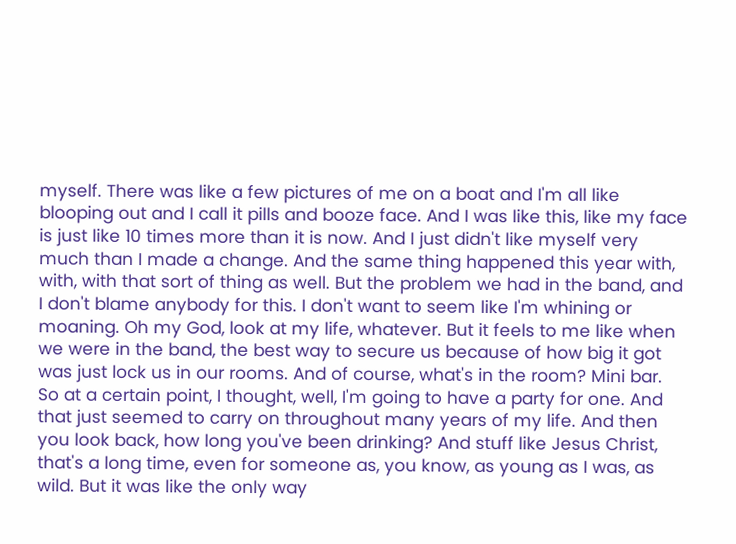myself. There was like a few pictures of me on a boat and I'm all like blooping out and I call it pills and booze face. And I was like this, like my face is just like 10 times more than it is now. And I just didn't like myself very much than I made a change. And the same thing happened this year with, with, with that sort of thing as well. But the problem we had in the band, and I don't blame anybody for this. I don't want to seem like I'm whining or moaning. Oh my God, look at my life, whatever. But it feels to me like when we were in the band, the best way to secure us because of how big it got was just lock us in our rooms. And of course, what's in the room? Mini bar. So at a certain point, I thought, well, I'm going to have a party for one. And that just seemed to carry on throughout many years of my life. And then you look back, how long you've been drinking? And stuff like Jesus Christ, that's a long time, even for someone as, you know, as young as I was, as wild. But it was like the only way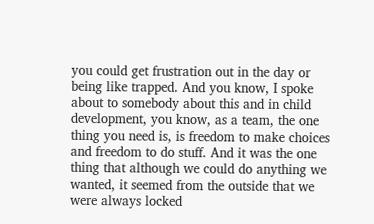you could get frustration out in the day or being like trapped. And you know, I spoke about to somebody about this and in child development, you know, as a team, the one thing you need is, is freedom to make choices and freedom to do stuff. And it was the one thing that although we could do anything we wanted, it seemed from the outside that we were always locked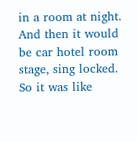in a room at night. And then it would be car hotel room stage, sing locked. So it was like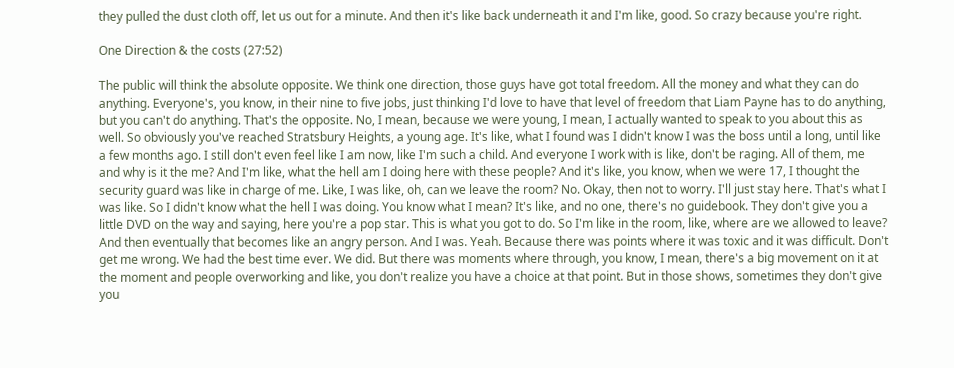they pulled the dust cloth off, let us out for a minute. And then it's like back underneath it and I'm like, good. So crazy because you're right.

One Direction & the costs (27:52)

The public will think the absolute opposite. We think one direction, those guys have got total freedom. All the money and what they can do anything. Everyone's, you know, in their nine to five jobs, just thinking I'd love to have that level of freedom that Liam Payne has to do anything, but you can't do anything. That's the opposite. No, I mean, because we were young, I mean, I actually wanted to speak to you about this as well. So obviously you've reached Stratsbury Heights, a young age. It's like, what I found was I didn't know I was the boss until a long, until like a few months ago. I still don't even feel like I am now, like I'm such a child. And everyone I work with is like, don't be raging. All of them, me and why is it the me? And I'm like, what the hell am I doing here with these people? And it's like, you know, when we were 17, I thought the security guard was like in charge of me. Like, I was like, oh, can we leave the room? No. Okay, then not to worry. I'll just stay here. That's what I was like. So I didn't know what the hell I was doing. You know what I mean? It's like, and no one, there's no guidebook. They don't give you a little DVD on the way and saying, here you're a pop star. This is what you got to do. So I'm like in the room, like, where are we allowed to leave? And then eventually that becomes like an angry person. And I was. Yeah. Because there was points where it was toxic and it was difficult. Don't get me wrong. We had the best time ever. We did. But there was moments where through, you know, I mean, there's a big movement on it at the moment and people overworking and like, you don't realize you have a choice at that point. But in those shows, sometimes they don't give you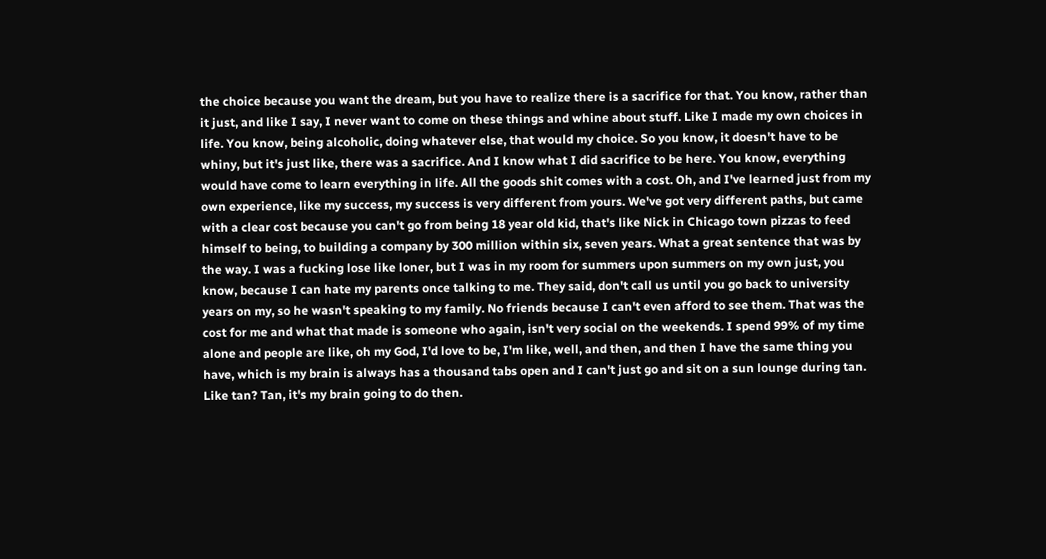the choice because you want the dream, but you have to realize there is a sacrifice for that. You know, rather than it just, and like I say, I never want to come on these things and whine about stuff. Like I made my own choices in life. You know, being alcoholic, doing whatever else, that would my choice. So you know, it doesn't have to be whiny, but it's just like, there was a sacrifice. And I know what I did sacrifice to be here. You know, everything would have come to learn everything in life. All the goods shit comes with a cost. Oh, and I've learned just from my own experience, like my success, my success is very different from yours. We've got very different paths, but came with a clear cost because you can't go from being 18 year old kid, that's like Nick in Chicago town pizzas to feed himself to being, to building a company by 300 million within six, seven years. What a great sentence that was by the way. I was a fucking lose like loner, but I was in my room for summers upon summers on my own just, you know, because I can hate my parents once talking to me. They said, don't call us until you go back to university years on my, so he wasn't speaking to my family. No friends because I can't even afford to see them. That was the cost for me and what that made is someone who again, isn't very social on the weekends. I spend 99% of my time alone and people are like, oh my God, I'd love to be, I'm like, well, and then, and then I have the same thing you have, which is my brain is always has a thousand tabs open and I can't just go and sit on a sun lounge during tan. Like tan? Tan, it's my brain going to do then.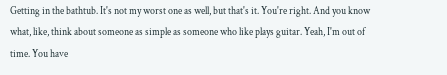Getting in the bathtub. It's not my worst one as well, but that's it. You're right. And you know what, like, think about someone as simple as someone who like plays guitar. Yeah, I'm out of time. You have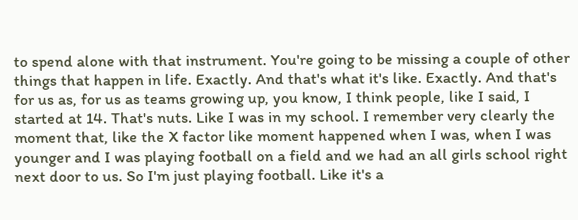to spend alone with that instrument. You're going to be missing a couple of other things that happen in life. Exactly. And that's what it's like. Exactly. And that's for us as, for us as teams growing up, you know, I think people, like I said, I started at 14. That's nuts. Like I was in my school. I remember very clearly the moment that, like the X factor like moment happened when I was, when I was younger and I was playing football on a field and we had an all girls school right next door to us. So I'm just playing football. Like it's a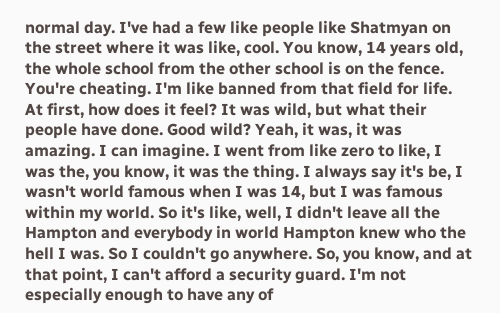normal day. I've had a few like people like Shatmyan on the street where it was like, cool. You know, 14 years old, the whole school from the other school is on the fence. You're cheating. I'm like banned from that field for life. At first, how does it feel? It was wild, but what their people have done. Good wild? Yeah, it was, it was amazing. I can imagine. I went from like zero to like, I was the, you know, it was the thing. I always say it's be, I wasn't world famous when I was 14, but I was famous within my world. So it's like, well, I didn't leave all the Hampton and everybody in world Hampton knew who the hell I was. So I couldn't go anywhere. So, you know, and at that point, I can't afford a security guard. I'm not especially enough to have any of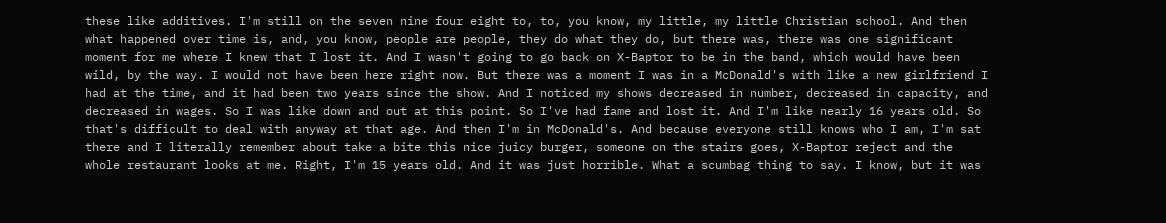these like additives. I'm still on the seven nine four eight to, to, you know, my little, my little Christian school. And then what happened over time is, and, you know, people are people, they do what they do, but there was, there was one significant moment for me where I knew that I lost it. And I wasn't going to go back on X-Baptor to be in the band, which would have been wild, by the way. I would not have been here right now. But there was a moment I was in a McDonald's with like a new girlfriend I had at the time, and it had been two years since the show. And I noticed my shows decreased in number, decreased in capacity, and decreased in wages. So I was like down and out at this point. So I've had fame and lost it. And I'm like nearly 16 years old. So that's difficult to deal with anyway at that age. And then I'm in McDonald's. And because everyone still knows who I am, I'm sat there and I literally remember about take a bite this nice juicy burger, someone on the stairs goes, X-Baptor reject and the whole restaurant looks at me. Right, I'm 15 years old. And it was just horrible. What a scumbag thing to say. I know, but it was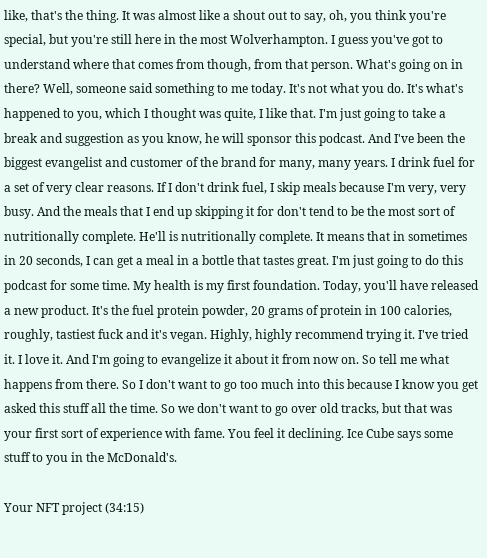like, that's the thing. It was almost like a shout out to say, oh, you think you're special, but you're still here in the most Wolverhampton. I guess you've got to understand where that comes from though, from that person. What's going on in there? Well, someone said something to me today. It's not what you do. It's what's happened to you, which I thought was quite, I like that. I'm just going to take a break and suggestion as you know, he will sponsor this podcast. And I've been the biggest evangelist and customer of the brand for many, many years. I drink fuel for a set of very clear reasons. If I don't drink fuel, I skip meals because I'm very, very busy. And the meals that I end up skipping it for don't tend to be the most sort of nutritionally complete. He'll is nutritionally complete. It means that in sometimes in 20 seconds, I can get a meal in a bottle that tastes great. I'm just going to do this podcast for some time. My health is my first foundation. Today, you'll have released a new product. It's the fuel protein powder, 20 grams of protein in 100 calories, roughly, tastiest fuck and it's vegan. Highly, highly recommend trying it. I've tried it. I love it. And I'm going to evangelize it about it from now on. So tell me what happens from there. So I don't want to go too much into this because I know you get asked this stuff all the time. So we don't want to go over old tracks, but that was your first sort of experience with fame. You feel it declining. Ice Cube says some stuff to you in the McDonald's.

Your NFT project (34:15)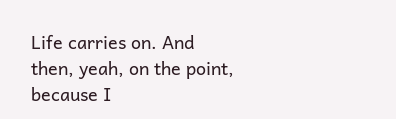Life carries on. And then, yeah, on the point, because I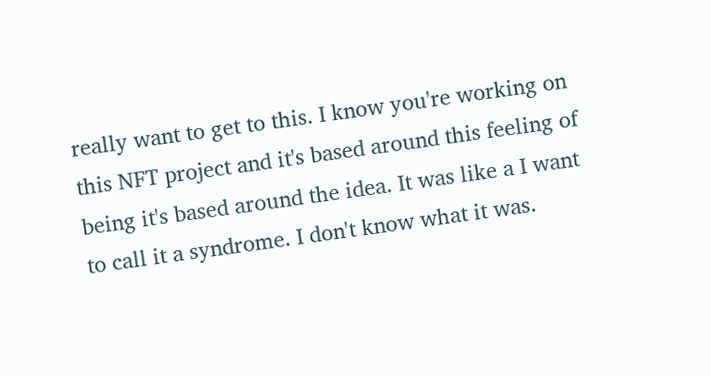really want to get to this. I know you're working on this NFT project and it's based around this feeling of being it's based around the idea. It was like a I want to call it a syndrome. I don't know what it was.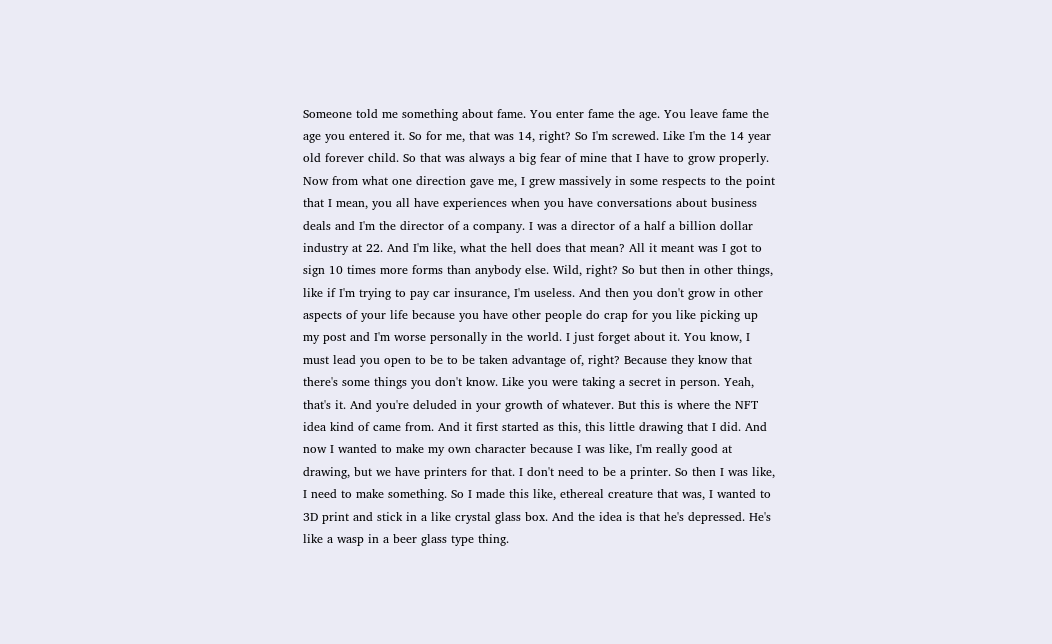Someone told me something about fame. You enter fame the age. You leave fame the age you entered it. So for me, that was 14, right? So I'm screwed. Like I'm the 14 year old forever child. So that was always a big fear of mine that I have to grow properly. Now from what one direction gave me, I grew massively in some respects to the point that I mean, you all have experiences when you have conversations about business deals and I'm the director of a company. I was a director of a half a billion dollar industry at 22. And I'm like, what the hell does that mean? All it meant was I got to sign 10 times more forms than anybody else. Wild, right? So but then in other things, like if I'm trying to pay car insurance, I'm useless. And then you don't grow in other aspects of your life because you have other people do crap for you like picking up my post and I'm worse personally in the world. I just forget about it. You know, I must lead you open to be to be taken advantage of, right? Because they know that there's some things you don't know. Like you were taking a secret in person. Yeah, that's it. And you're deluded in your growth of whatever. But this is where the NFT idea kind of came from. And it first started as this, this little drawing that I did. And now I wanted to make my own character because I was like, I'm really good at drawing, but we have printers for that. I don't need to be a printer. So then I was like, I need to make something. So I made this like, ethereal creature that was, I wanted to 3D print and stick in a like crystal glass box. And the idea is that he's depressed. He's like a wasp in a beer glass type thing.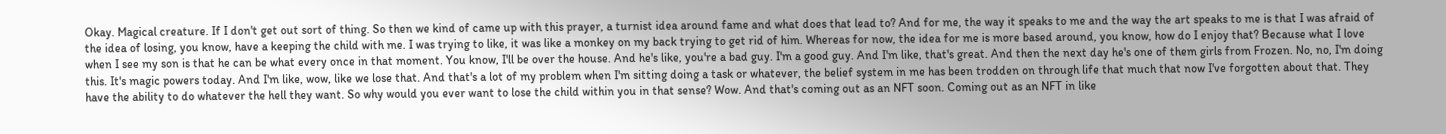Okay. Magical creature. If I don't get out sort of thing. So then we kind of came up with this prayer, a turnist idea around fame and what does that lead to? And for me, the way it speaks to me and the way the art speaks to me is that I was afraid of the idea of losing, you know, have a keeping the child with me. I was trying to like, it was like a monkey on my back trying to get rid of him. Whereas for now, the idea for me is more based around, you know, how do I enjoy that? Because what I love when I see my son is that he can be what every once in that moment. You know, I'll be over the house. And he's like, you're a bad guy. I'm a good guy. And I'm like, that's great. And then the next day he's one of them girls from Frozen. No, no, I'm doing this. It's magic powers today. And I'm like, wow, like we lose that. And that's a lot of my problem when I'm sitting doing a task or whatever, the belief system in me has been trodden on through life that much that now I've forgotten about that. They have the ability to do whatever the hell they want. So why would you ever want to lose the child within you in that sense? Wow. And that's coming out as an NFT soon. Coming out as an NFT in like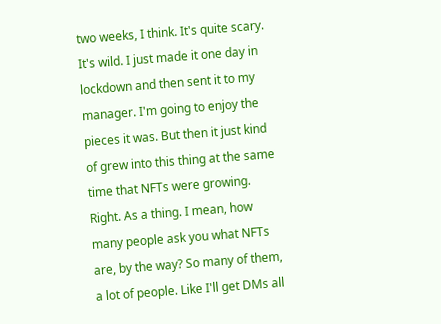two weeks, I think. It's quite scary. It's wild. I just made it one day in lockdown and then sent it to my manager. I'm going to enjoy the pieces it was. But then it just kind of grew into this thing at the same time that NFTs were growing. Right. As a thing. I mean, how many people ask you what NFTs are, by the way? So many of them, a lot of people. Like I'll get DMs all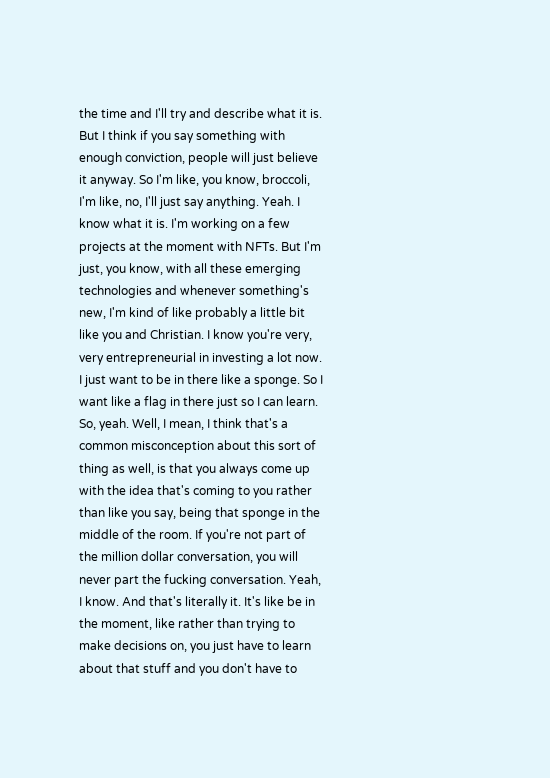the time and I'll try and describe what it is. But I think if you say something with enough conviction, people will just believe it anyway. So I'm like, you know, broccoli, I'm like, no, I'll just say anything. Yeah. I know what it is. I'm working on a few projects at the moment with NFTs. But I'm just, you know, with all these emerging technologies and whenever something's new, I'm kind of like probably a little bit like you and Christian. I know you're very, very entrepreneurial in investing a lot now. I just want to be in there like a sponge. So I want like a flag in there just so I can learn. So, yeah. Well, I mean, I think that's a common misconception about this sort of thing as well, is that you always come up with the idea that's coming to you rather than like you say, being that sponge in the middle of the room. If you're not part of the million dollar conversation, you will never part the fucking conversation. Yeah, I know. And that's literally it. It's like be in the moment, like rather than trying to make decisions on, you just have to learn about that stuff and you don't have to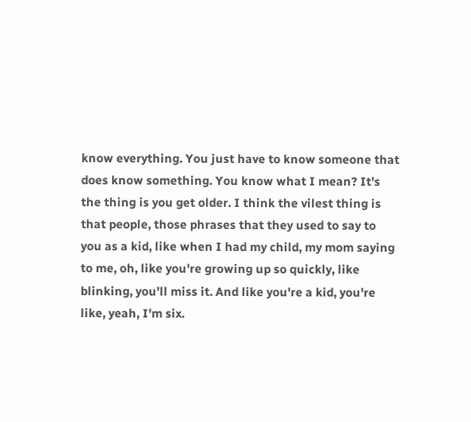know everything. You just have to know someone that does know something. You know what I mean? It's the thing is you get older. I think the vilest thing is that people, those phrases that they used to say to you as a kid, like when I had my child, my mom saying to me, oh, like you're growing up so quickly, like blinking, you'll miss it. And like you're a kid, you're like, yeah, I'm six.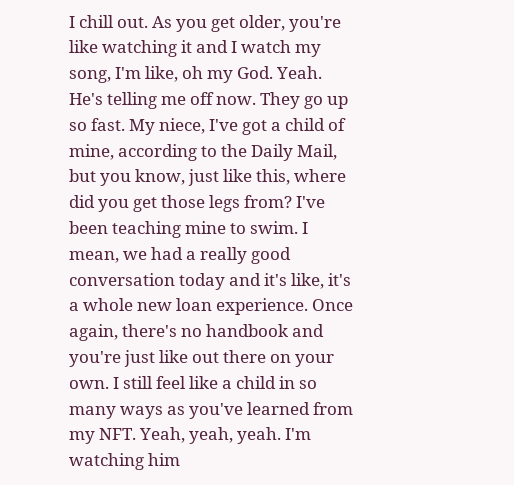I chill out. As you get older, you're like watching it and I watch my song, I'm like, oh my God. Yeah. He's telling me off now. They go up so fast. My niece, I've got a child of mine, according to the Daily Mail, but you know, just like this, where did you get those legs from? I've been teaching mine to swim. I mean, we had a really good conversation today and it's like, it's a whole new loan experience. Once again, there's no handbook and you're just like out there on your own. I still feel like a child in so many ways as you've learned from my NFT. Yeah, yeah, yeah. I'm watching him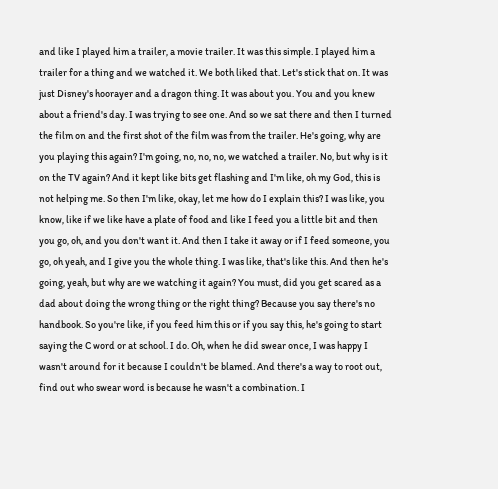and like I played him a trailer, a movie trailer. It was this simple. I played him a trailer for a thing and we watched it. We both liked that. Let's stick that on. It was just Disney's hoorayer and a dragon thing. It was about you. You and you knew about a friend's day. I was trying to see one. And so we sat there and then I turned the film on and the first shot of the film was from the trailer. He's going, why are you playing this again? I'm going, no, no, no, we watched a trailer. No, but why is it on the TV again? And it kept like bits get flashing and I'm like, oh my God, this is not helping me. So then I'm like, okay, let me how do I explain this? I was like, you know, like if we like have a plate of food and like I feed you a little bit and then you go, oh, and you don't want it. And then I take it away or if I feed someone, you go, oh yeah, and I give you the whole thing. I was like, that's like this. And then he's going, yeah, but why are we watching it again? You must, did you get scared as a dad about doing the wrong thing or the right thing? Because you say there's no handbook. So you're like, if you feed him this or if you say this, he's going to start saying the C word or at school. I do. Oh, when he did swear once, I was happy I wasn't around for it because I couldn't be blamed. And there's a way to root out, find out who swear word is because he wasn't a combination. I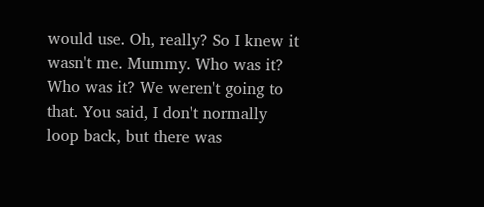would use. Oh, really? So I knew it wasn't me. Mummy. Who was it? Who was it? We weren't going to that. You said, I don't normally loop back, but there was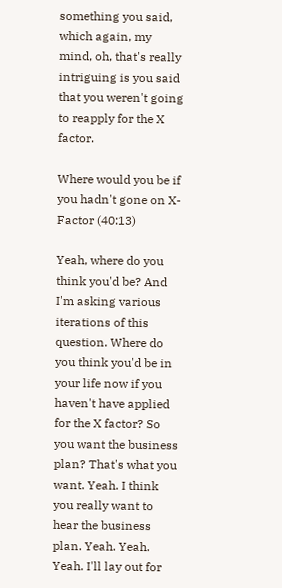something you said, which again, my mind, oh, that's really intriguing is you said that you weren't going to reapply for the X factor.

Where would you be if you hadn't gone on X-Factor (40:13)

Yeah, where do you think you'd be? And I'm asking various iterations of this question. Where do you think you'd be in your life now if you haven't have applied for the X factor? So you want the business plan? That's what you want. Yeah. I think you really want to hear the business plan. Yeah. Yeah. Yeah. I'll lay out for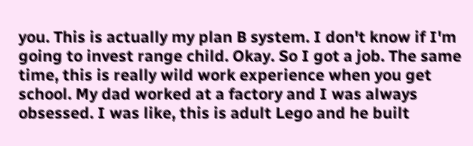you. This is actually my plan B system. I don't know if I'm going to invest range child. Okay. So I got a job. The same time, this is really wild work experience when you get school. My dad worked at a factory and I was always obsessed. I was like, this is adult Lego and he built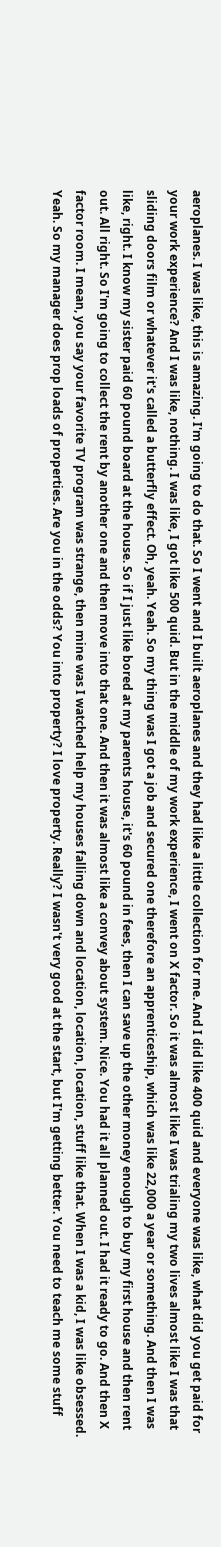aeroplanes. I was like, this is amazing. I'm going to do that. So I went and I built aeroplanes and they had like a little collection for me. And I did like 400 quid and everyone was like, what did you get paid for your work experience? And I was like, nothing. I was like, I got like 500 quid. But in the middle of my work experience, I went on X factor. So it was almost like I was trialing my two lives almost like I was that sliding doors film or whatever it's called a butterfly effect. Oh, yeah. Yeah. So my thing was I got a job and secured one therefore an apprenticeship, which was like 22,000 a year or something. And then I was like, right. I know my sister paid 60 pound board at the house. So if I just like bored at my parents house, it's 60 pound in fees, then I can save up the other money enough to buy my first house and then rent out. All right. So I'm going to collect the rent by another one and then move into that one. And then it was almost like a convey about system. Nice. You had it all planned out. I had it ready to go. And then X factor room. I mean, you say your favorite TV program was strange, then mine was I watched help my houses falling down and location, location, location, stuff like that. When I was a kid, I was like obsessed. Yeah. So my manager does prop loads of properties. Are you in the odds? You into property? I love property. Really? I wasn't very good at the start, but I'm getting better. You need to teach me some stuff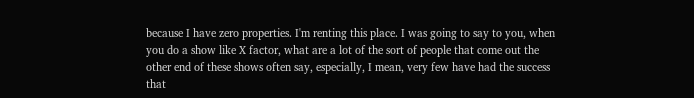because I have zero properties. I'm renting this place. I was going to say to you, when you do a show like X factor, what are a lot of the sort of people that come out the other end of these shows often say, especially, I mean, very few have had the success that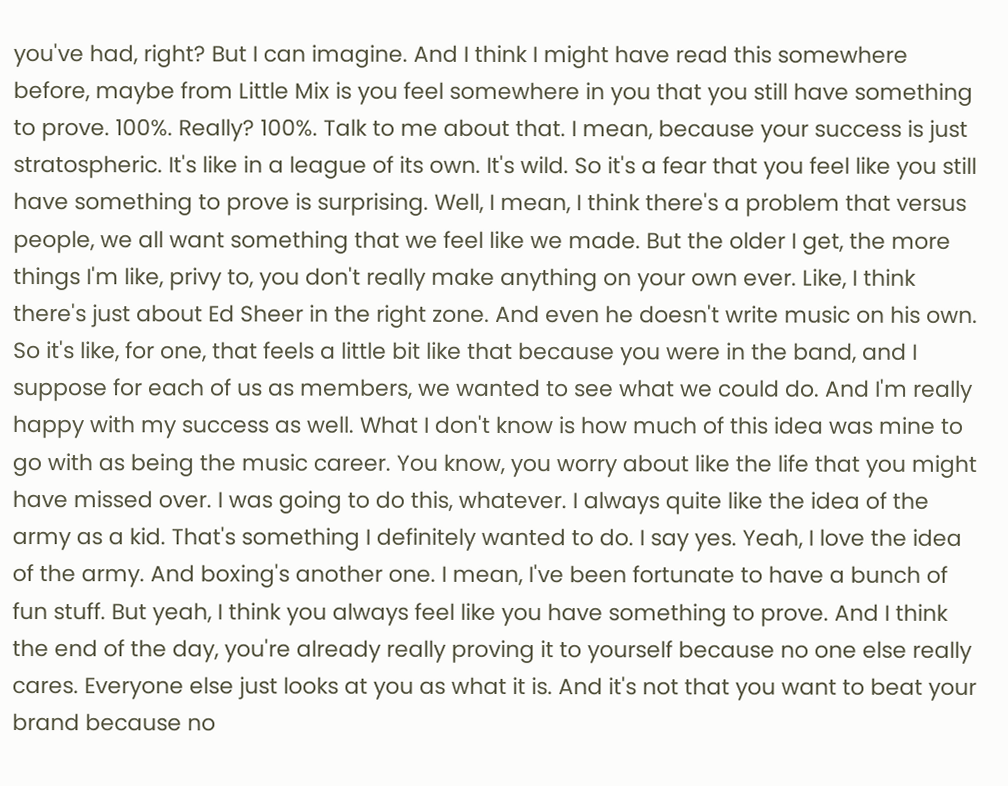you've had, right? But I can imagine. And I think I might have read this somewhere before, maybe from Little Mix is you feel somewhere in you that you still have something to prove. 100%. Really? 100%. Talk to me about that. I mean, because your success is just stratospheric. It's like in a league of its own. It's wild. So it's a fear that you feel like you still have something to prove is surprising. Well, I mean, I think there's a problem that versus people, we all want something that we feel like we made. But the older I get, the more things I'm like, privy to, you don't really make anything on your own ever. Like, I think there's just about Ed Sheer in the right zone. And even he doesn't write music on his own. So it's like, for one, that feels a little bit like that because you were in the band, and I suppose for each of us as members, we wanted to see what we could do. And I'm really happy with my success as well. What I don't know is how much of this idea was mine to go with as being the music career. You know, you worry about like the life that you might have missed over. I was going to do this, whatever. I always quite like the idea of the army as a kid. That's something I definitely wanted to do. I say yes. Yeah, I love the idea of the army. And boxing's another one. I mean, I've been fortunate to have a bunch of fun stuff. But yeah, I think you always feel like you have something to prove. And I think the end of the day, you're already really proving it to yourself because no one else really cares. Everyone else just looks at you as what it is. And it's not that you want to beat your brand because no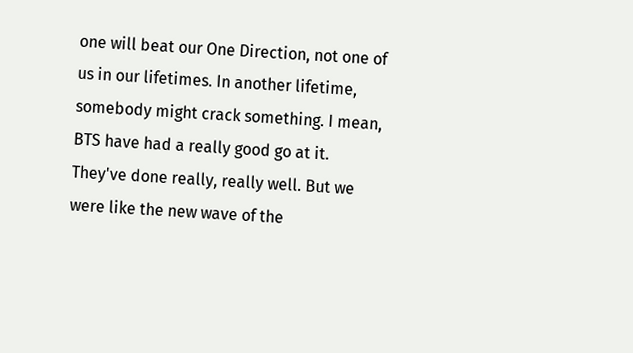one will beat our One Direction, not one of us in our lifetimes. In another lifetime, somebody might crack something. I mean, BTS have had a really good go at it. They've done really, really well. But we were like the new wave of the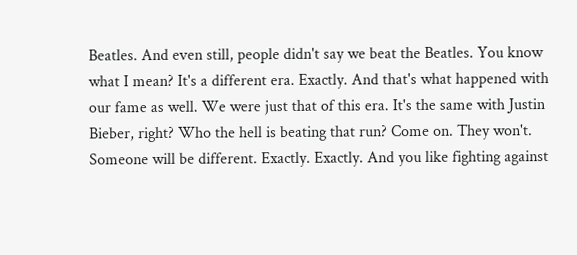Beatles. And even still, people didn't say we beat the Beatles. You know what I mean? It's a different era. Exactly. And that's what happened with our fame as well. We were just that of this era. It's the same with Justin Bieber, right? Who the hell is beating that run? Come on. They won't. Someone will be different. Exactly. Exactly. And you like fighting against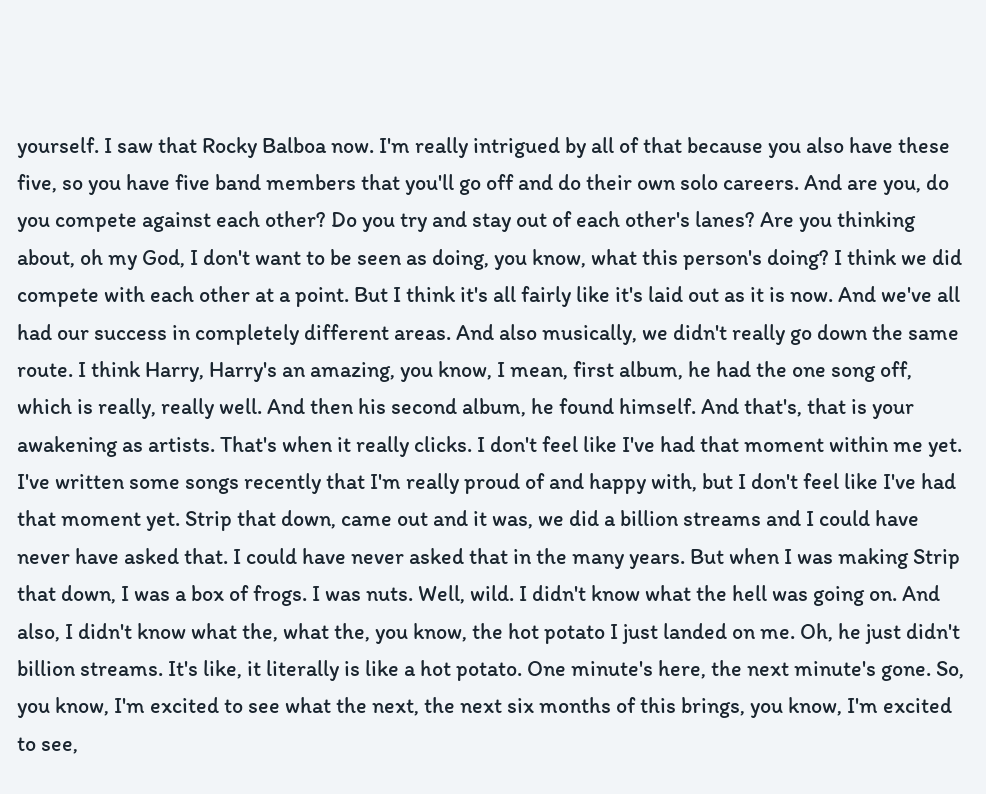yourself. I saw that Rocky Balboa now. I'm really intrigued by all of that because you also have these five, so you have five band members that you'll go off and do their own solo careers. And are you, do you compete against each other? Do you try and stay out of each other's lanes? Are you thinking about, oh my God, I don't want to be seen as doing, you know, what this person's doing? I think we did compete with each other at a point. But I think it's all fairly like it's laid out as it is now. And we've all had our success in completely different areas. And also musically, we didn't really go down the same route. I think Harry, Harry's an amazing, you know, I mean, first album, he had the one song off, which is really, really well. And then his second album, he found himself. And that's, that is your awakening as artists. That's when it really clicks. I don't feel like I've had that moment within me yet. I've written some songs recently that I'm really proud of and happy with, but I don't feel like I've had that moment yet. Strip that down, came out and it was, we did a billion streams and I could have never have asked that. I could have never asked that in the many years. But when I was making Strip that down, I was a box of frogs. I was nuts. Well, wild. I didn't know what the hell was going on. And also, I didn't know what the, what the, you know, the hot potato I just landed on me. Oh, he just didn't billion streams. It's like, it literally is like a hot potato. One minute's here, the next minute's gone. So, you know, I'm excited to see what the next, the next six months of this brings, you know, I'm excited to see,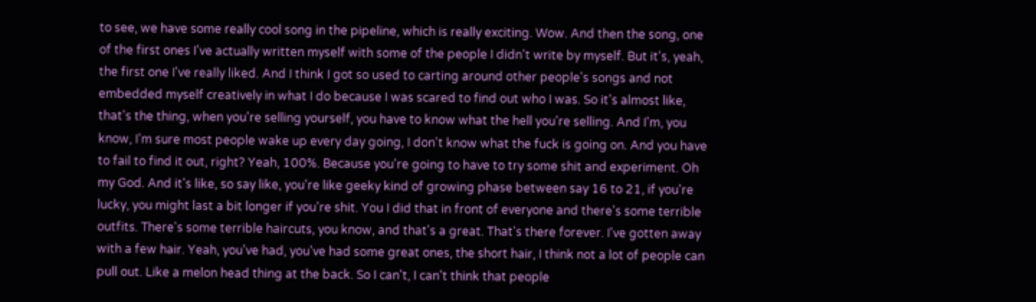to see, we have some really cool song in the pipeline, which is really exciting. Wow. And then the song, one of the first ones I've actually written myself with some of the people I didn't write by myself. But it's, yeah, the first one I've really liked. And I think I got so used to carting around other people's songs and not embedded myself creatively in what I do because I was scared to find out who I was. So it's almost like, that's the thing, when you're selling yourself, you have to know what the hell you're selling. And I'm, you know, I'm sure most people wake up every day going, I don't know what the fuck is going on. And you have to fail to find it out, right? Yeah, 100%. Because you're going to have to try some shit and experiment. Oh my God. And it's like, so say like, you're like geeky kind of growing phase between say 16 to 21, if you're lucky, you might last a bit longer if you're shit. You I did that in front of everyone and there's some terrible outfits. There's some terrible haircuts, you know, and that's a great. That's there forever. I've gotten away with a few hair. Yeah, you've had, you've had some great ones, the short hair, I think not a lot of people can pull out. Like a melon head thing at the back. So I can't, I can't think that people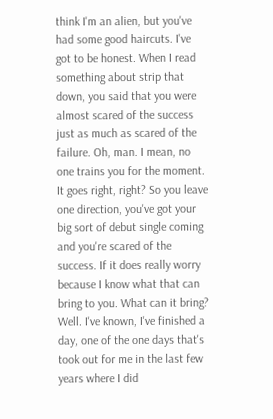think I'm an alien, but you've had some good haircuts. I've got to be honest. When I read something about strip that down, you said that you were almost scared of the success just as much as scared of the failure. Oh, man. I mean, no one trains you for the moment. It goes right, right? So you leave one direction, you've got your big sort of debut single coming and you're scared of the success. If it does really worry because I know what that can bring to you. What can it bring? Well. I've known, I've finished a day, one of the one days that's took out for me in the last few years where I did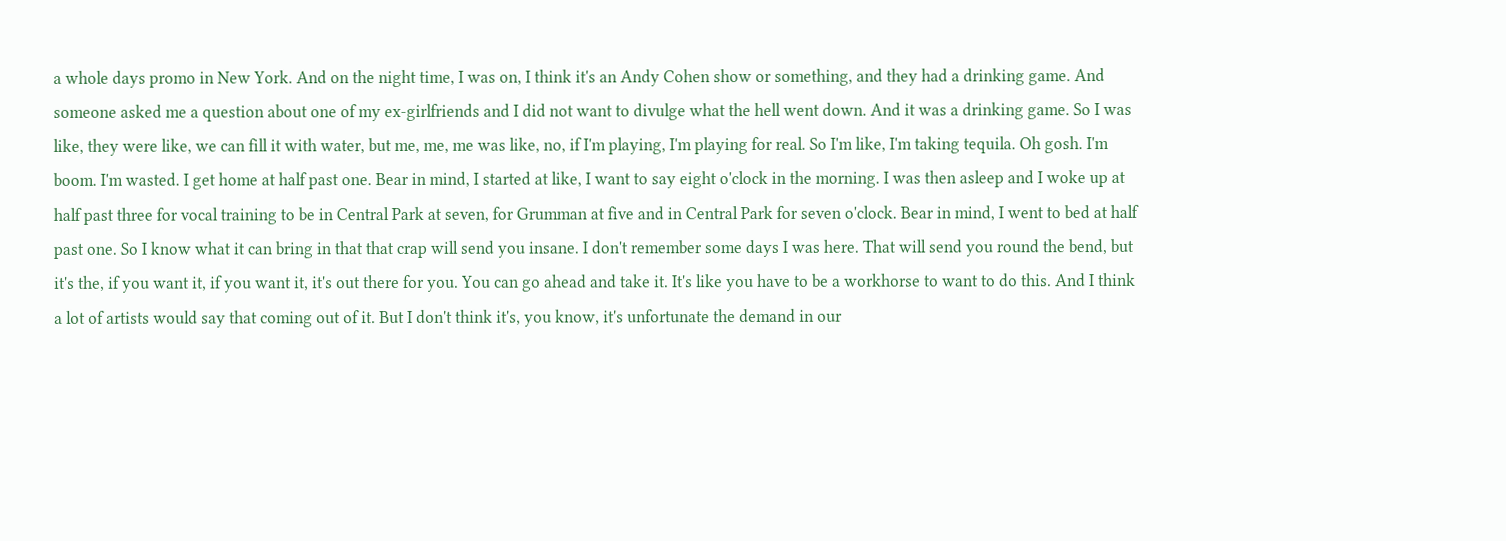a whole days promo in New York. And on the night time, I was on, I think it's an Andy Cohen show or something, and they had a drinking game. And someone asked me a question about one of my ex-girlfriends and I did not want to divulge what the hell went down. And it was a drinking game. So I was like, they were like, we can fill it with water, but me, me, me was like, no, if I'm playing, I'm playing for real. So I'm like, I'm taking tequila. Oh gosh. I'm boom. I'm wasted. I get home at half past one. Bear in mind, I started at like, I want to say eight o'clock in the morning. I was then asleep and I woke up at half past three for vocal training to be in Central Park at seven, for Grumman at five and in Central Park for seven o'clock. Bear in mind, I went to bed at half past one. So I know what it can bring in that that crap will send you insane. I don't remember some days I was here. That will send you round the bend, but it's the, if you want it, if you want it, it's out there for you. You can go ahead and take it. It's like you have to be a workhorse to want to do this. And I think a lot of artists would say that coming out of it. But I don't think it's, you know, it's unfortunate the demand in our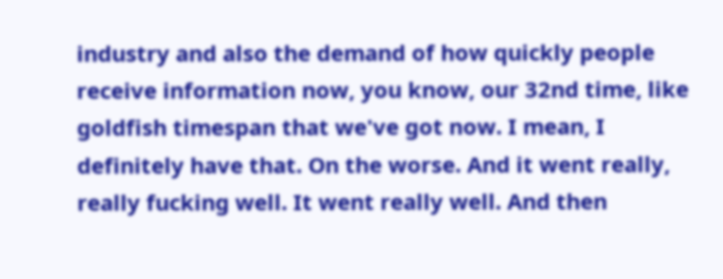industry and also the demand of how quickly people receive information now, you know, our 32nd time, like goldfish timespan that we've got now. I mean, I definitely have that. On the worse. And it went really, really fucking well. It went really well. And then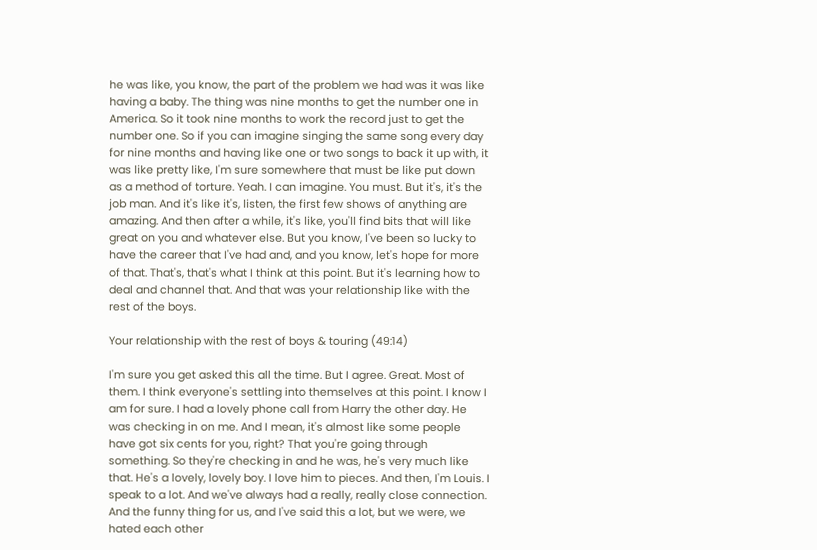he was like, you know, the part of the problem we had was it was like having a baby. The thing was nine months to get the number one in America. So it took nine months to work the record just to get the number one. So if you can imagine singing the same song every day for nine months and having like one or two songs to back it up with, it was like pretty like, I'm sure somewhere that must be like put down as a method of torture. Yeah. I can imagine. You must. But it's, it's the job man. And it's like it's, listen, the first few shows of anything are amazing. And then after a while, it's like, you'll find bits that will like great on you and whatever else. But you know, I've been so lucky to have the career that I've had and, and you know, let's hope for more of that. That's, that's what I think at this point. But it's learning how to deal and channel that. And that was your relationship like with the rest of the boys.

Your relationship with the rest of boys & touring (49:14)

I'm sure you get asked this all the time. But I agree. Great. Most of them. I think everyone's settling into themselves at this point. I know I am for sure. I had a lovely phone call from Harry the other day. He was checking in on me. And I mean, it's almost like some people have got six cents for you, right? That you're going through something. So they're checking in and he was, he's very much like that. He's a lovely, lovely boy. I love him to pieces. And then, I'm Louis. I speak to a lot. And we've always had a really, really close connection. And the funny thing for us, and I've said this a lot, but we were, we hated each other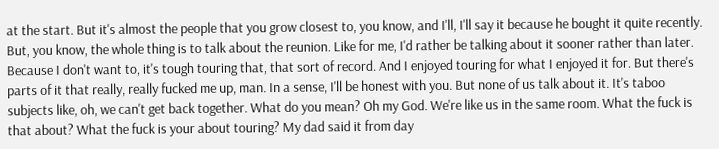at the start. But it's almost the people that you grow closest to, you know, and I'll, I'll say it because he bought it quite recently. But, you know, the whole thing is to talk about the reunion. Like for me, I'd rather be talking about it sooner rather than later. Because I don't want to, it's tough touring that, that sort of record. And I enjoyed touring for what I enjoyed it for. But there's parts of it that really, really fucked me up, man. In a sense, I'll be honest with you. But none of us talk about it. It's taboo subjects like, oh, we can't get back together. What do you mean? Oh my God. We're like us in the same room. What the fuck is that about? What the fuck is your about touring? My dad said it from day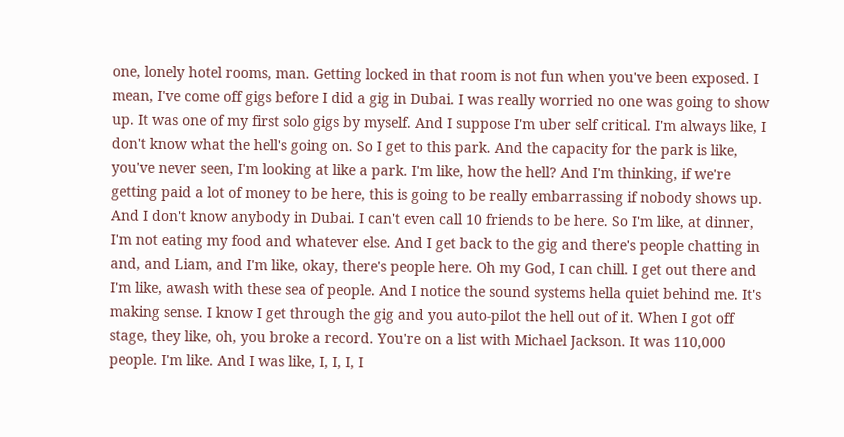one, lonely hotel rooms, man. Getting locked in that room is not fun when you've been exposed. I mean, I've come off gigs before I did a gig in Dubai. I was really worried no one was going to show up. It was one of my first solo gigs by myself. And I suppose I'm uber self critical. I'm always like, I don't know what the hell's going on. So I get to this park. And the capacity for the park is like, you've never seen, I'm looking at like a park. I'm like, how the hell? And I'm thinking, if we're getting paid a lot of money to be here, this is going to be really embarrassing if nobody shows up. And I don't know anybody in Dubai. I can't even call 10 friends to be here. So I'm like, at dinner, I'm not eating my food and whatever else. And I get back to the gig and there's people chatting in and, and Liam, and I'm like, okay, there's people here. Oh my God, I can chill. I get out there and I'm like, awash with these sea of people. And I notice the sound systems hella quiet behind me. It's making sense. I know I get through the gig and you auto-pilot the hell out of it. When I got off stage, they like, oh, you broke a record. You're on a list with Michael Jackson. It was 110,000 people. I'm like. And I was like, I, I, I, I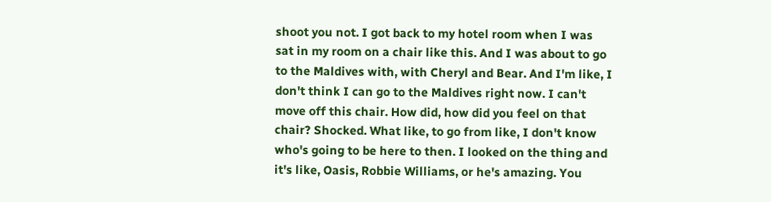shoot you not. I got back to my hotel room when I was sat in my room on a chair like this. And I was about to go to the Maldives with, with Cheryl and Bear. And I'm like, I don't think I can go to the Maldives right now. I can't move off this chair. How did, how did you feel on that chair? Shocked. What like, to go from like, I don't know who's going to be here to then. I looked on the thing and it's like, Oasis, Robbie Williams, or he's amazing. You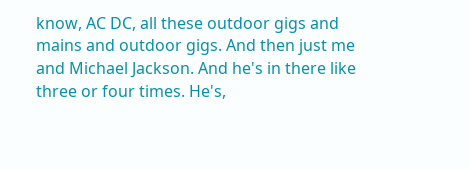know, AC DC, all these outdoor gigs and mains and outdoor gigs. And then just me and Michael Jackson. And he's in there like three or four times. He's,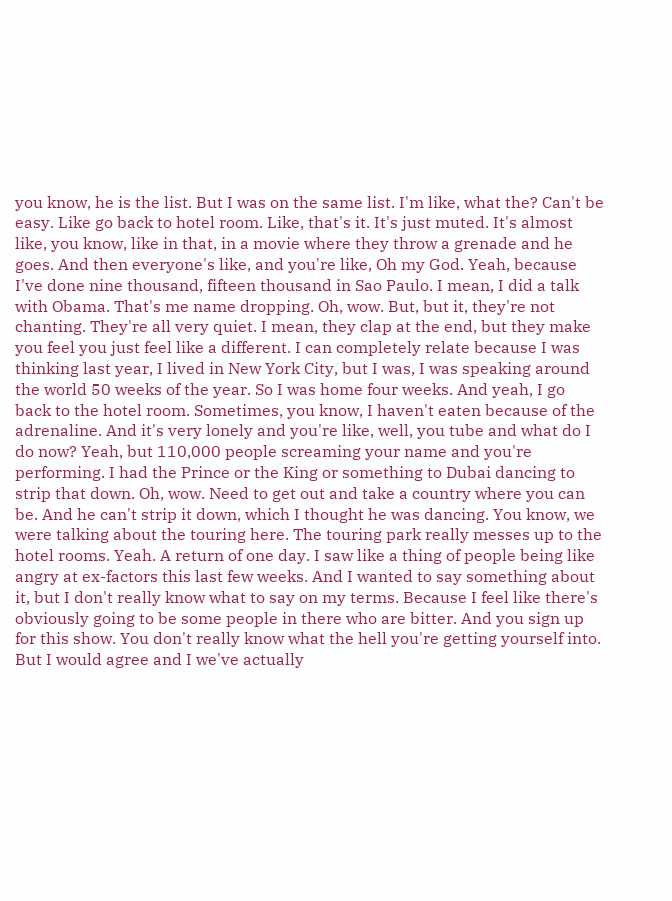you know, he is the list. But I was on the same list. I'm like, what the? Can't be easy. Like go back to hotel room. Like, that's it. It's just muted. It's almost like, you know, like in that, in a movie where they throw a grenade and he goes. And then everyone's like, and you're like, Oh my God. Yeah, because I've done nine thousand, fifteen thousand in Sao Paulo. I mean, I did a talk with Obama. That's me name dropping. Oh, wow. But, but it, they're not chanting. They're all very quiet. I mean, they clap at the end, but they make you feel you just feel like a different. I can completely relate because I was thinking last year, I lived in New York City, but I was, I was speaking around the world 50 weeks of the year. So I was home four weeks. And yeah, I go back to the hotel room. Sometimes, you know, I haven't eaten because of the adrenaline. And it's very lonely and you're like, well, you tube and what do I do now? Yeah, but 110,000 people screaming your name and you're performing. I had the Prince or the King or something to Dubai dancing to strip that down. Oh, wow. Need to get out and take a country where you can be. And he can't strip it down, which I thought he was dancing. You know, we were talking about the touring here. The touring park really messes up to the hotel rooms. Yeah. A return of one day. I saw like a thing of people being like angry at ex-factors this last few weeks. And I wanted to say something about it, but I don't really know what to say on my terms. Because I feel like there's obviously going to be some people in there who are bitter. And you sign up for this show. You don't really know what the hell you're getting yourself into. But I would agree and I we've actually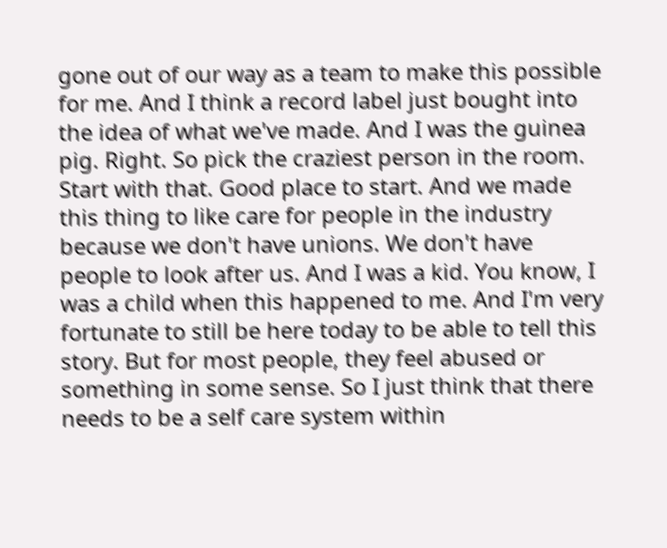gone out of our way as a team to make this possible for me. And I think a record label just bought into the idea of what we've made. And I was the guinea pig. Right. So pick the craziest person in the room. Start with that. Good place to start. And we made this thing to like care for people in the industry because we don't have unions. We don't have people to look after us. And I was a kid. You know, I was a child when this happened to me. And I'm very fortunate to still be here today to be able to tell this story. But for most people, they feel abused or something in some sense. So I just think that there needs to be a self care system within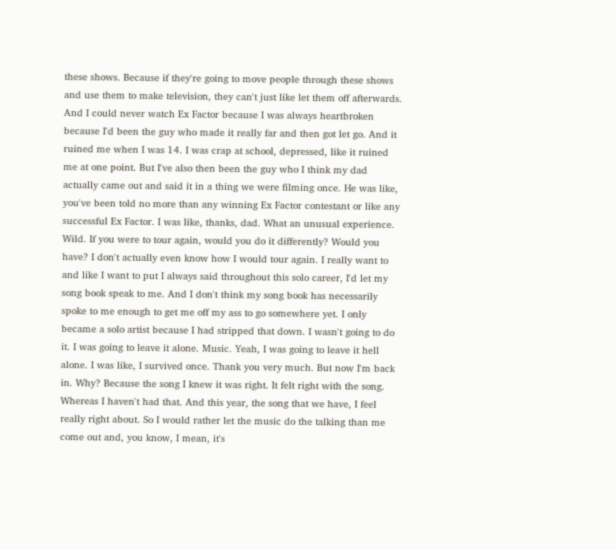these shows. Because if they're going to move people through these shows and use them to make television, they can't just like let them off afterwards. And I could never watch Ex Factor because I was always heartbroken because I'd been the guy who made it really far and then got let go. And it ruined me when I was 14. I was crap at school, depressed, like it ruined me at one point. But I've also then been the guy who I think my dad actually came out and said it in a thing we were filming once. He was like, you've been told no more than any winning Ex Factor contestant or like any successful Ex Factor. I was like, thanks, dad. What an unusual experience. Wild. If you were to tour again, would you do it differently? Would you have? I don't actually even know how I would tour again. I really want to and like I want to put I always said throughout this solo career, I'd let my song book speak to me. And I don't think my song book has necessarily spoke to me enough to get me off my ass to go somewhere yet. I only became a solo artist because I had stripped that down. I wasn't going to do it. I was going to leave it alone. Music. Yeah, I was going to leave it hell alone. I was like, I survived once. Thank you very much. But now I'm back in. Why? Because the song I knew it was right. It felt right with the song. Whereas I haven't had that. And this year, the song that we have, I feel really right about. So I would rather let the music do the talking than me come out and, you know, I mean, it's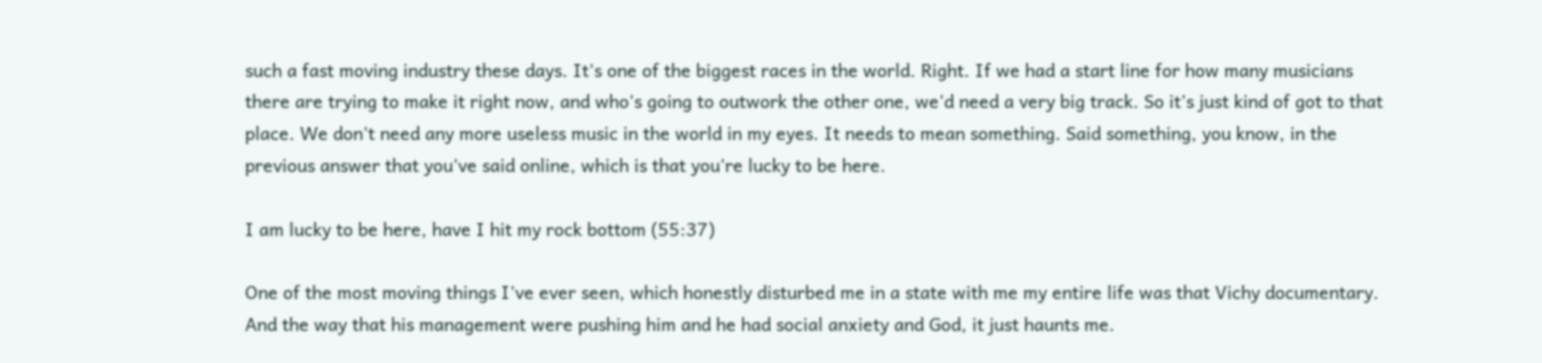such a fast moving industry these days. It's one of the biggest races in the world. Right. If we had a start line for how many musicians there are trying to make it right now, and who's going to outwork the other one, we'd need a very big track. So it's just kind of got to that place. We don't need any more useless music in the world in my eyes. It needs to mean something. Said something, you know, in the previous answer that you've said online, which is that you're lucky to be here.

I am lucky to be here, have I hit my rock bottom (55:37)

One of the most moving things I've ever seen, which honestly disturbed me in a state with me my entire life was that Vichy documentary. And the way that his management were pushing him and he had social anxiety and God, it just haunts me.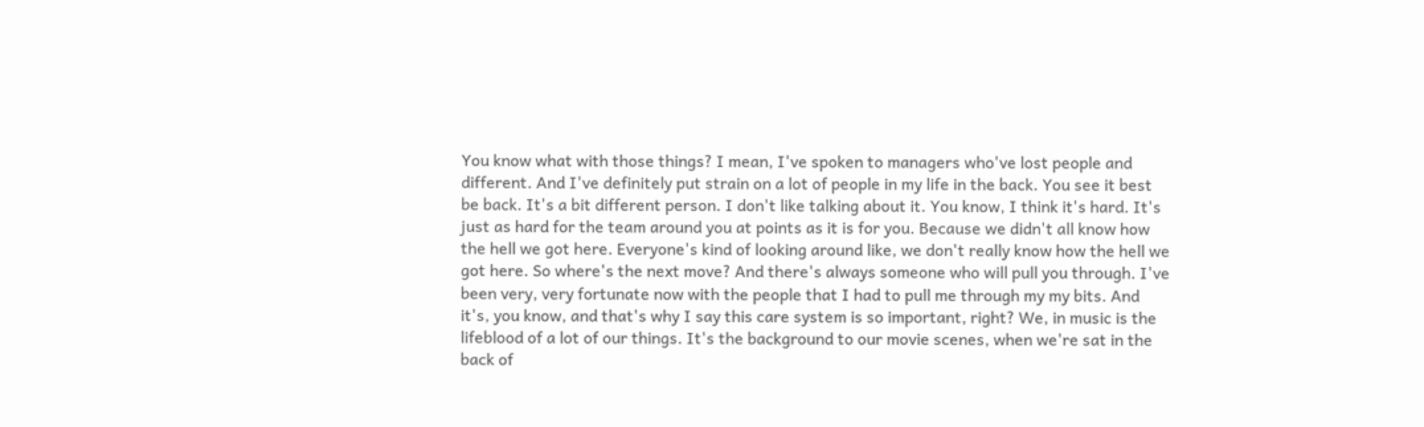You know what with those things? I mean, I've spoken to managers who've lost people and different. And I've definitely put strain on a lot of people in my life in the back. You see it best be back. It's a bit different person. I don't like talking about it. You know, I think it's hard. It's just as hard for the team around you at points as it is for you. Because we didn't all know how the hell we got here. Everyone's kind of looking around like, we don't really know how the hell we got here. So where's the next move? And there's always someone who will pull you through. I've been very, very fortunate now with the people that I had to pull me through my my bits. And it's, you know, and that's why I say this care system is so important, right? We, in music is the lifeblood of a lot of our things. It's the background to our movie scenes, when we're sat in the back of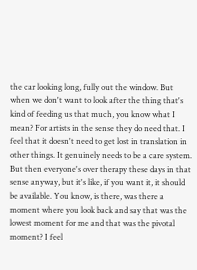the car looking long, fully out the window. But when we don't want to look after the thing that's kind of feeding us that much, you know what I mean? For artists in the sense they do need that. I feel that it doesn't need to get lost in translation in other things. It genuinely needs to be a care system. But then everyone's over therapy these days in that sense anyway, but it's like, if you want it, it should be available. You know, is there, was there a moment where you look back and say that was the lowest moment for me and that was the pivotal moment? I feel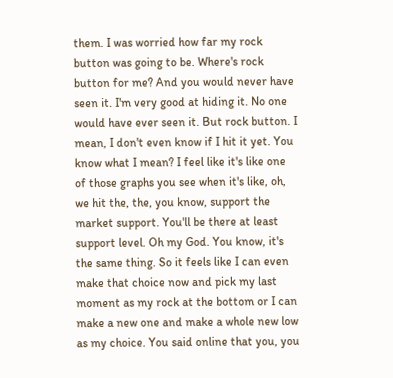them. I was worried how far my rock button was going to be. Where's rock button for me? And you would never have seen it. I'm very good at hiding it. No one would have ever seen it. But rock button. I mean, I don't even know if I hit it yet. You know what I mean? I feel like it's like one of those graphs you see when it's like, oh, we hit the, the, you know, support the market support. You'll be there at least support level. Oh my God. You know, it's the same thing. So it feels like I can even make that choice now and pick my last moment as my rock at the bottom or I can make a new one and make a whole new low as my choice. You said online that you, you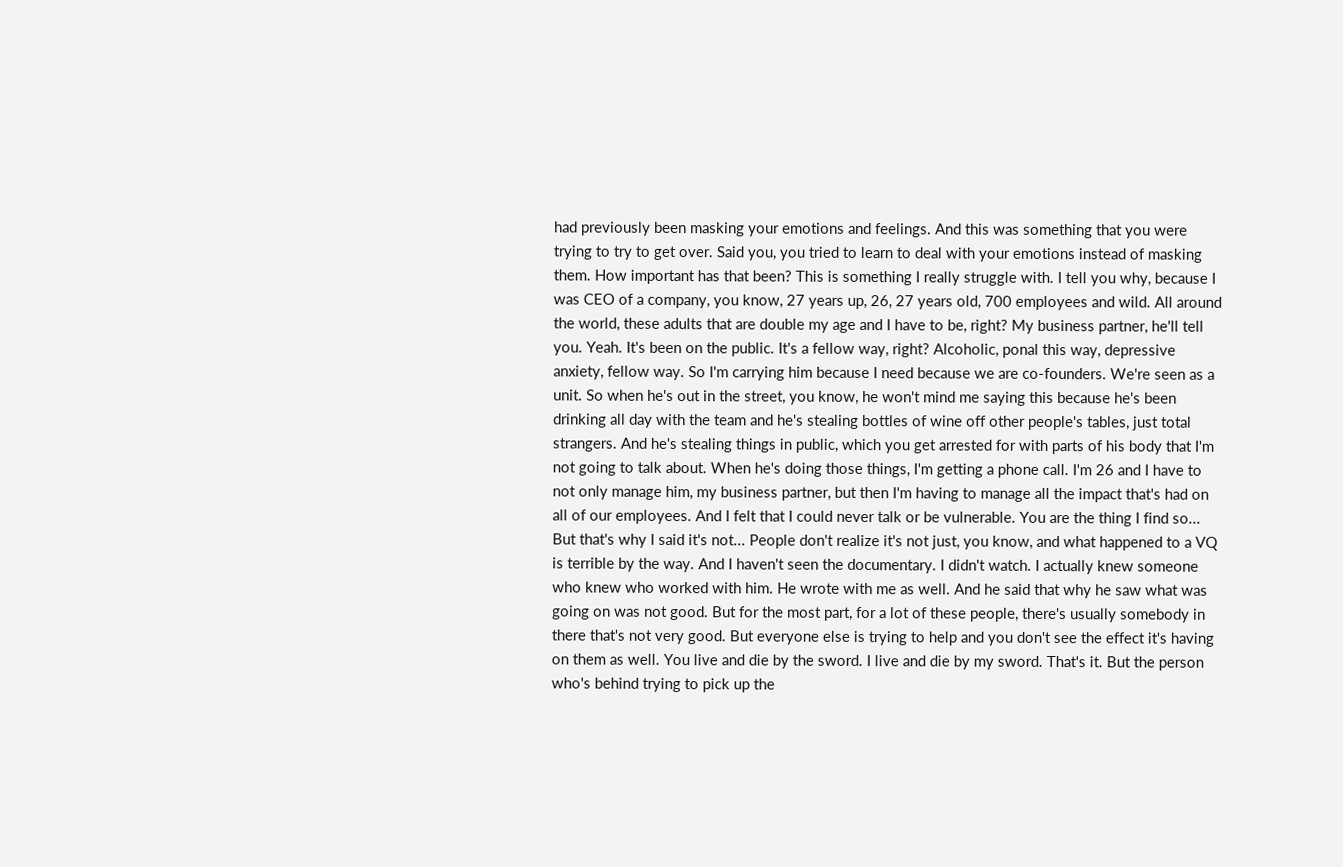had previously been masking your emotions and feelings. And this was something that you were trying to try to get over. Said you, you tried to learn to deal with your emotions instead of masking them. How important has that been? This is something I really struggle with. I tell you why, because I was CEO of a company, you know, 27 years up, 26, 27 years old, 700 employees and wild. All around the world, these adults that are double my age and I have to be, right? My business partner, he'll tell you. Yeah. It's been on the public. It's a fellow way, right? Alcoholic, ponal this way, depressive anxiety, fellow way. So I'm carrying him because I need because we are co-founders. We're seen as a unit. So when he's out in the street, you know, he won't mind me saying this because he's been drinking all day with the team and he's stealing bottles of wine off other people's tables, just total strangers. And he's stealing things in public, which you get arrested for with parts of his body that I'm not going to talk about. When he's doing those things, I'm getting a phone call. I'm 26 and I have to not only manage him, my business partner, but then I'm having to manage all the impact that's had on all of our employees. And I felt that I could never talk or be vulnerable. You are the thing I find so... But that's why I said it's not... People don't realize it's not just, you know, and what happened to a VQ is terrible by the way. And I haven't seen the documentary. I didn't watch. I actually knew someone who knew who worked with him. He wrote with me as well. And he said that why he saw what was going on was not good. But for the most part, for a lot of these people, there's usually somebody in there that's not very good. But everyone else is trying to help and you don't see the effect it's having on them as well. You live and die by the sword. I live and die by my sword. That's it. But the person who's behind trying to pick up the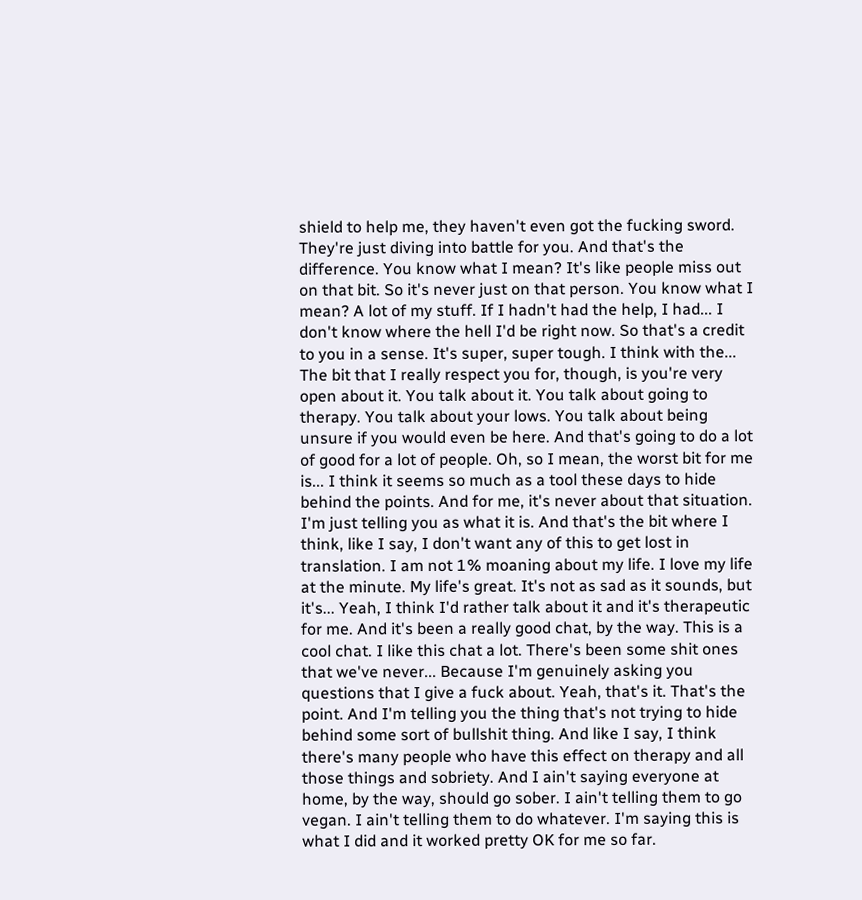shield to help me, they haven't even got the fucking sword. They're just diving into battle for you. And that's the difference. You know what I mean? It's like people miss out on that bit. So it's never just on that person. You know what I mean? A lot of my stuff. If I hadn't had the help, I had... I don't know where the hell I'd be right now. So that's a credit to you in a sense. It's super, super tough. I think with the... The bit that I really respect you for, though, is you're very open about it. You talk about it. You talk about going to therapy. You talk about your lows. You talk about being unsure if you would even be here. And that's going to do a lot of good for a lot of people. Oh, so I mean, the worst bit for me is... I think it seems so much as a tool these days to hide behind the points. And for me, it's never about that situation. I'm just telling you as what it is. And that's the bit where I think, like I say, I don't want any of this to get lost in translation. I am not 1% moaning about my life. I love my life at the minute. My life's great. It's not as sad as it sounds, but it's... Yeah, I think I'd rather talk about it and it's therapeutic for me. And it's been a really good chat, by the way. This is a cool chat. I like this chat a lot. There's been some shit ones that we've never... Because I'm genuinely asking you questions that I give a fuck about. Yeah, that's it. That's the point. And I'm telling you the thing that's not trying to hide behind some sort of bullshit thing. And like I say, I think there's many people who have this effect on therapy and all those things and sobriety. And I ain't saying everyone at home, by the way, should go sober. I ain't telling them to go vegan. I ain't telling them to do whatever. I'm saying this is what I did and it worked pretty OK for me so far.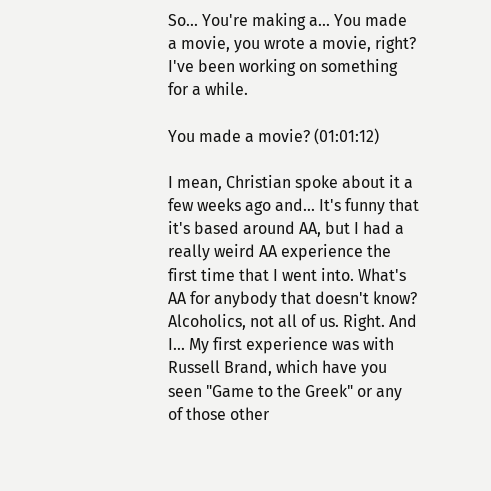So... You're making a... You made a movie, you wrote a movie, right? I've been working on something for a while.

You made a movie? (01:01:12)

I mean, Christian spoke about it a few weeks ago and... It's funny that it's based around AA, but I had a really weird AA experience the first time that I went into. What's AA for anybody that doesn't know? Alcoholics, not all of us. Right. And I... My first experience was with Russell Brand, which have you seen "Game to the Greek" or any of those other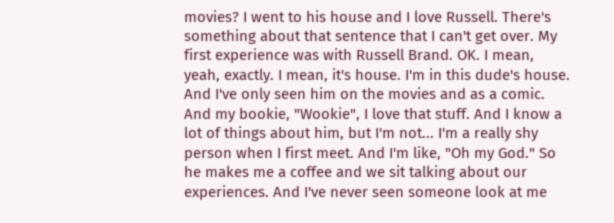movies? I went to his house and I love Russell. There's something about that sentence that I can't get over. My first experience was with Russell Brand. OK. I mean, yeah, exactly. I mean, it's house. I'm in this dude's house. And I've only seen him on the movies and as a comic. And my bookie, "Wookie", I love that stuff. And I know a lot of things about him, but I'm not... I'm a really shy person when I first meet. And I'm like, "Oh my God." So he makes me a coffee and we sit talking about our experiences. And I've never seen someone look at me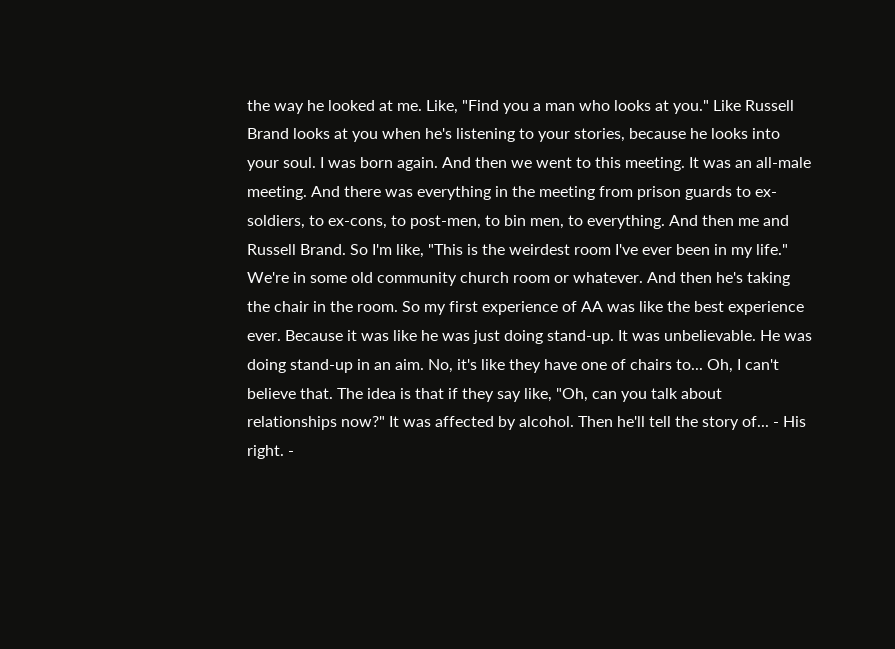the way he looked at me. Like, "Find you a man who looks at you." Like Russell Brand looks at you when he's listening to your stories, because he looks into your soul. I was born again. And then we went to this meeting. It was an all-male meeting. And there was everything in the meeting from prison guards to ex-soldiers, to ex-cons, to post-men, to bin men, to everything. And then me and Russell Brand. So I'm like, "This is the weirdest room I've ever been in my life." We're in some old community church room or whatever. And then he's taking the chair in the room. So my first experience of AA was like the best experience ever. Because it was like he was just doing stand-up. It was unbelievable. He was doing stand-up in an aim. No, it's like they have one of chairs to... Oh, I can't believe that. The idea is that if they say like, "Oh, can you talk about relationships now?" It was affected by alcohol. Then he'll tell the story of... - His right. -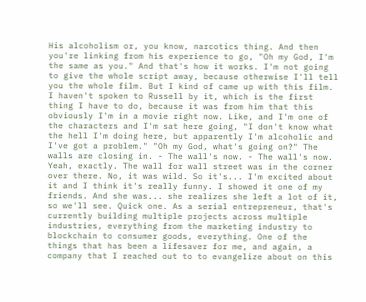His alcoholism or, you know, narcotics thing. And then you're linking from his experience to go, "Oh my God, I'm the same as you." And that's how it works. I'm not going to give the whole script away, because otherwise I'll tell you the whole film. But I kind of came up with this film. I haven't spoken to Russell by it, which is the first thing I have to do, because it was from him that this obviously I'm in a movie right now. Like, and I'm one of the characters and I'm sat here going, "I don't know what the hell I'm doing here, but apparently I'm alcoholic and I've got a problem." "Oh my God, what's going on?" The walls are closing in. - The wall's now. - The wall's now. Yeah, exactly. The wall for wall street was in the corner over there. No, it was wild. So it's... I'm excited about it and I think it's really funny. I showed it one of my friends. And she was... she realizes she left a lot of it, so we'll see. Quick one. As a serial entrepreneur, that's currently building multiple projects across multiple industries, everything from the marketing industry to blockchain to consumer goods, everything. One of the things that has been a lifesaver for me, and again, a company that I reached out to to evangelize about on this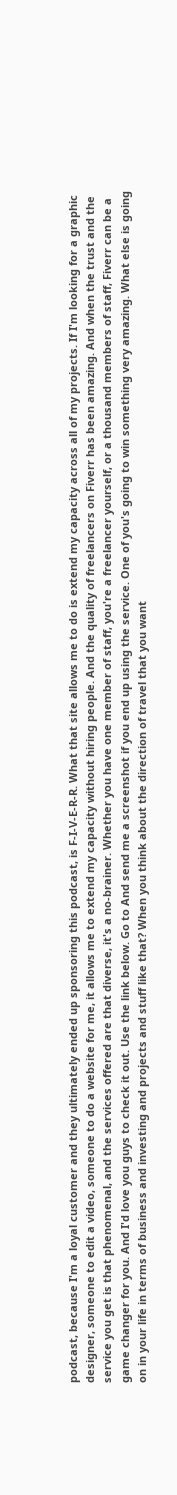podcast, because I'm a loyal customer and they ultimately ended up sponsoring this podcast, is F-I-V-E-R-R. What that site allows me to do is extend my capacity across all of my projects. If I'm looking for a graphic designer, someone to edit a video, someone to do a website for me, it allows me to extend my capacity without hiring people. And the quality of freelancers on Fiverr has been amazing. And when the trust and the service you get is that phenomenal, and the services offered are that diverse, it's a no-brainer. Whether you have one member of staff, you're a freelancer yourself, or a thousand members of staff, Fiverr can be a game changer for you. And I'd love you guys to check it out. Use the link below. Go to And send me a screenshot if you end up using the service. One of you's going to win something very amazing. What else is going on in your life in terms of business and investing and projects and stuff like that? When you think about the direction of travel that you want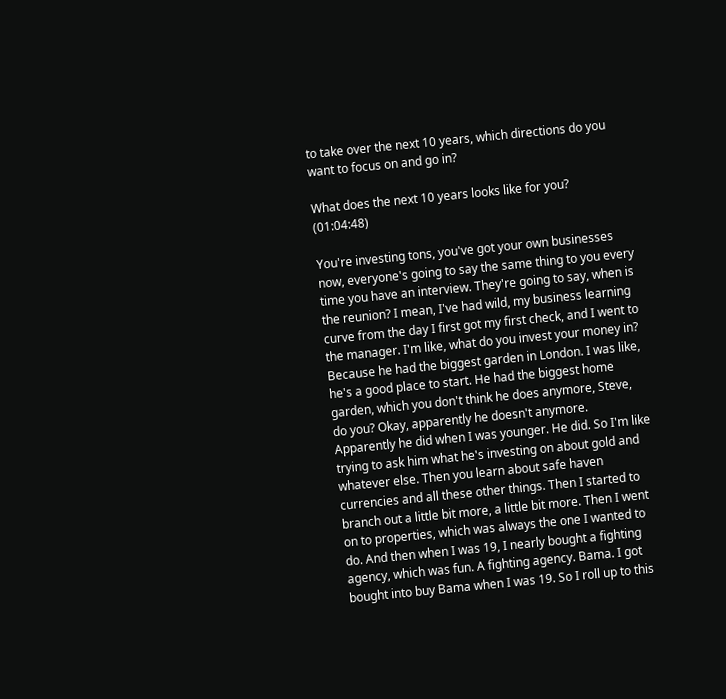to take over the next 10 years, which directions do you want to focus on and go in?

What does the next 10 years looks like for you? (01:04:48)

You're investing tons, you've got your own businesses now, everyone's going to say the same thing to you every time you have an interview. They're going to say, when is the reunion? I mean, I've had wild, my business learning curve from the day I first got my first check, and I went to the manager. I'm like, what do you invest your money in? Because he had the biggest garden in London. I was like, he's a good place to start. He had the biggest home garden, which you don't think he does anymore, Steve, do you? Okay, apparently he doesn't anymore. Apparently he did when I was younger. He did. So I'm like trying to ask him what he's investing on about gold and whatever else. Then you learn about safe haven currencies and all these other things. Then I started to branch out a little bit more, a little bit more. Then I went on to properties, which was always the one I wanted to do. And then when I was 19, I nearly bought a fighting agency, which was fun. A fighting agency. Bama. I got bought into buy Bama when I was 19. So I roll up to this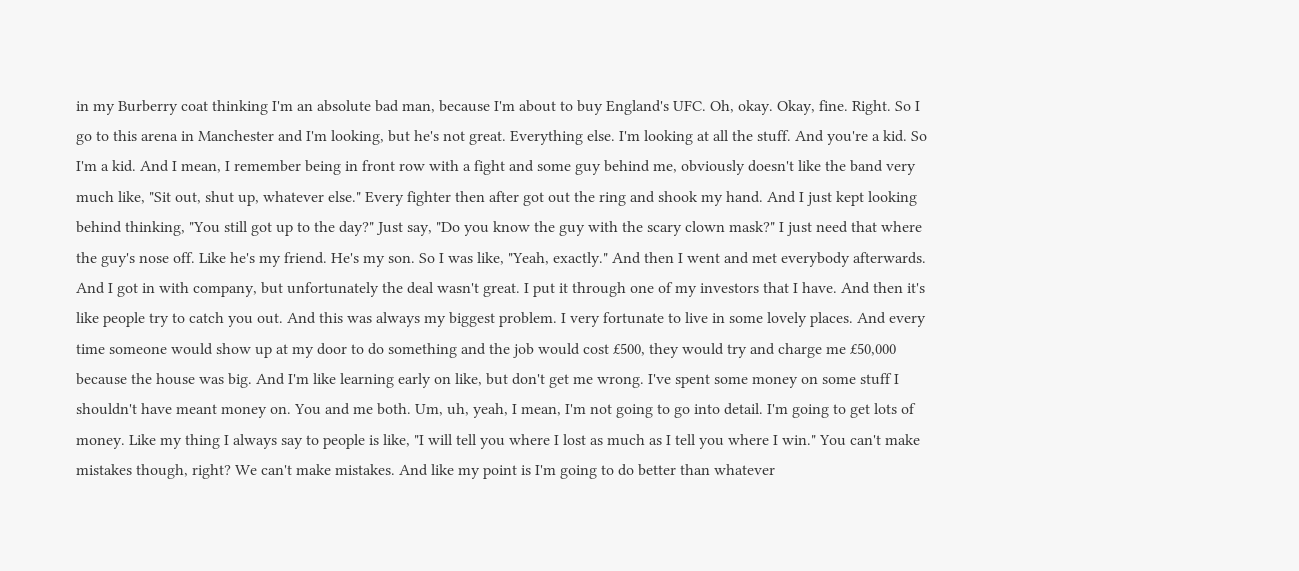in my Burberry coat thinking I'm an absolute bad man, because I'm about to buy England's UFC. Oh, okay. Okay, fine. Right. So I go to this arena in Manchester and I'm looking, but he's not great. Everything else. I'm looking at all the stuff. And you're a kid. So I'm a kid. And I mean, I remember being in front row with a fight and some guy behind me, obviously doesn't like the band very much like, "Sit out, shut up, whatever else." Every fighter then after got out the ring and shook my hand. And I just kept looking behind thinking, "You still got up to the day?" Just say, "Do you know the guy with the scary clown mask?" I just need that where the guy's nose off. Like he's my friend. He's my son. So I was like, "Yeah, exactly." And then I went and met everybody afterwards. And I got in with company, but unfortunately the deal wasn't great. I put it through one of my investors that I have. And then it's like people try to catch you out. And this was always my biggest problem. I very fortunate to live in some lovely places. And every time someone would show up at my door to do something and the job would cost £500, they would try and charge me £50,000 because the house was big. And I'm like learning early on like, but don't get me wrong. I've spent some money on some stuff I shouldn't have meant money on. You and me both. Um, uh, yeah, I mean, I'm not going to go into detail. I'm going to get lots of money. Like my thing I always say to people is like, "I will tell you where I lost as much as I tell you where I win." You can't make mistakes though, right? We can't make mistakes. And like my point is I'm going to do better than whatever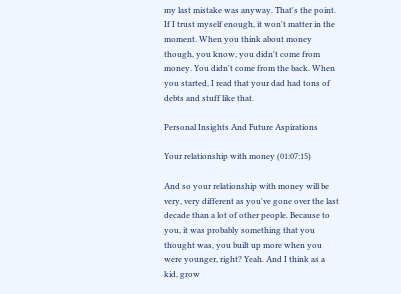my last mistake was anyway. That's the point. If I trust myself enough, it won't matter in the moment. When you think about money though, you know, you didn't come from money. You didn't come from the back. When you started, I read that your dad had tons of debts and stuff like that.

Personal Insights And Future Aspirations

Your relationship with money (01:07:15)

And so your relationship with money will be very, very different as you've gone over the last decade than a lot of other people. Because to you, it was probably something that you thought was, you built up more when you were younger, right? Yeah. And I think as a kid, grow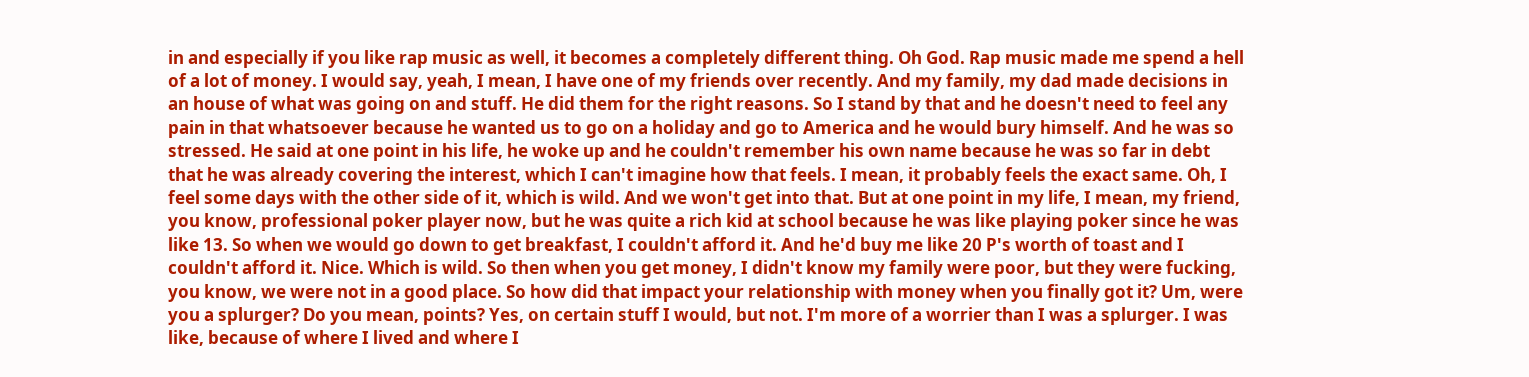in and especially if you like rap music as well, it becomes a completely different thing. Oh God. Rap music made me spend a hell of a lot of money. I would say, yeah, I mean, I have one of my friends over recently. And my family, my dad made decisions in an house of what was going on and stuff. He did them for the right reasons. So I stand by that and he doesn't need to feel any pain in that whatsoever because he wanted us to go on a holiday and go to America and he would bury himself. And he was so stressed. He said at one point in his life, he woke up and he couldn't remember his own name because he was so far in debt that he was already covering the interest, which I can't imagine how that feels. I mean, it probably feels the exact same. Oh, I feel some days with the other side of it, which is wild. And we won't get into that. But at one point in my life, I mean, my friend, you know, professional poker player now, but he was quite a rich kid at school because he was like playing poker since he was like 13. So when we would go down to get breakfast, I couldn't afford it. And he'd buy me like 20 P's worth of toast and I couldn't afford it. Nice. Which is wild. So then when you get money, I didn't know my family were poor, but they were fucking, you know, we were not in a good place. So how did that impact your relationship with money when you finally got it? Um, were you a splurger? Do you mean, points? Yes, on certain stuff I would, but not. I'm more of a worrier than I was a splurger. I was like, because of where I lived and where I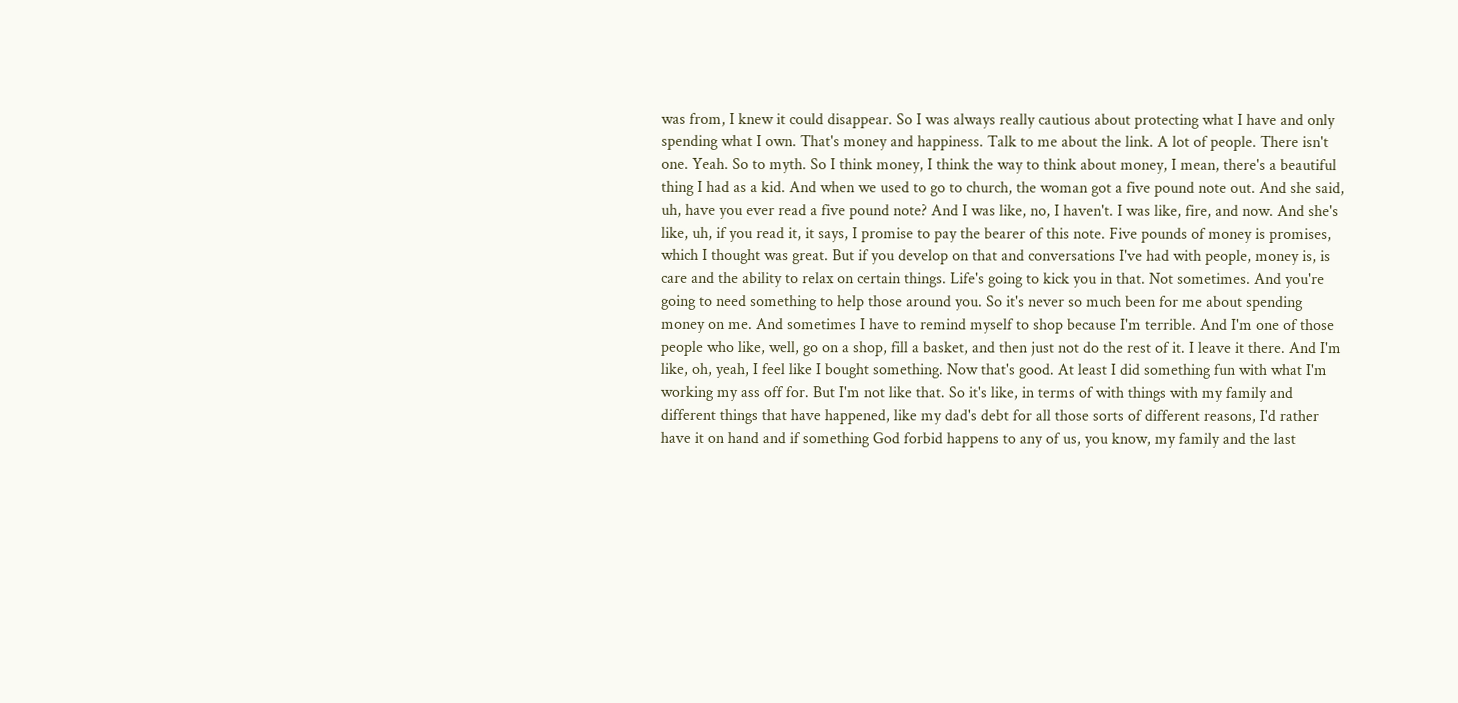was from, I knew it could disappear. So I was always really cautious about protecting what I have and only spending what I own. That's money and happiness. Talk to me about the link. A lot of people. There isn't one. Yeah. So to myth. So I think money, I think the way to think about money, I mean, there's a beautiful thing I had as a kid. And when we used to go to church, the woman got a five pound note out. And she said, uh, have you ever read a five pound note? And I was like, no, I haven't. I was like, fire, and now. And she's like, uh, if you read it, it says, I promise to pay the bearer of this note. Five pounds of money is promises, which I thought was great. But if you develop on that and conversations I've had with people, money is, is care and the ability to relax on certain things. Life's going to kick you in that. Not sometimes. And you're going to need something to help those around you. So it's never so much been for me about spending money on me. And sometimes I have to remind myself to shop because I'm terrible. And I'm one of those people who like, well, go on a shop, fill a basket, and then just not do the rest of it. I leave it there. And I'm like, oh, yeah, I feel like I bought something. Now that's good. At least I did something fun with what I'm working my ass off for. But I'm not like that. So it's like, in terms of with things with my family and different things that have happened, like my dad's debt for all those sorts of different reasons, I'd rather have it on hand and if something God forbid happens to any of us, you know, my family and the last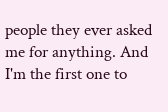people they ever asked me for anything. And I'm the first one to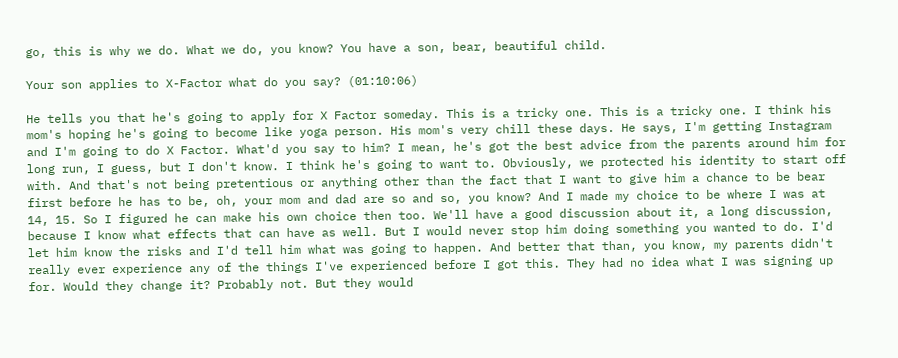go, this is why we do. What we do, you know? You have a son, bear, beautiful child.

Your son applies to X-Factor what do you say? (01:10:06)

He tells you that he's going to apply for X Factor someday. This is a tricky one. This is a tricky one. I think his mom's hoping he's going to become like yoga person. His mom's very chill these days. He says, I'm getting Instagram and I'm going to do X Factor. What'd you say to him? I mean, he's got the best advice from the parents around him for long run, I guess, but I don't know. I think he's going to want to. Obviously, we protected his identity to start off with. And that's not being pretentious or anything other than the fact that I want to give him a chance to be bear first before he has to be, oh, your mom and dad are so and so, you know? And I made my choice to be where I was at 14, 15. So I figured he can make his own choice then too. We'll have a good discussion about it, a long discussion, because I know what effects that can have as well. But I would never stop him doing something you wanted to do. I'd let him know the risks and I'd tell him what was going to happen. And better that than, you know, my parents didn't really ever experience any of the things I've experienced before I got this. They had no idea what I was signing up for. Would they change it? Probably not. But they would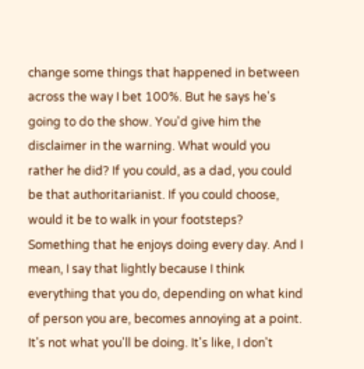change some things that happened in between across the way I bet 100%. But he says he's going to do the show. You'd give him the disclaimer in the warning. What would you rather he did? If you could, as a dad, you could be that authoritarianist. If you could choose, would it be to walk in your footsteps? Something that he enjoys doing every day. And I mean, I say that lightly because I think everything that you do, depending on what kind of person you are, becomes annoying at a point. It's not what you'll be doing. It's like, I don't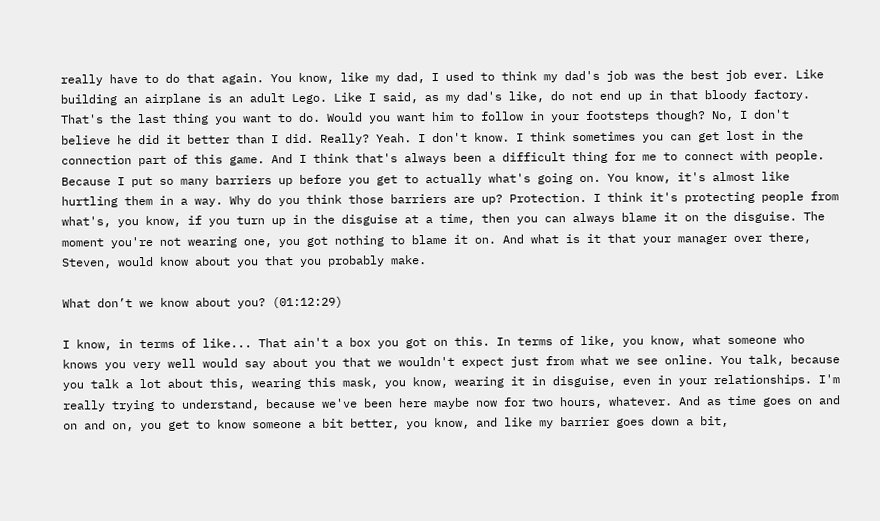really have to do that again. You know, like my dad, I used to think my dad's job was the best job ever. Like building an airplane is an adult Lego. Like I said, as my dad's like, do not end up in that bloody factory. That's the last thing you want to do. Would you want him to follow in your footsteps though? No, I don't believe he did it better than I did. Really? Yeah. I don't know. I think sometimes you can get lost in the connection part of this game. And I think that's always been a difficult thing for me to connect with people. Because I put so many barriers up before you get to actually what's going on. You know, it's almost like hurtling them in a way. Why do you think those barriers are up? Protection. I think it's protecting people from what's, you know, if you turn up in the disguise at a time, then you can always blame it on the disguise. The moment you're not wearing one, you got nothing to blame it on. And what is it that your manager over there, Steven, would know about you that you probably make.

What don’t we know about you? (01:12:29)

I know, in terms of like... That ain't a box you got on this. In terms of like, you know, what someone who knows you very well would say about you that we wouldn't expect just from what we see online. You talk, because you talk a lot about this, wearing this mask, you know, wearing it in disguise, even in your relationships. I'm really trying to understand, because we've been here maybe now for two hours, whatever. And as time goes on and on and on, you get to know someone a bit better, you know, and like my barrier goes down a bit,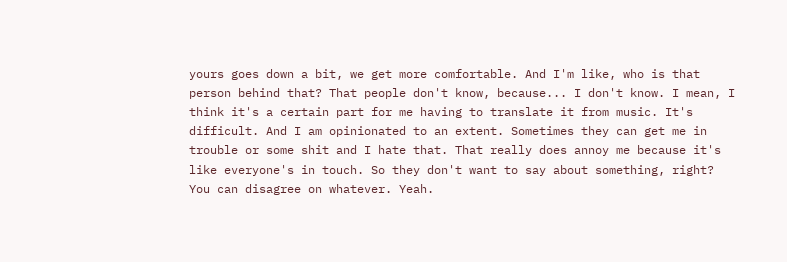yours goes down a bit, we get more comfortable. And I'm like, who is that person behind that? That people don't know, because... I don't know. I mean, I think it's a certain part for me having to translate it from music. It's difficult. And I am opinionated to an extent. Sometimes they can get me in trouble or some shit and I hate that. That really does annoy me because it's like everyone's in touch. So they don't want to say about something, right? You can disagree on whatever. Yeah.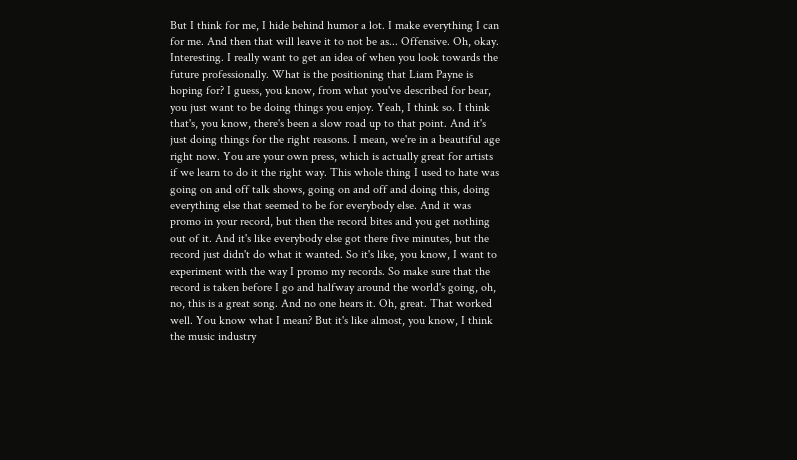But I think for me, I hide behind humor a lot. I make everything I can for me. And then that will leave it to not be as... Offensive. Oh, okay. Interesting. I really want to get an idea of when you look towards the future professionally. What is the positioning that Liam Payne is hoping for? I guess, you know, from what you've described for bear, you just want to be doing things you enjoy. Yeah, I think so. I think that's, you know, there's been a slow road up to that point. And it's just doing things for the right reasons. I mean, we're in a beautiful age right now. You are your own press, which is actually great for artists if we learn to do it the right way. This whole thing I used to hate was going on and off talk shows, going on and off and doing this, doing everything else that seemed to be for everybody else. And it was promo in your record, but then the record bites and you get nothing out of it. And it's like everybody else got there five minutes, but the record just didn't do what it wanted. So it's like, you know, I want to experiment with the way I promo my records. So make sure that the record is taken before I go and halfway around the world's going, oh, no, this is a great song. And no one hears it. Oh, great. That worked well. You know what I mean? But it's like almost, you know, I think the music industry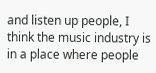and listen up people, I think the music industry is in a place where people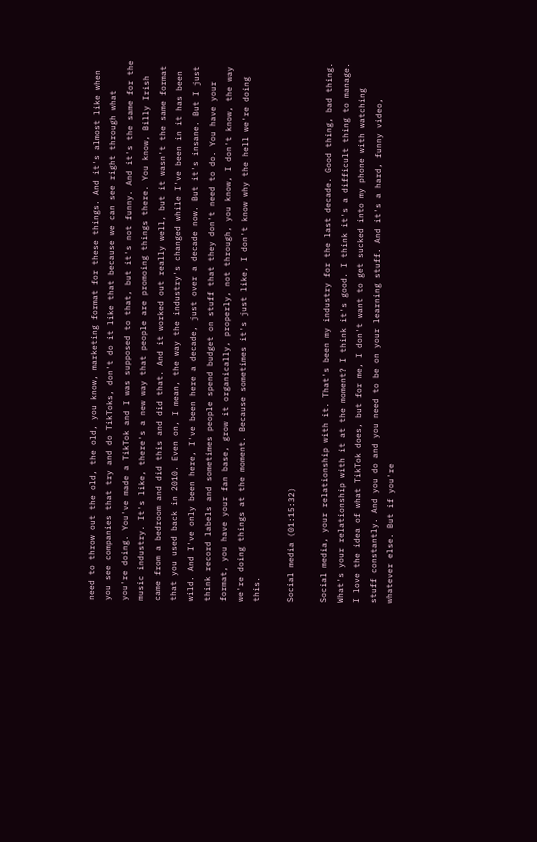need to throw out the old, the old, you know, marketing format for these things. And it's almost like when you see companies that try and do TikToks, don't do it like that because we can see right through what you're doing. You've made a TikTok and I was supposed to that, but it's not funny. And it's the same for the music industry. It's like, there's a new way that people are promoing things there. You know, Billy Irish came from a bedroom and did this and did that. And it worked out really well, but it wasn't the same format that you used back in 2010. Even on, I mean, the way the industry's changed while I've been in it has been wild. And I've only been here, I've been here a decade, just over a decade now. But it's insane. But I just think record labels and sometimes people spend budget on stuff that they don't need to do. You have your format, you have your fan base, grow it organically, properly, not through, you know, I don't know, the way we're doing things at the moment. Because sometimes it's just like, I don't know why the hell we're doing this.

Social media (01:15:32)

Social media, your relationship with it. That's been my industry for the last decade. Good thing, bad thing. What's your relationship with it at the moment? I think it's good. I think it's a difficult thing to manage. I love the idea of what TikTok does, but for me, I don't want to get sucked into my phone with watching stuff constantly. And you do and you need to be on your learning stuff. And it's a hard, funny video, whatever else. But if you're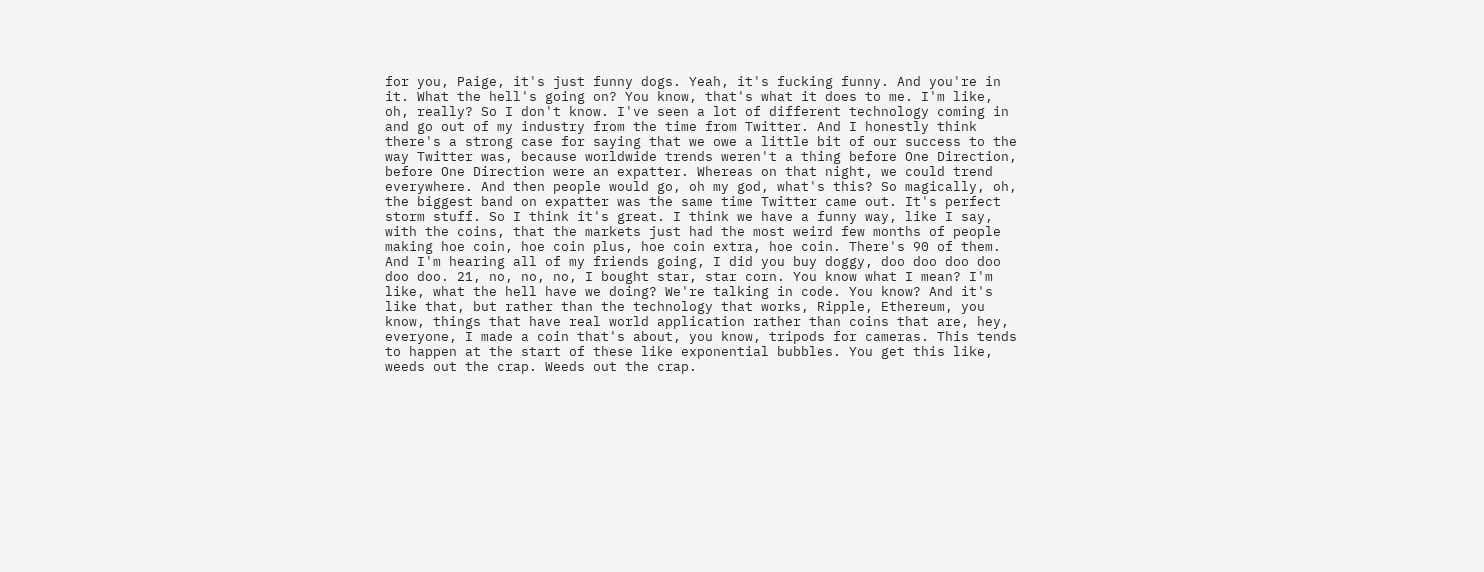for you, Paige, it's just funny dogs. Yeah, it's fucking funny. And you're in it. What the hell's going on? You know, that's what it does to me. I'm like, oh, really? So I don't know. I've seen a lot of different technology coming in and go out of my industry from the time from Twitter. And I honestly think there's a strong case for saying that we owe a little bit of our success to the way Twitter was, because worldwide trends weren't a thing before One Direction, before One Direction were an expatter. Whereas on that night, we could trend everywhere. And then people would go, oh my god, what's this? So magically, oh, the biggest band on expatter was the same time Twitter came out. It's perfect storm stuff. So I think it's great. I think we have a funny way, like I say, with the coins, that the markets just had the most weird few months of people making hoe coin, hoe coin plus, hoe coin extra, hoe coin. There's 90 of them. And I'm hearing all of my friends going, I did you buy doggy, doo doo doo doo doo doo. 21, no, no, no, I bought star, star corn. You know what I mean? I'm like, what the hell have we doing? We're talking in code. You know? And it's like that, but rather than the technology that works, Ripple, Ethereum, you know, things that have real world application rather than coins that are, hey, everyone, I made a coin that's about, you know, tripods for cameras. This tends to happen at the start of these like exponential bubbles. You get this like, weeds out the crap. Weeds out the crap.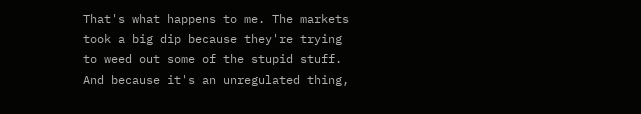That's what happens to me. The markets took a big dip because they're trying to weed out some of the stupid stuff. And because it's an unregulated thing,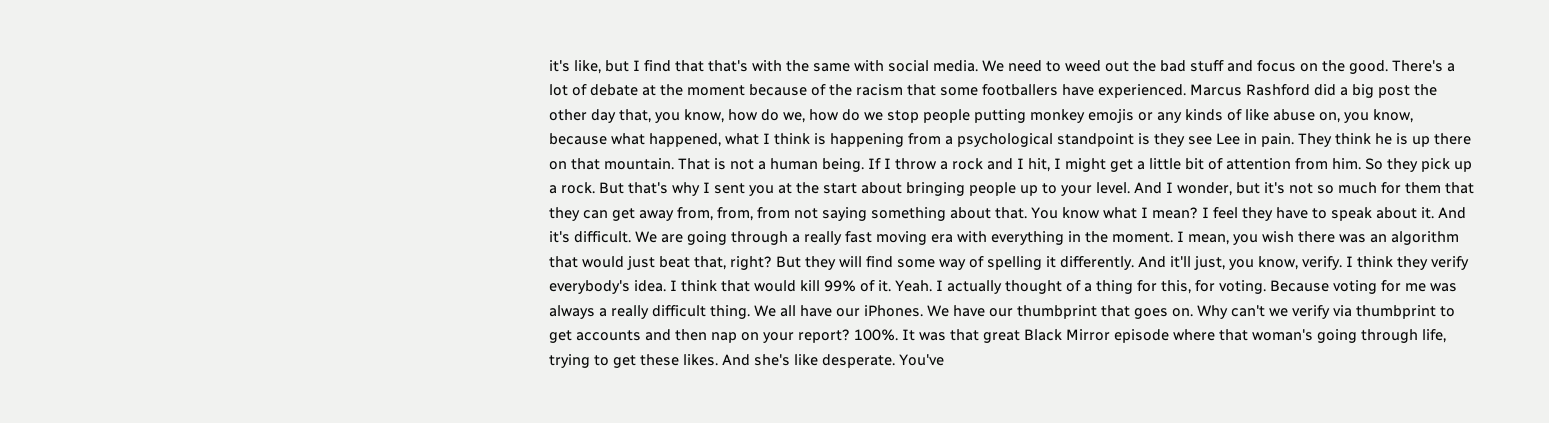it's like, but I find that that's with the same with social media. We need to weed out the bad stuff and focus on the good. There's a lot of debate at the moment because of the racism that some footballers have experienced. Marcus Rashford did a big post the other day that, you know, how do we, how do we stop people putting monkey emojis or any kinds of like abuse on, you know, because what happened, what I think is happening from a psychological standpoint is they see Lee in pain. They think he is up there on that mountain. That is not a human being. If I throw a rock and I hit, I might get a little bit of attention from him. So they pick up a rock. But that's why I sent you at the start about bringing people up to your level. And I wonder, but it's not so much for them that they can get away from, from, from not saying something about that. You know what I mean? I feel they have to speak about it. And it's difficult. We are going through a really fast moving era with everything in the moment. I mean, you wish there was an algorithm that would just beat that, right? But they will find some way of spelling it differently. And it'll just, you know, verify. I think they verify everybody's idea. I think that would kill 99% of it. Yeah. I actually thought of a thing for this, for voting. Because voting for me was always a really difficult thing. We all have our iPhones. We have our thumbprint that goes on. Why can't we verify via thumbprint to get accounts and then nap on your report? 100%. It was that great Black Mirror episode where that woman's going through life, trying to get these likes. And she's like desperate. You've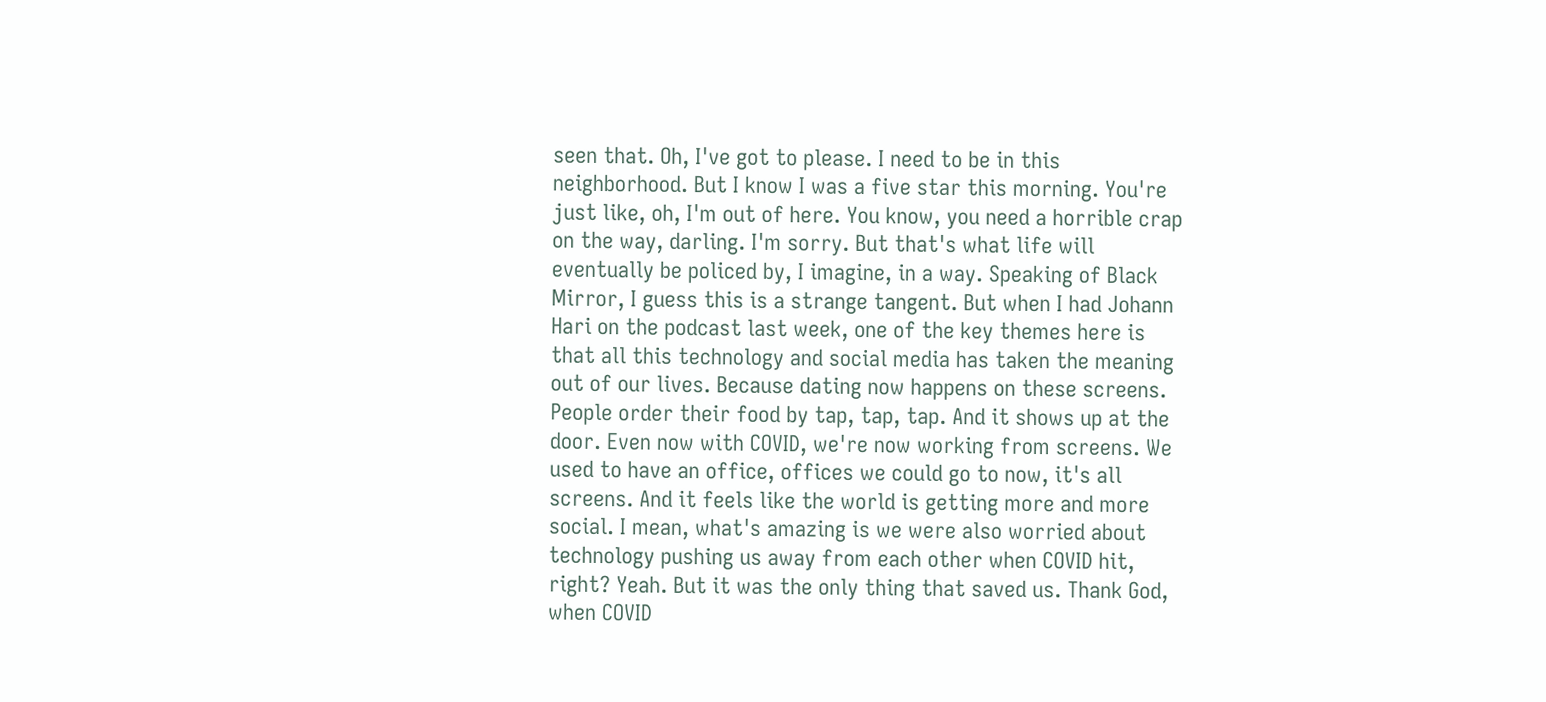seen that. Oh, I've got to please. I need to be in this neighborhood. But I know I was a five star this morning. You're just like, oh, I'm out of here. You know, you need a horrible crap on the way, darling. I'm sorry. But that's what life will eventually be policed by, I imagine, in a way. Speaking of Black Mirror, I guess this is a strange tangent. But when I had Johann Hari on the podcast last week, one of the key themes here is that all this technology and social media has taken the meaning out of our lives. Because dating now happens on these screens. People order their food by tap, tap, tap. And it shows up at the door. Even now with COVID, we're now working from screens. We used to have an office, offices we could go to now, it's all screens. And it feels like the world is getting more and more social. I mean, what's amazing is we were also worried about technology pushing us away from each other when COVID hit, right? Yeah. But it was the only thing that saved us. Thank God, when COVID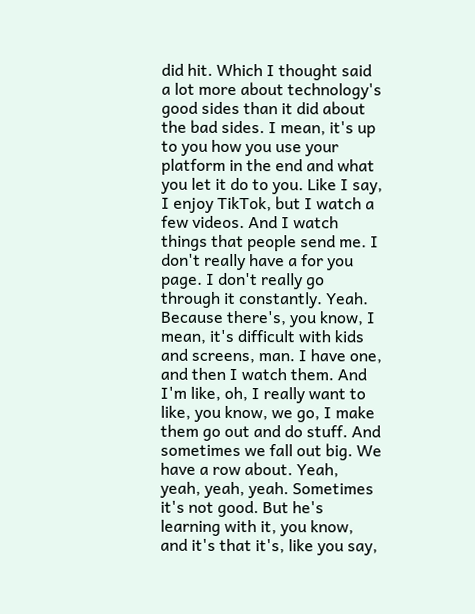did hit. Which I thought said a lot more about technology's good sides than it did about the bad sides. I mean, it's up to you how you use your platform in the end and what you let it do to you. Like I say, I enjoy TikTok, but I watch a few videos. And I watch things that people send me. I don't really have a for you page. I don't really go through it constantly. Yeah. Because there's, you know, I mean, it's difficult with kids and screens, man. I have one, and then I watch them. And I'm like, oh, I really want to like, you know, we go, I make them go out and do stuff. And sometimes we fall out big. We have a row about. Yeah, yeah, yeah, yeah. Sometimes it's not good. But he's learning with it, you know, and it's that it's, like you say,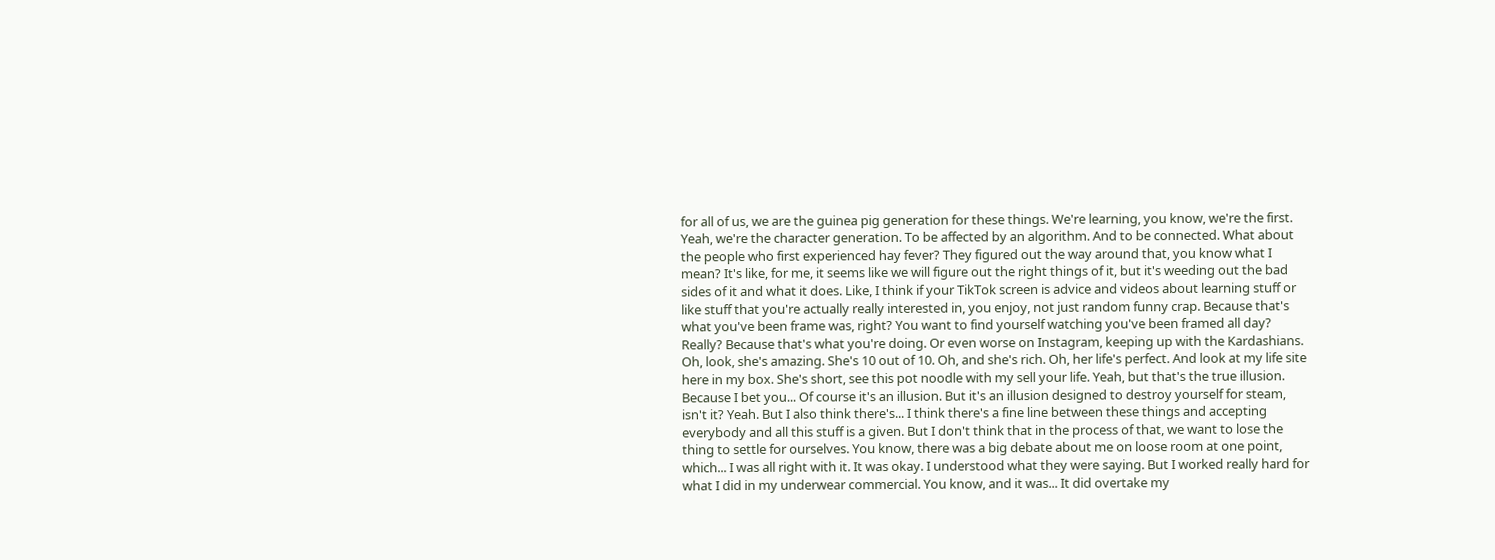for all of us, we are the guinea pig generation for these things. We're learning, you know, we're the first. Yeah, we're the character generation. To be affected by an algorithm. And to be connected. What about the people who first experienced hay fever? They figured out the way around that, you know what I mean? It's like, for me, it seems like we will figure out the right things of it, but it's weeding out the bad sides of it and what it does. Like, I think if your TikTok screen is advice and videos about learning stuff or like stuff that you're actually really interested in, you enjoy, not just random funny crap. Because that's what you've been frame was, right? You want to find yourself watching you've been framed all day? Really? Because that's what you're doing. Or even worse on Instagram, keeping up with the Kardashians. Oh, look, she's amazing. She's 10 out of 10. Oh, and she's rich. Oh, her life's perfect. And look at my life site here in my box. She's short, see this pot noodle with my sell your life. Yeah, but that's the true illusion. Because I bet you... Of course it's an illusion. But it's an illusion designed to destroy yourself for steam, isn't it? Yeah. But I also think there's... I think there's a fine line between these things and accepting everybody and all this stuff is a given. But I don't think that in the process of that, we want to lose the thing to settle for ourselves. You know, there was a big debate about me on loose room at one point, which... I was all right with it. It was okay. I understood what they were saying. But I worked really hard for what I did in my underwear commercial. You know, and it was... It did overtake my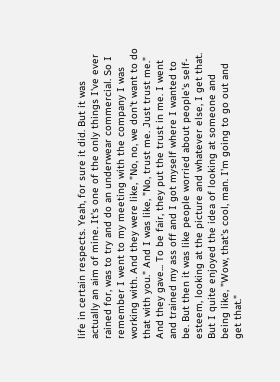life in certain respects. Yeah, for sure it did. But it was actually an aim of mine. It's one of the only things I've ever rained for, was to try and do an underwear commercial. So I remember I went to my meeting with the company I was working with. And they were like, "No, no, we don't want to do that with you." And I was like, "No, trust me. Just trust me." And they gave... To be fair, they put the trust in me. I went and trained my ass off and I got myself where I wanted to be. But then it was like people worried about people's self-esteem, looking at the picture and whatever else, I get that. But I quite enjoyed the idea of looking at someone and being like, "Wow, that's cool, man. I'm going to go out and get that."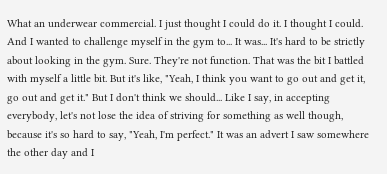What an underwear commercial. I just thought I could do it. I thought I could. And I wanted to challenge myself in the gym to... It was... It's hard to be strictly about looking in the gym. Sure. They're not function. That was the bit I battled with myself a little bit. But it's like, "Yeah, I think you want to go out and get it, go out and get it." But I don't think we should... Like I say, in accepting everybody, let's not lose the idea of striving for something as well though, because it's so hard to say, "Yeah, I'm perfect." It was an advert I saw somewhere the other day and I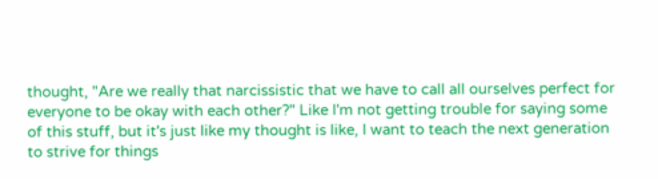thought, "Are we really that narcissistic that we have to call all ourselves perfect for everyone to be okay with each other?" Like I'm not getting trouble for saying some of this stuff, but it's just like my thought is like, I want to teach the next generation to strive for things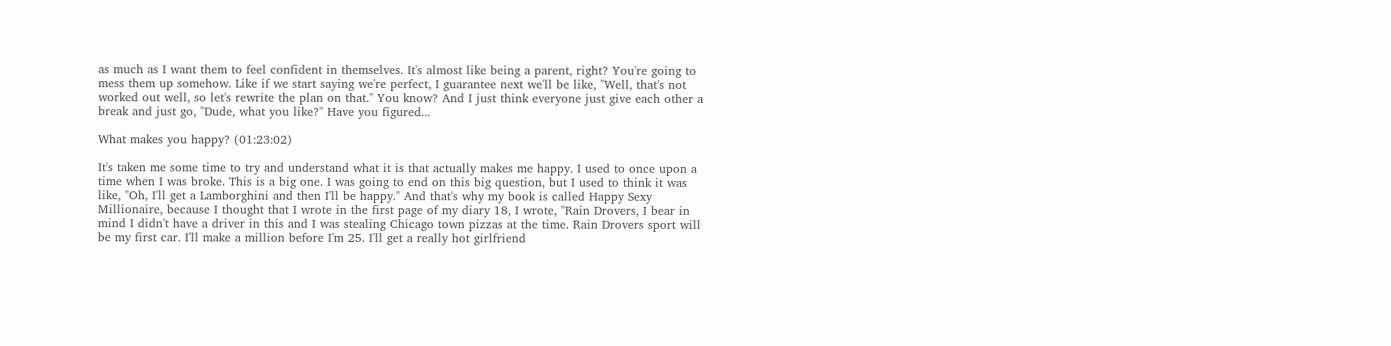as much as I want them to feel confident in themselves. It's almost like being a parent, right? You're going to mess them up somehow. Like if we start saying we're perfect, I guarantee next we'll be like, "Well, that's not worked out well, so let's rewrite the plan on that." You know? And I just think everyone just give each other a break and just go, "Dude, what you like?" Have you figured...

What makes you happy? (01:23:02)

It's taken me some time to try and understand what it is that actually makes me happy. I used to once upon a time when I was broke. This is a big one. I was going to end on this big question, but I used to think it was like, "Oh, I'll get a Lamborghini and then I'll be happy." And that's why my book is called Happy Sexy Millionaire, because I thought that I wrote in the first page of my diary 18, I wrote, "Rain Drovers, I bear in mind I didn't have a driver in this and I was stealing Chicago town pizzas at the time. Rain Drovers sport will be my first car. I'll make a million before I'm 25. I'll get a really hot girlfriend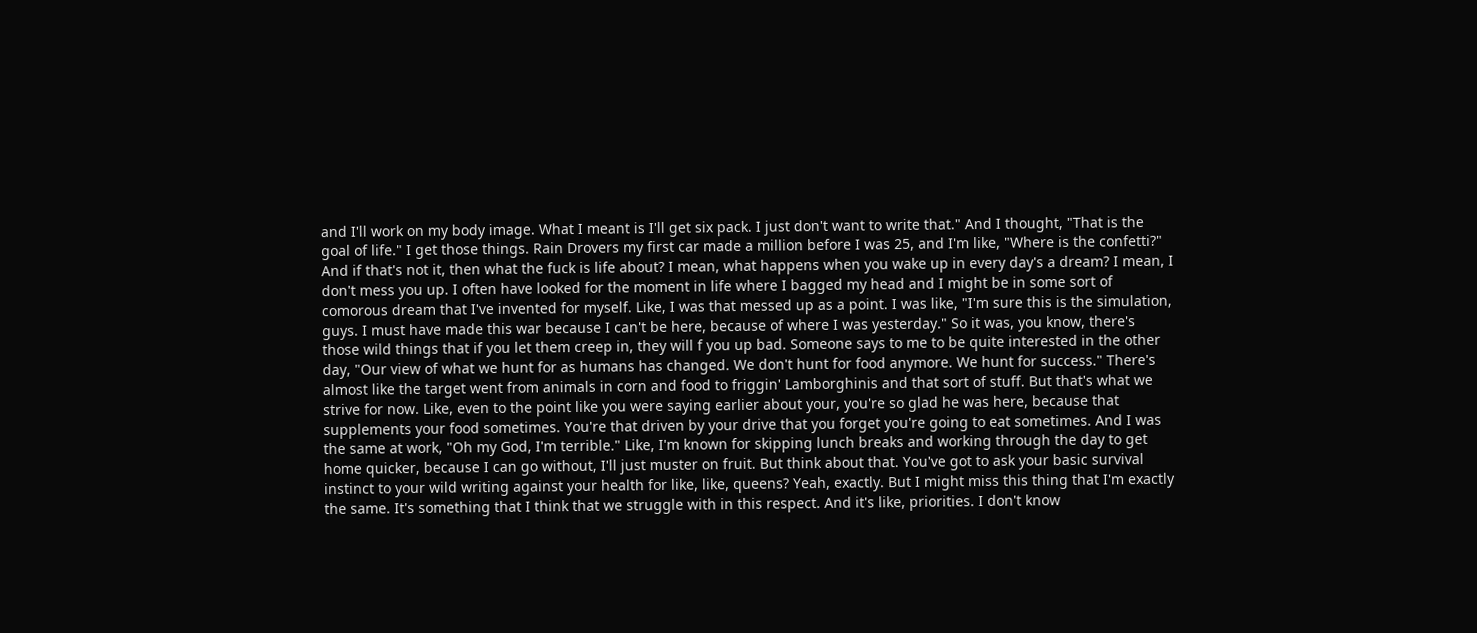and I'll work on my body image. What I meant is I'll get six pack. I just don't want to write that." And I thought, "That is the goal of life." I get those things. Rain Drovers my first car made a million before I was 25, and I'm like, "Where is the confetti?" And if that's not it, then what the fuck is life about? I mean, what happens when you wake up in every day's a dream? I mean, I don't mess you up. I often have looked for the moment in life where I bagged my head and I might be in some sort of comorous dream that I've invented for myself. Like, I was that messed up as a point. I was like, "I'm sure this is the simulation, guys. I must have made this war because I can't be here, because of where I was yesterday." So it was, you know, there's those wild things that if you let them creep in, they will f you up bad. Someone says to me to be quite interested in the other day, "Our view of what we hunt for as humans has changed. We don't hunt for food anymore. We hunt for success." There's almost like the target went from animals in corn and food to friggin' Lamborghinis and that sort of stuff. But that's what we strive for now. Like, even to the point like you were saying earlier about your, you're so glad he was here, because that supplements your food sometimes. You're that driven by your drive that you forget you're going to eat sometimes. And I was the same at work, "Oh my God, I'm terrible." Like, I'm known for skipping lunch breaks and working through the day to get home quicker, because I can go without, I'll just muster on fruit. But think about that. You've got to ask your basic survival instinct to your wild writing against your health for like, like, queens? Yeah, exactly. But I might miss this thing that I'm exactly the same. It's something that I think that we struggle with in this respect. And it's like, priorities. I don't know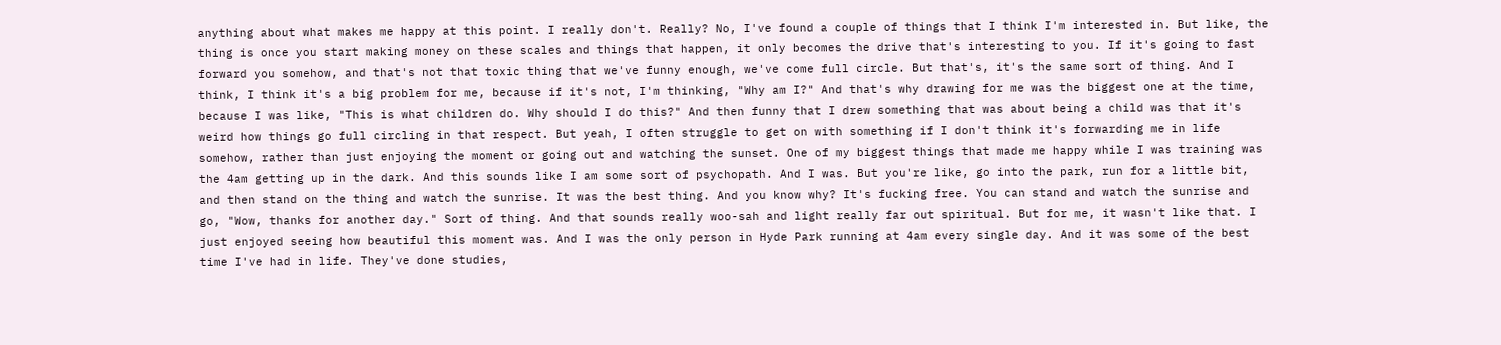anything about what makes me happy at this point. I really don't. Really? No, I've found a couple of things that I think I'm interested in. But like, the thing is once you start making money on these scales and things that happen, it only becomes the drive that's interesting to you. If it's going to fast forward you somehow, and that's not that toxic thing that we've funny enough, we've come full circle. But that's, it's the same sort of thing. And I think, I think it's a big problem for me, because if it's not, I'm thinking, "Why am I?" And that's why drawing for me was the biggest one at the time, because I was like, "This is what children do. Why should I do this?" And then funny that I drew something that was about being a child was that it's weird how things go full circling in that respect. But yeah, I often struggle to get on with something if I don't think it's forwarding me in life somehow, rather than just enjoying the moment or going out and watching the sunset. One of my biggest things that made me happy while I was training was the 4am getting up in the dark. And this sounds like I am some sort of psychopath. And I was. But you're like, go into the park, run for a little bit, and then stand on the thing and watch the sunrise. It was the best thing. And you know why? It's fucking free. You can stand and watch the sunrise and go, "Wow, thanks for another day." Sort of thing. And that sounds really woo-sah and light really far out spiritual. But for me, it wasn't like that. I just enjoyed seeing how beautiful this moment was. And I was the only person in Hyde Park running at 4am every single day. And it was some of the best time I've had in life. They've done studies,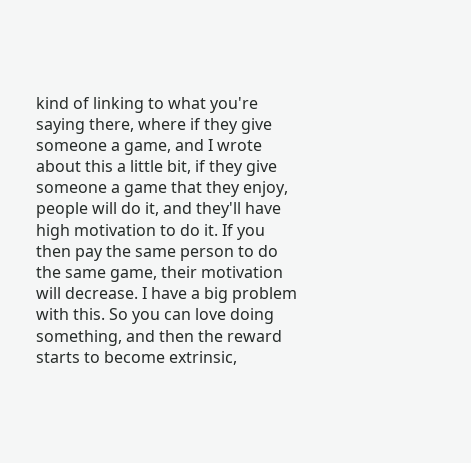kind of linking to what you're saying there, where if they give someone a game, and I wrote about this a little bit, if they give someone a game that they enjoy, people will do it, and they'll have high motivation to do it. If you then pay the same person to do the same game, their motivation will decrease. I have a big problem with this. So you can love doing something, and then the reward starts to become extrinsic,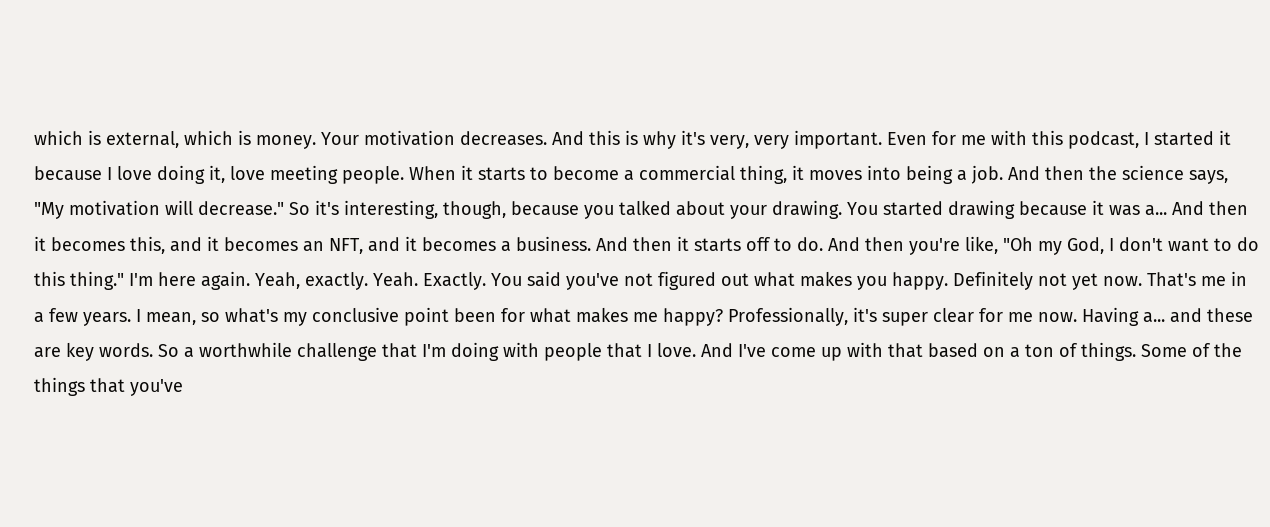which is external, which is money. Your motivation decreases. And this is why it's very, very important. Even for me with this podcast, I started it because I love doing it, love meeting people. When it starts to become a commercial thing, it moves into being a job. And then the science says, "My motivation will decrease." So it's interesting, though, because you talked about your drawing. You started drawing because it was a... And then it becomes this, and it becomes an NFT, and it becomes a business. And then it starts off to do. And then you're like, "Oh my God, I don't want to do this thing." I'm here again. Yeah, exactly. Yeah. Exactly. You said you've not figured out what makes you happy. Definitely not yet now. That's me in a few years. I mean, so what's my conclusive point been for what makes me happy? Professionally, it's super clear for me now. Having a... and these are key words. So a worthwhile challenge that I'm doing with people that I love. And I've come up with that based on a ton of things. Some of the things that you've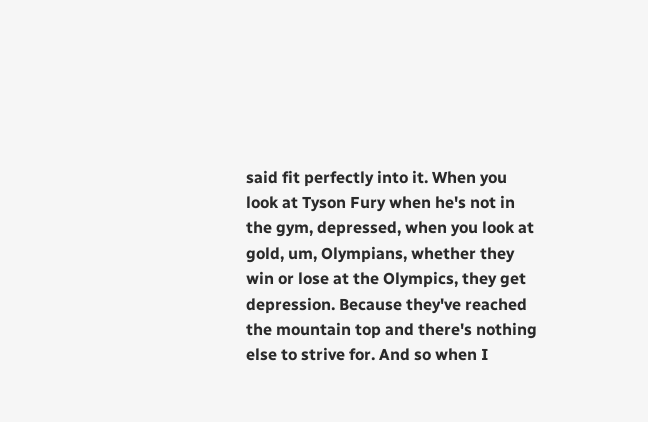said fit perfectly into it. When you look at Tyson Fury when he's not in the gym, depressed, when you look at gold, um, Olympians, whether they win or lose at the Olympics, they get depression. Because they've reached the mountain top and there's nothing else to strive for. And so when I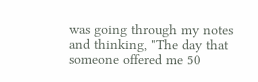was going through my notes and thinking, "The day that someone offered me 50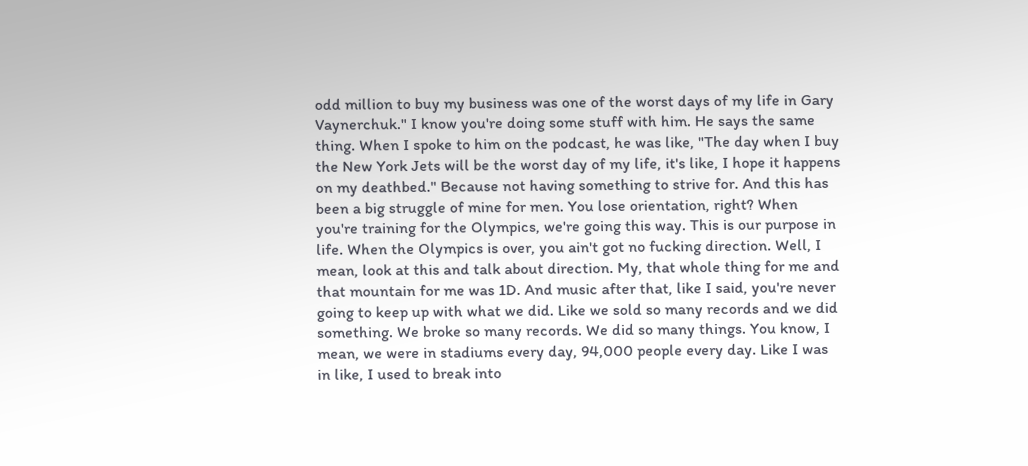odd million to buy my business was one of the worst days of my life in Gary Vaynerchuk." I know you're doing some stuff with him. He says the same thing. When I spoke to him on the podcast, he was like, "The day when I buy the New York Jets will be the worst day of my life, it's like, I hope it happens on my deathbed." Because not having something to strive for. And this has been a big struggle of mine for men. You lose orientation, right? When you're training for the Olympics, we're going this way. This is our purpose in life. When the Olympics is over, you ain't got no fucking direction. Well, I mean, look at this and talk about direction. My, that whole thing for me and that mountain for me was 1D. And music after that, like I said, you're never going to keep up with what we did. Like we sold so many records and we did something. We broke so many records. We did so many things. You know, I mean, we were in stadiums every day, 94,000 people every day. Like I was in like, I used to break into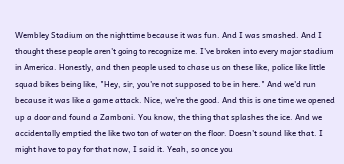Wembley Stadium on the nighttime because it was fun. And I was smashed. And I thought these people aren't going to recognize me. I've broken into every major stadium in America. Honestly, and then people used to chase us on these like, police like little squad bikes being like, "Hey, sir, you're not supposed to be in here." And we'd run because it was like a game attack. Nice, we're the good. And this is one time we opened up a door and found a Zamboni. You know, the thing that splashes the ice. And we accidentally emptied the like two ton of water on the floor. Doesn't sound like that. I might have to pay for that now, I said it. Yeah, so once you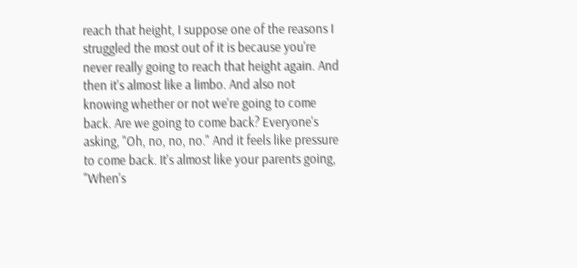reach that height, I suppose one of the reasons I struggled the most out of it is because you're never really going to reach that height again. And then it's almost like a limbo. And also not knowing whether or not we're going to come back. Are we going to come back? Everyone's asking, "Oh, no, no, no." And it feels like pressure to come back. It's almost like your parents going, "When's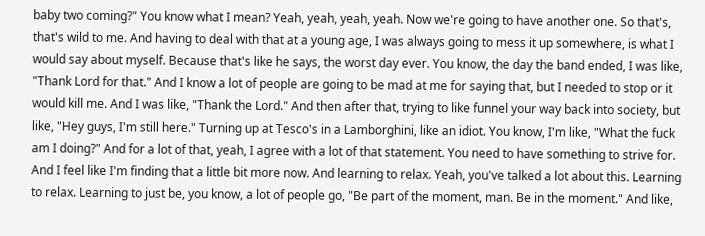baby two coming?" You know what I mean? Yeah, yeah, yeah, yeah. Now we're going to have another one. So that's, that's wild to me. And having to deal with that at a young age, I was always going to mess it up somewhere, is what I would say about myself. Because that's like he says, the worst day ever. You know, the day the band ended, I was like, "Thank Lord for that." And I know a lot of people are going to be mad at me for saying that, but I needed to stop or it would kill me. And I was like, "Thank the Lord." And then after that, trying to like funnel your way back into society, but like, "Hey guys, I'm still here." Turning up at Tesco's in a Lamborghini, like an idiot. You know, I'm like, "What the fuck am I doing?" And for a lot of that, yeah, I agree with a lot of that statement. You need to have something to strive for. And I feel like I'm finding that a little bit more now. And learning to relax. Yeah, you've talked a lot about this. Learning to relax. Learning to just be, you know, a lot of people go, "Be part of the moment, man. Be in the moment." And like,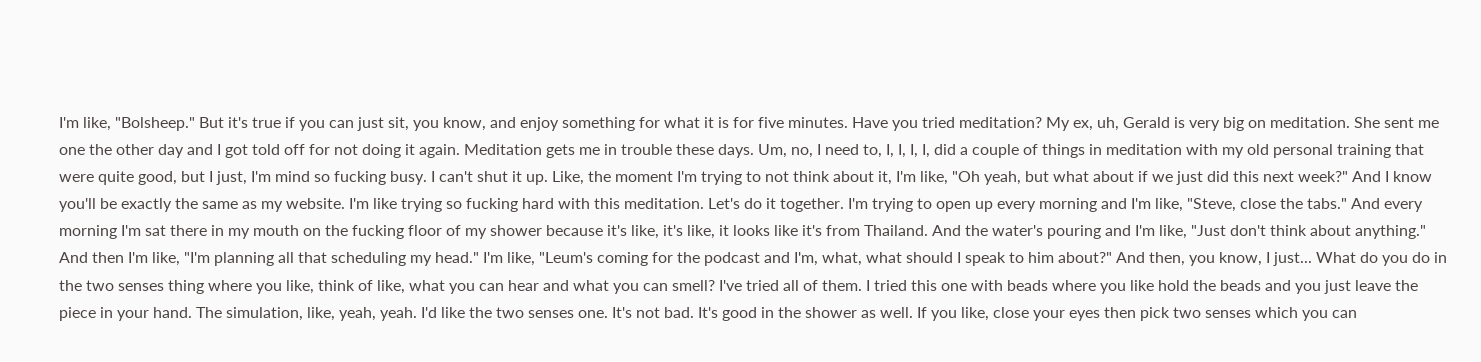I'm like, "Bolsheep." But it's true if you can just sit, you know, and enjoy something for what it is for five minutes. Have you tried meditation? My ex, uh, Gerald is very big on meditation. She sent me one the other day and I got told off for not doing it again. Meditation gets me in trouble these days. Um, no, I need to, I, I, I, I, did a couple of things in meditation with my old personal training that were quite good, but I just, I'm mind so fucking busy. I can't shut it up. Like, the moment I'm trying to not think about it, I'm like, "Oh yeah, but what about if we just did this next week?" And I know you'll be exactly the same as my website. I'm like trying so fucking hard with this meditation. Let's do it together. I'm trying to open up every morning and I'm like, "Steve, close the tabs." And every morning I'm sat there in my mouth on the fucking floor of my shower because it's like, it's like, it looks like it's from Thailand. And the water's pouring and I'm like, "Just don't think about anything." And then I'm like, "I'm planning all that scheduling my head." I'm like, "Leum's coming for the podcast and I'm, what, what should I speak to him about?" And then, you know, I just... What do you do in the two senses thing where you like, think of like, what you can hear and what you can smell? I've tried all of them. I tried this one with beads where you like hold the beads and you just leave the piece in your hand. The simulation, like, yeah, yeah. I'd like the two senses one. It's not bad. It's good in the shower as well. If you like, close your eyes then pick two senses which you can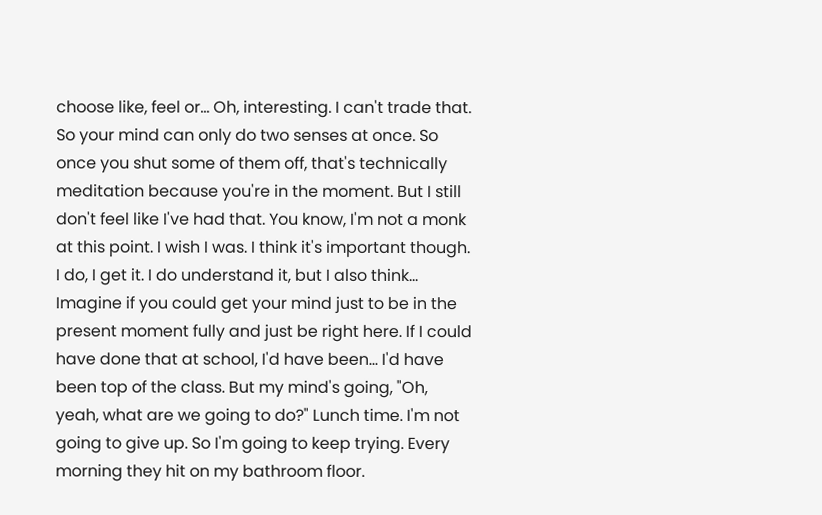choose like, feel or... Oh, interesting. I can't trade that. So your mind can only do two senses at once. So once you shut some of them off, that's technically meditation because you're in the moment. But I still don't feel like I've had that. You know, I'm not a monk at this point. I wish I was. I think it's important though. I do, I get it. I do understand it, but I also think... Imagine if you could get your mind just to be in the present moment fully and just be right here. If I could have done that at school, I'd have been... I'd have been top of the class. But my mind's going, "Oh, yeah, what are we going to do?" Lunch time. I'm not going to give up. So I'm going to keep trying. Every morning they hit on my bathroom floor.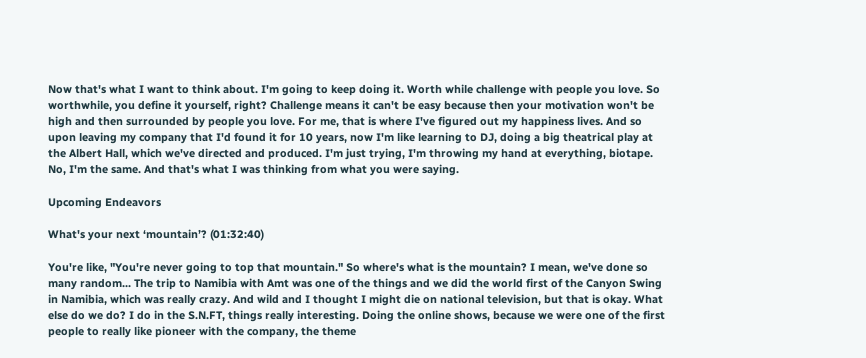Now that's what I want to think about. I'm going to keep doing it. Worth while challenge with people you love. So worthwhile, you define it yourself, right? Challenge means it can't be easy because then your motivation won't be high and then surrounded by people you love. For me, that is where I've figured out my happiness lives. And so upon leaving my company that I'd found it for 10 years, now I'm like learning to DJ, doing a big theatrical play at the Albert Hall, which we've directed and produced. I'm just trying, I'm throwing my hand at everything, biotape. No, I'm the same. And that's what I was thinking from what you were saying.

Upcoming Endeavors

What's your next ‘mountain’? (01:32:40)

You're like, "You're never going to top that mountain." So where's what is the mountain? I mean, we've done so many random... The trip to Namibia with Amt was one of the things and we did the world first of the Canyon Swing in Namibia, which was really crazy. And wild and I thought I might die on national television, but that is okay. What else do we do? I do in the S.N.FT, things really interesting. Doing the online shows, because we were one of the first people to really like pioneer with the company, the theme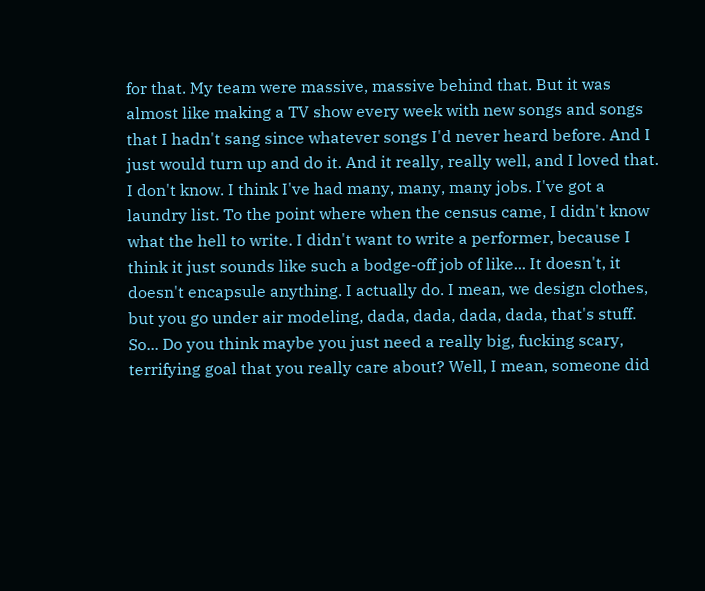for that. My team were massive, massive behind that. But it was almost like making a TV show every week with new songs and songs that I hadn't sang since whatever songs I'd never heard before. And I just would turn up and do it. And it really, really well, and I loved that. I don't know. I think I've had many, many, many jobs. I've got a laundry list. To the point where when the census came, I didn't know what the hell to write. I didn't want to write a performer, because I think it just sounds like such a bodge-off job of like... It doesn't, it doesn't encapsule anything. I actually do. I mean, we design clothes, but you go under air modeling, dada, dada, dada, dada, that's stuff. So... Do you think maybe you just need a really big, fucking scary, terrifying goal that you really care about? Well, I mean, someone did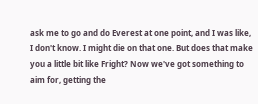ask me to go and do Everest at one point, and I was like, I don't know. I might die on that one. But does that make you a little bit like Fright? Now we've got something to aim for, getting the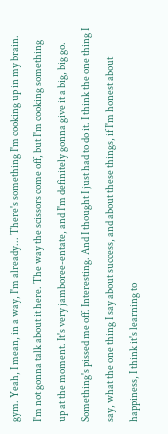gym. Yeah, I mean, in a way, I'm already... There's something I'm cooking up in my brain. I'm not gonna talk about it here. The way the scissors come off, but I'm cooking something up at the moment. It's very jamboree-entate, and I'm definitely gonna give it a big, big go. Something's pissed me off. Interesting. And I thought I just had to do it. I think the one thing I say, what the one thing I say about success, and about these things, if I'm honest about happiness, I think it's learning to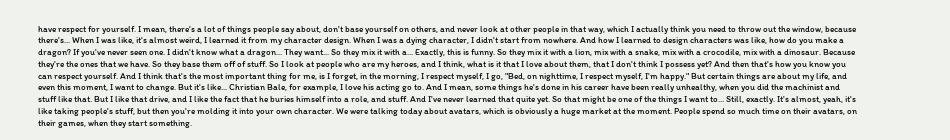have respect for yourself. I mean, there's a lot of things people say about, don't base yourself on others, and never look at other people in that way, which I actually think you need to throw out the window, because there's... When I was like, it's almost weird, I learned it from my character design. When I was a dying character, I didn't start from nowhere. And how I learned to design characters was like, how do you make a dragon? If you've never seen one. I didn't know what a dragon... They want... So they mix it with a... Exactly, this is funny. So they mix it with a lion, mix with a snake, mix with a crocodile, mix with a dinosaur. Because they're the ones that we have. So they base them off of stuff. So I look at people who are my heroes, and I think, what is it that I love about them, that I don't think I possess yet? And then that's how you know you can respect yourself. And I think that's the most important thing for me, is I forget, in the morning, I respect myself, I go, "Bed, on nighttime, I respect myself, I'm happy." But certain things are about my life, and even this moment, I want to change. But it's like... Christian Bale, for example, I love his acting go to. And I mean, some things he's done in his career have been really unhealthy, when you did the machinist and stuff like that. But I like that drive, and I like the fact that he buries himself into a role, and stuff. And I've never learned that quite yet. So that might be one of the things I want to... Still, exactly. It's almost, yeah, it's like taking people's stuff, but then you're molding it into your own character. We were talking today about avatars, which is obviously a huge market at the moment. People spend so much time on their avatars, on their games, when they start something.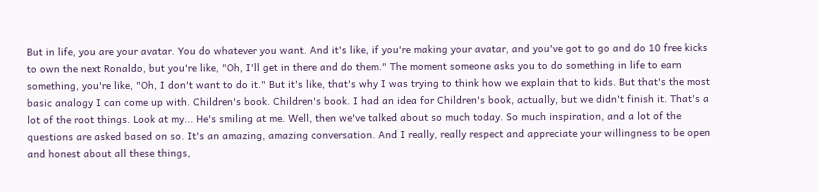But in life, you are your avatar. You do whatever you want. And it's like, if you're making your avatar, and you've got to go and do 10 free kicks to own the next Ronaldo, but you're like, "Oh, I'll get in there and do them." The moment someone asks you to do something in life to earn something, you're like, "Oh, I don't want to do it." But it's like, that's why I was trying to think how we explain that to kids. But that's the most basic analogy I can come up with. Children's book. Children's book. I had an idea for Children's book, actually, but we didn't finish it. That's a lot of the root things. Look at my... He's smiling at me. Well, then we've talked about so much today. So much inspiration, and a lot of the questions are asked based on so. It's an amazing, amazing conversation. And I really, really respect and appreciate your willingness to be open and honest about all these things,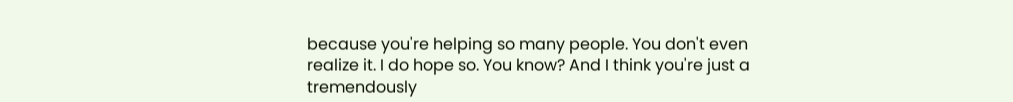because you're helping so many people. You don't even realize it. I do hope so. You know? And I think you're just a tremendously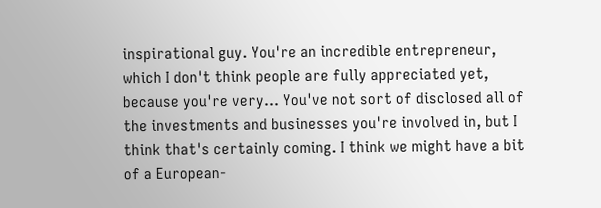inspirational guy. You're an incredible entrepreneur, which I don't think people are fully appreciated yet, because you're very... You've not sort of disclosed all of the investments and businesses you're involved in, but I think that's certainly coming. I think we might have a bit of a European-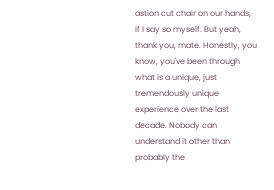astion cut chair on our hands, if I say so myself. But yeah, thank you, mate. Honestly, you know, you've been through what is a unique, just tremendously unique experience over the last decade. Nobody can understand it other than probably the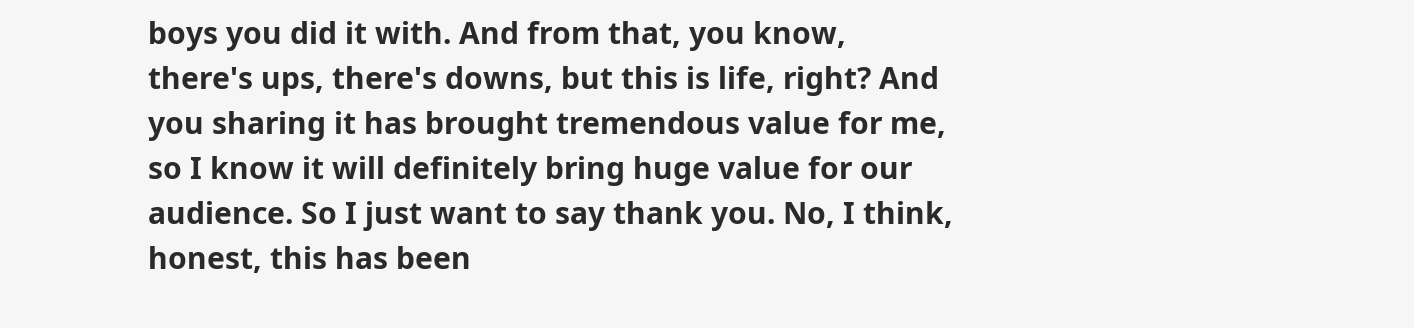boys you did it with. And from that, you know, there's ups, there's downs, but this is life, right? And you sharing it has brought tremendous value for me, so I know it will definitely bring huge value for our audience. So I just want to say thank you. No, I think, honest, this has been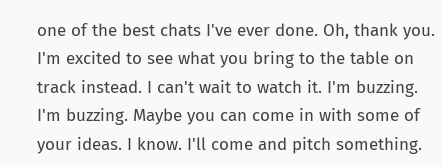one of the best chats I've ever done. Oh, thank you. I'm excited to see what you bring to the table on track instead. I can't wait to watch it. I'm buzzing. I'm buzzing. Maybe you can come in with some of your ideas. I know. I'll come and pitch something.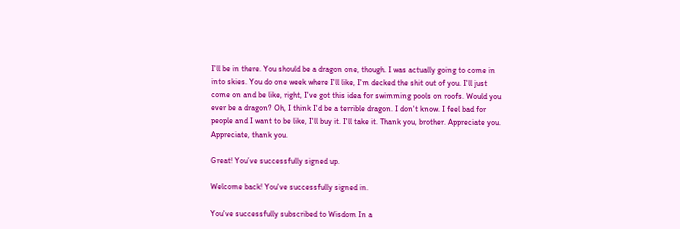I'll be in there. You should be a dragon one, though. I was actually going to come in into skies. You do one week where I'll like, I'm decked the shit out of you. I'll just come on and be like, right, I've got this idea for swimming pools on roofs. Would you ever be a dragon? Oh, I think I'd be a terrible dragon. I don't know. I feel bad for people and I want to be like, I'll buy it. I'll take it. Thank you, brother. Appreciate you. Appreciate, thank you.

Great! You’ve successfully signed up.

Welcome back! You've successfully signed in.

You've successfully subscribed to Wisdom In a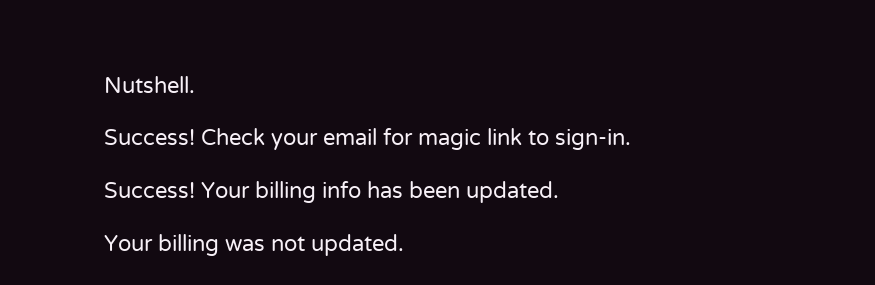Nutshell.

Success! Check your email for magic link to sign-in.

Success! Your billing info has been updated.

Your billing was not updated.